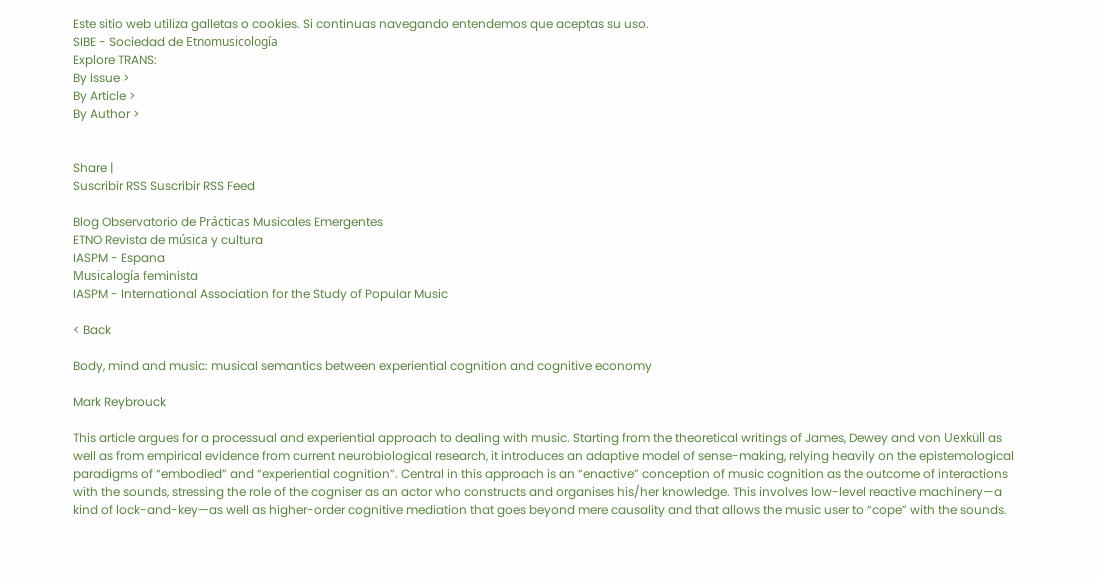Este sitio web utiliza galletas o cookies. Si continuas navegando entendemos que aceptas su uso.
SIBE - Sociedad de Etnomusicología
Explore TRANS:
By Issue >
By Article >
By Author >


Share |
Suscribir RSS Suscribir RSS Feed

Blog Observatorio de Prácticas Musicales Emergentes
ETNO Revista de música y cultura
IASPM - Espana
Musicalogía feminista
IASPM - International Association for the Study of Popular Music

< Back

Body, mind and music: musical semantics between experiential cognition and cognitive economy

Mark Reybrouck

This article argues for a processual and experiential approach to dealing with music. Starting from the theoretical writings of James, Dewey and von Uexküll as well as from empirical evidence from current neurobiological research, it introduces an adaptive model of sense-making, relying heavily on the epistemological paradigms of “embodied” and “experiential cognition”. Central in this approach is an “enactive” conception of music cognition as the outcome of interactions with the sounds, stressing the role of the cogniser as an actor who constructs and organises his/her knowledge. This involves low-level reactive machinery—a kind of lock-and-key—as well as higher-order cognitive mediation that goes beyond mere causality and that allows the music user to “cope” with the sounds.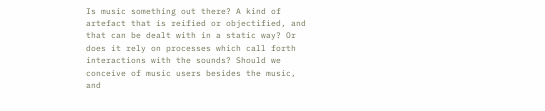Is music something out there? A kind of artefact that is reified or objectified, and that can be dealt with in a static way? Or does it rely on processes which call forth interactions with the sounds? Should we conceive of music users besides the music, and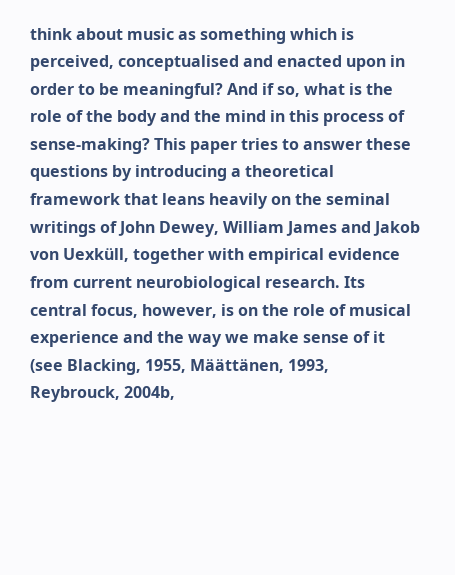think about music as something which is perceived, conceptualised and enacted upon in order to be meaningful? And if so, what is the role of the body and the mind in this process of sense-making? This paper tries to answer these questions by introducing a theoretical framework that leans heavily on the seminal writings of John Dewey, William James and Jakob von Uexküll, together with empirical evidence from current neurobiological research. Its central focus, however, is on the role of musical experience and the way we make sense of it (see Blacking, 1955, Määttänen, 1993, Reybrouck, 2004b,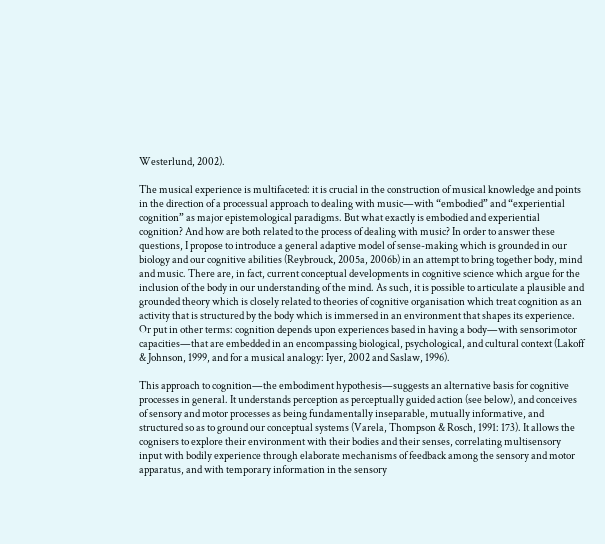Westerlund, 2002).

The musical experience is multifaceted: it is crucial in the construction of musical knowledge and points in the direction of a processual approach to dealing with music—with “embodied” and “experiential cognition” as major epistemological paradigms. But what exactly is embodied and experiential cognition? And how are both related to the process of dealing with music? In order to answer these questions, I propose to introduce a general adaptive model of sense-making which is grounded in our biology and our cognitive abilities (Reybrouck, 2005a, 2006b) in an attempt to bring together body, mind and music. There are, in fact, current conceptual developments in cognitive science which argue for the inclusion of the body in our understanding of the mind. As such, it is possible to articulate a plausible and grounded theory which is closely related to theories of cognitive organisation which treat cognition as an activity that is structured by the body which is immersed in an environment that shapes its experience. Or put in other terms: cognition depends upon experiences based in having a body—with sensorimotor capacities—that are embedded in an encompassing biological, psychological, and cultural context (Lakoff & Johnson, 1999, and for a musical analogy: Iyer, 2002 and Saslaw, 1996).

This approach to cognition—the embodiment hypothesis—suggests an alternative basis for cognitive processes in general. It understands perception as perceptually guided action (see below), and conceives of sensory and motor processes as being fundamentally inseparable, mutually informative, and structured so as to ground our conceptual systems (Varela, Thompson & Rosch, 1991: 173). It allows the cognisers to explore their environment with their bodies and their senses, correlating multisensory input with bodily experience through elaborate mechanisms of feedback among the sensory and motor apparatus, and with temporary information in the sensory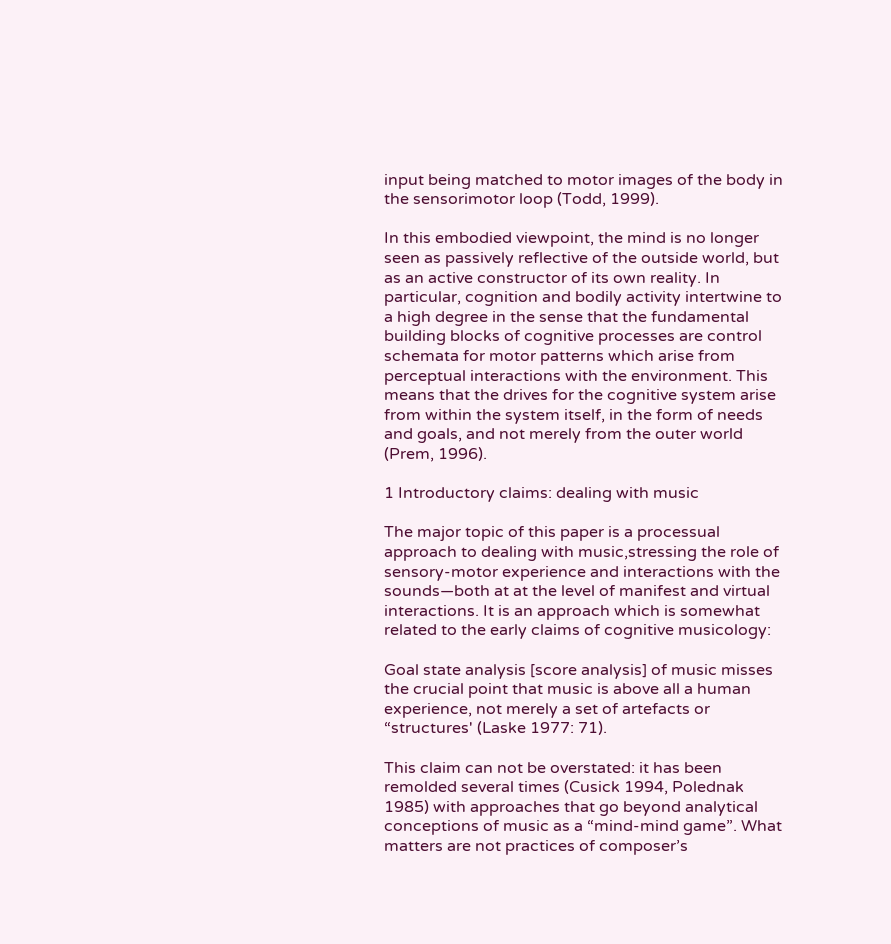input being matched to motor images of the body in the sensorimotor loop (Todd, 1999).

In this embodied viewpoint, the mind is no longer seen as passively reflective of the outside world, but as an active constructor of its own reality. In particular, cognition and bodily activity intertwine to a high degree in the sense that the fundamental building blocks of cognitive processes are control schemata for motor patterns which arise from perceptual interactions with the environment. This means that the drives for the cognitive system arise from within the system itself, in the form of needs and goals, and not merely from the outer world (Prem, 1996).

1 Introductory claims: dealing with music

The major topic of this paper is a processual approach to dealing with music,stressing the role of sensory-motor experience and interactions with the sounds—both at at the level of manifest and virtual interactions. It is an approach which is somewhat related to the early claims of cognitive musicology:

Goal state analysis [score analysis] of music misses the crucial point that music is above all a human experience, not merely a set of artefacts or “structures' (Laske 1977: 71).

This claim can not be overstated: it has been remolded several times (Cusick 1994, Polednak 1985) with approaches that go beyond analytical conceptions of music as a “mind-mind game”. What matters are not practices of composer’s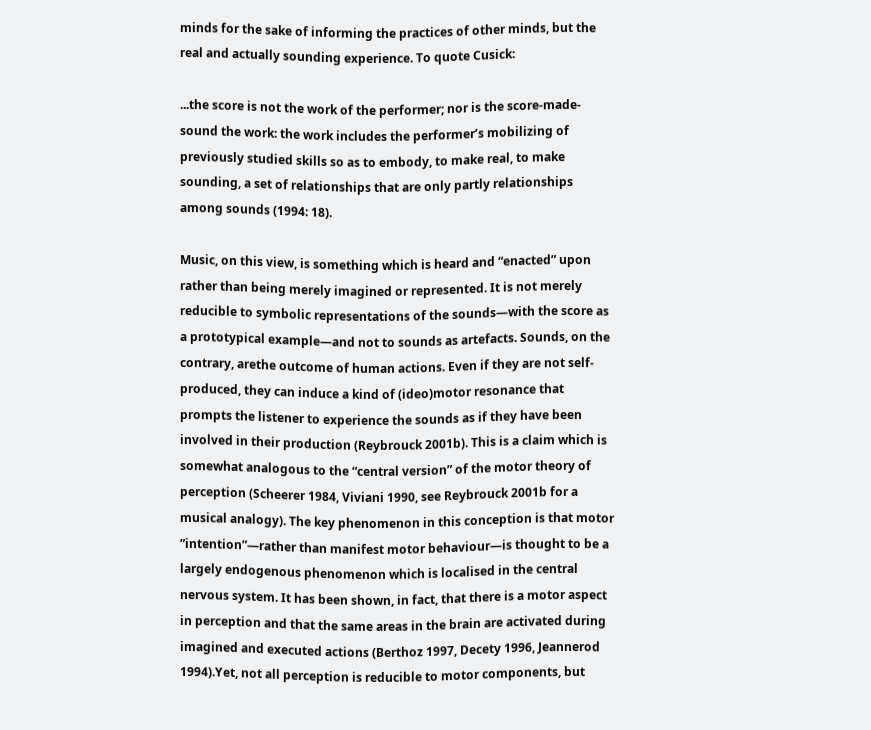minds for the sake of informing the practices of other minds, but the real and actually sounding experience. To quote Cusick:

...the score is not the work of the performer; nor is the score-made-sound the work: the work includes the performer’s mobilizing of previously studied skills so as to embody, to make real, to make sounding, a set of relationships that are only partly relationships among sounds (1994: 18).

Music, on this view, is something which is heard and “enacted” upon rather than being merely imagined or represented. It is not merely reducible to symbolic representations of the sounds—with the score as a prototypical example—and not to sounds as artefacts. Sounds, on the contrary, arethe outcome of human actions. Even if they are not self-produced, they can induce a kind of (ideo)motor resonance that prompts the listener to experience the sounds as if they have been involved in their production (Reybrouck 2001b). This is a claim which is somewhat analogous to the “central version” of the motor theory of perception (Scheerer 1984, Viviani 1990, see Reybrouck 2001b for a musical analogy). The key phenomenon in this conception is that motor ”intention”—rather than manifest motor behaviour—is thought to be a largely endogenous phenomenon which is localised in the central nervous system. It has been shown, in fact, that there is a motor aspect in perception and that the same areas in the brain are activated during imagined and executed actions (Berthoz 1997, Decety 1996, Jeannerod 1994).Yet, not all perception is reducible to motor components, but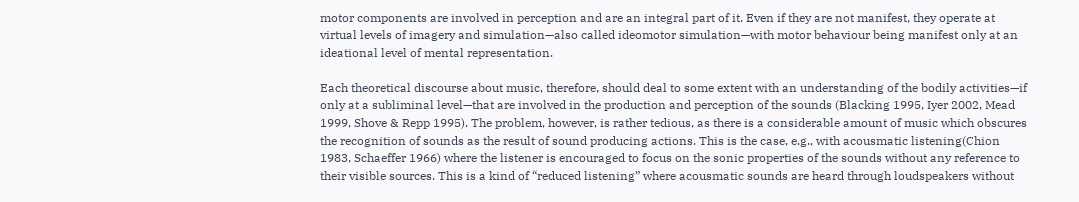motor components are involved in perception and are an integral part of it. Even if they are not manifest, they operate at virtual levels of imagery and simulation—also called ideomotor simulation—with motor behaviour being manifest only at an ideational level of mental representation.

Each theoretical discourse about music, therefore, should deal to some extent with an understanding of the bodily activities—if only at a subliminal level—that are involved in the production and perception of the sounds (Blacking 1995, Iyer 2002, Mead 1999, Shove & Repp 1995). The problem, however, is rather tedious, as there is a considerable amount of music which obscures the recognition of sounds as the result of sound producing actions. This is the case, e.g., with acousmatic listening(Chion 1983, Schaeffer 1966) where the listener is encouraged to focus on the sonic properties of the sounds without any reference to their visible sources. This is a kind of “reduced listening” where acousmatic sounds are heard through loudspeakers without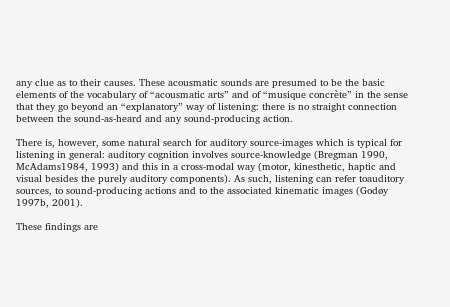any clue as to their causes. These acousmatic sounds are presumed to be the basic elements of the vocabulary of “acousmatic arts” and of “musique concrète” in the sense that they go beyond an “explanatory” way of listening: there is no straight connection between the sound-as-heard and any sound-producing action.

There is, however, some natural search for auditory source-images which is typical for listening in general: auditory cognition involves source-knowledge (Bregman 1990, McAdams1984, 1993) and this in a cross-modal way (motor, kinesthetic, haptic and visual besides the purely auditory components). As such, listening can refer toauditory sources, to sound-producing actions and to the associated kinematic images (Godøy 1997b, 2001).

These findings are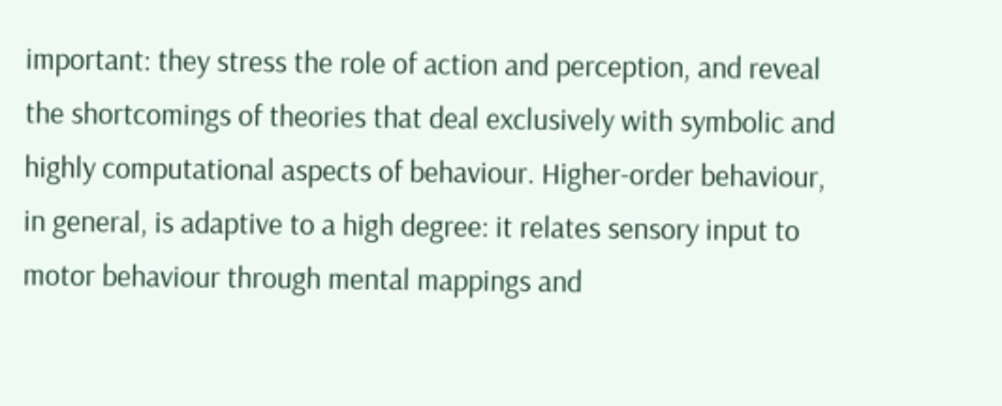important: they stress the role of action and perception, and reveal the shortcomings of theories that deal exclusively with symbolic and highly computational aspects of behaviour. Higher-order behaviour, in general, is adaptive to a high degree: it relates sensory input to motor behaviour through mental mappings and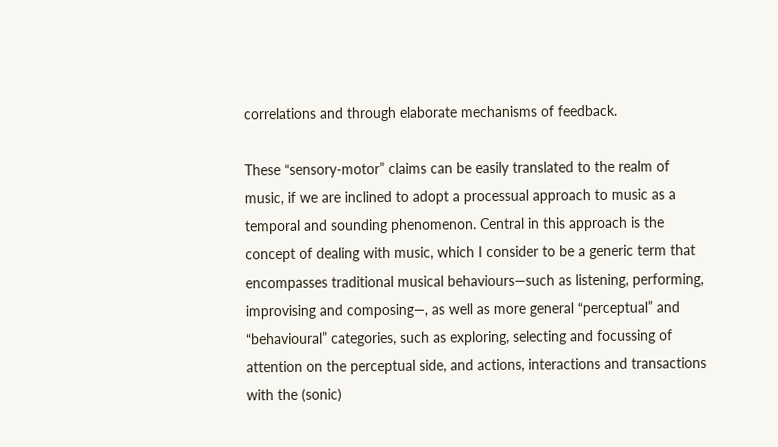correlations and through elaborate mechanisms of feedback.

These “sensory-motor” claims can be easily translated to the realm of music, if we are inclined to adopt a processual approach to music as a temporal and sounding phenomenon. Central in this approach is the concept of dealing with music, which I consider to be a generic term that encompasses traditional musical behaviours—such as listening, performing, improvising and composing—, as well as more general “perceptual” and “behavioural” categories, such as exploring, selecting and focussing of attention on the perceptual side, and actions, interactions and transactions with the (sonic)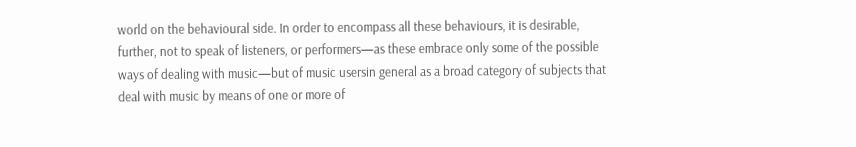world on the behavioural side. In order to encompass all these behaviours, it is desirable, further, not to speak of listeners, or performers—as these embrace only some of the possible ways of dealing with music—but of music usersin general as a broad category of subjects that deal with music by means of one or more of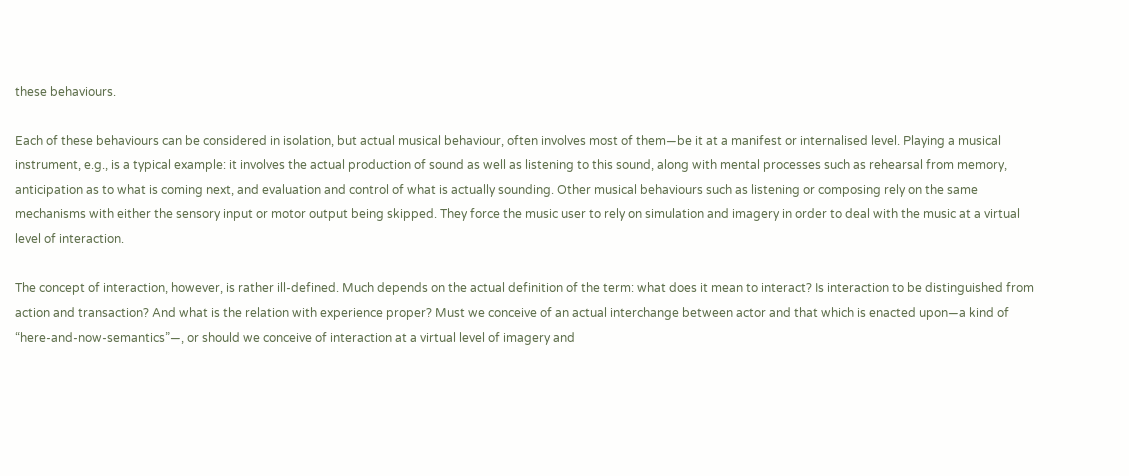these behaviours.

Each of these behaviours can be considered in isolation, but actual musical behaviour, often involves most of them—be it at a manifest or internalised level. Playing a musical instrument, e.g., is a typical example: it involves the actual production of sound as well as listening to this sound, along with mental processes such as rehearsal from memory, anticipation as to what is coming next, and evaluation and control of what is actually sounding. Other musical behaviours such as listening or composing rely on the same mechanisms with either the sensory input or motor output being skipped. They force the music user to rely on simulation and imagery in order to deal with the music at a virtual level of interaction.

The concept of interaction, however, is rather ill-defined. Much depends on the actual definition of the term: what does it mean to interact? Is interaction to be distinguished from action and transaction? And what is the relation with experience proper? Must we conceive of an actual interchange between actor and that which is enacted upon—a kind of “here-and-now-semantics”—, or should we conceive of interaction at a virtual level of imagery and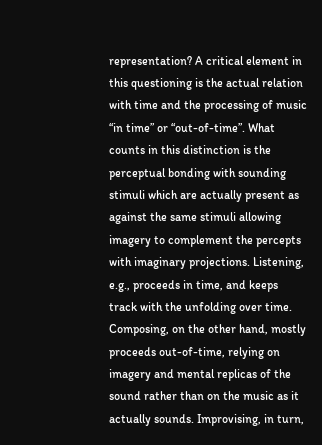representation? A critical element in this questioning is the actual relation with time and the processing of music “in time” or “out-of-time”. What counts in this distinction is the perceptual bonding with sounding stimuli which are actually present as against the same stimuli allowing imagery to complement the percepts with imaginary projections. Listening, e.g., proceeds in time, and keeps track with the unfolding over time. Composing, on the other hand, mostly proceeds out-of-time, relying on imagery and mental replicas of the sound rather than on the music as it actually sounds. Improvising, in turn,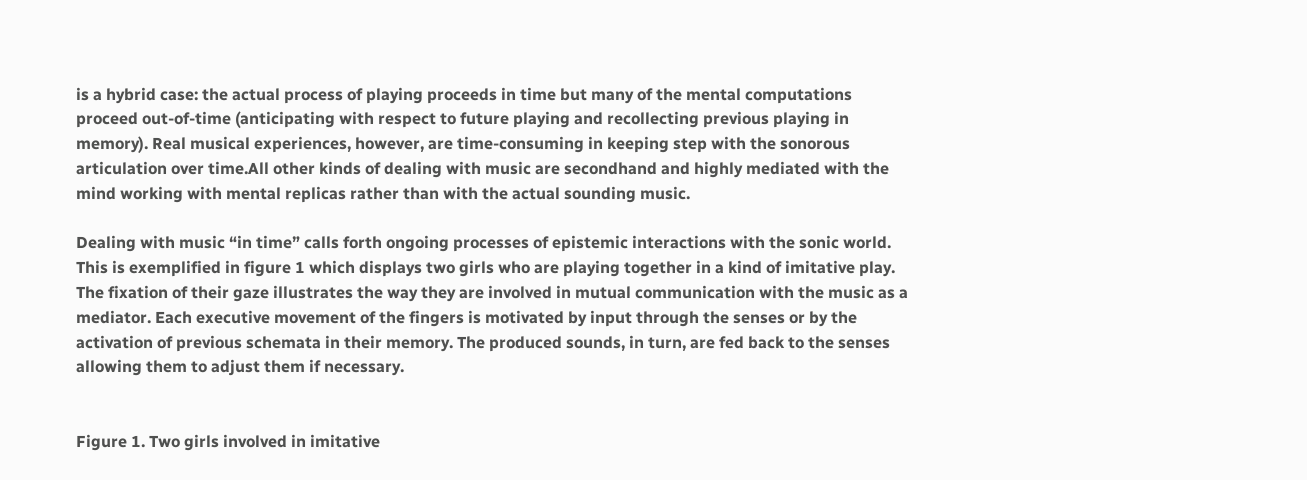is a hybrid case: the actual process of playing proceeds in time but many of the mental computations proceed out-of-time (anticipating with respect to future playing and recollecting previous playing in memory). Real musical experiences, however, are time-consuming in keeping step with the sonorous articulation over time.All other kinds of dealing with music are secondhand and highly mediated with the mind working with mental replicas rather than with the actual sounding music.

Dealing with music “in time” calls forth ongoing processes of epistemic interactions with the sonic world. This is exemplified in figure 1 which displays two girls who are playing together in a kind of imitative play. The fixation of their gaze illustrates the way they are involved in mutual communication with the music as a mediator. Each executive movement of the fingers is motivated by input through the senses or by the activation of previous schemata in their memory. The produced sounds, in turn, are fed back to the senses allowing them to adjust them if necessary.


Figure 1. Two girls involved in imitative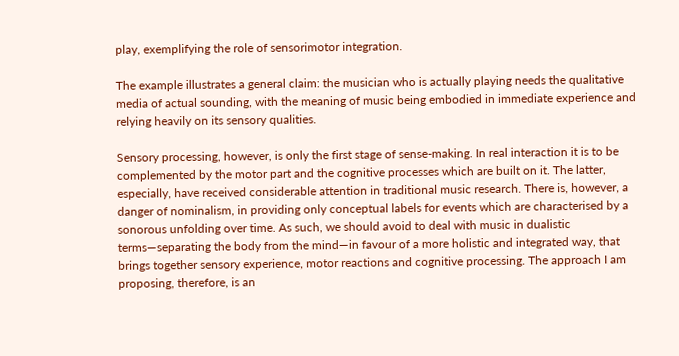play, exemplifying the role of sensorimotor integration.

The example illustrates a general claim: the musician who is actually playing needs the qualitative media of actual sounding, with the meaning of music being embodied in immediate experience and relying heavily on its sensory qualities.

Sensory processing, however, is only the first stage of sense-making. In real interaction it is to be complemented by the motor part and the cognitive processes which are built on it. The latter, especially, have received considerable attention in traditional music research. There is, however, a danger of nominalism, in providing only conceptual labels for events which are characterised by a sonorous unfolding over time. As such, we should avoid to deal with music in dualistic terms—separating the body from the mind—in favour of a more holistic and integrated way, that brings together sensory experience, motor reactions and cognitive processing. The approach I am proposing, therefore, is an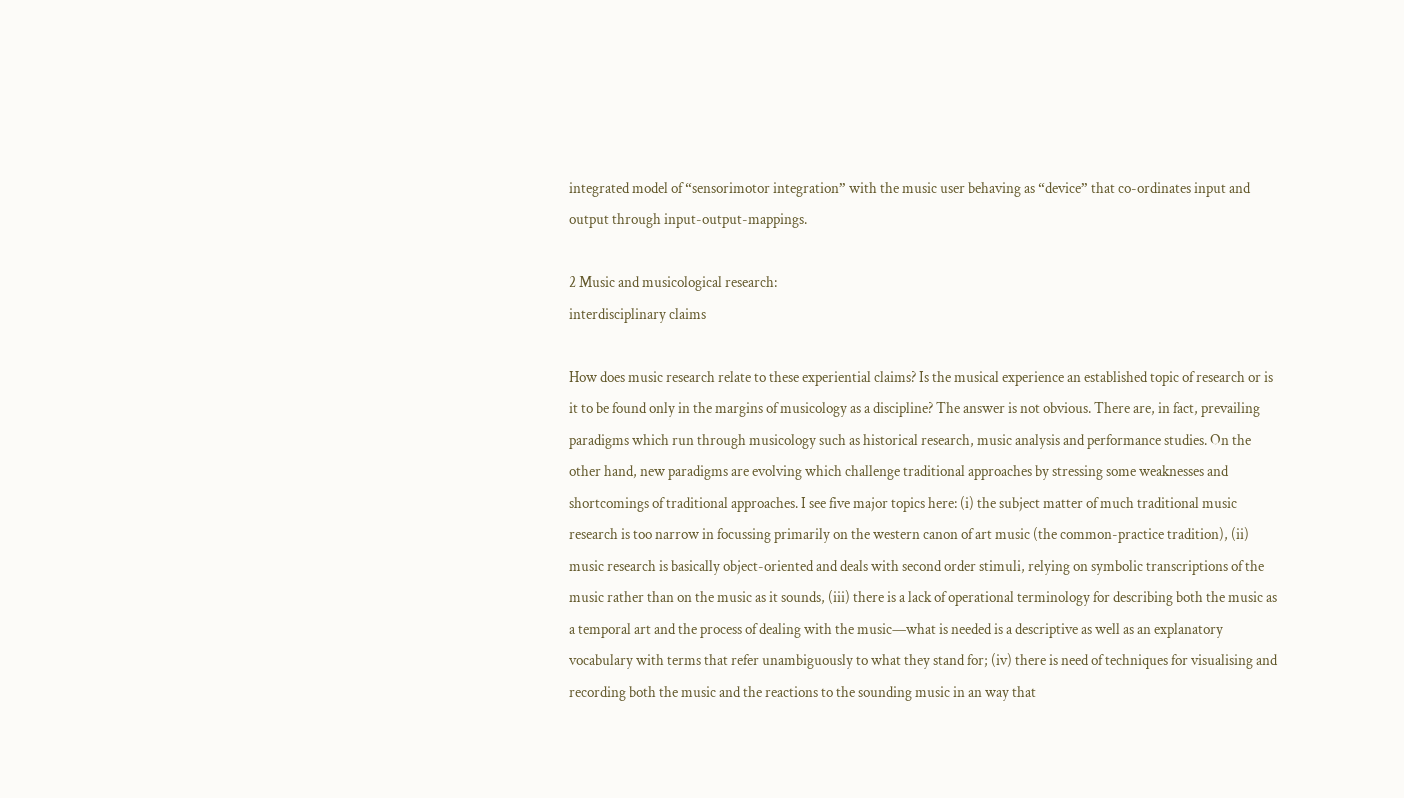integrated model of “sensorimotor integration” with the music user behaving as “device” that co-ordinates input and output through input-output-mappings.

2 Music and musicological research:
interdisciplinary claims

How does music research relate to these experiential claims? Is the musical experience an established topic of research or is it to be found only in the margins of musicology as a discipline? The answer is not obvious. There are, in fact, prevailing paradigms which run through musicology such as historical research, music analysis and performance studies. On the other hand, new paradigms are evolving which challenge traditional approaches by stressing some weaknesses and shortcomings of traditional approaches. I see five major topics here: (i) the subject matter of much traditional music research is too narrow in focussing primarily on the western canon of art music (the common-practice tradition), (ii) music research is basically object-oriented and deals with second order stimuli, relying on symbolic transcriptions of the music rather than on the music as it sounds, (iii) there is a lack of operational terminology for describing both the music as a temporal art and the process of dealing with the music—what is needed is a descriptive as well as an explanatory vocabulary with terms that refer unambiguously to what they stand for; (iv) there is need of techniques for visualising and recording both the music and the reactions to the sounding music in an way that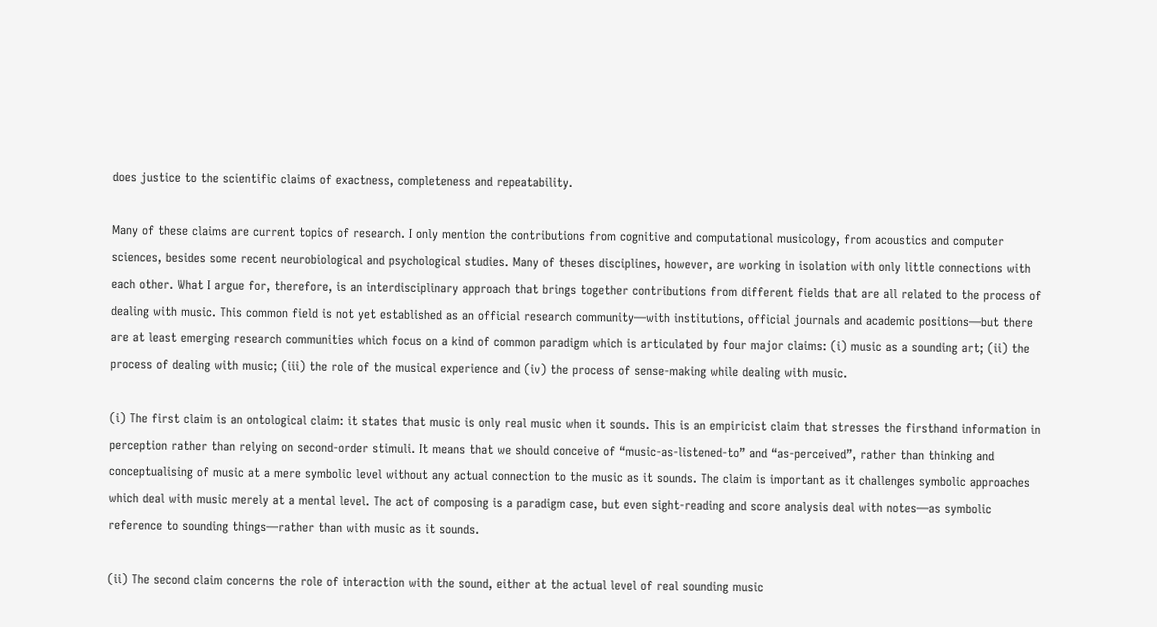does justice to the scientific claims of exactness, completeness and repeatability.

Many of these claims are current topics of research. I only mention the contributions from cognitive and computational musicology, from acoustics and computer sciences, besides some recent neurobiological and psychological studies. Many of theses disciplines, however, are working in isolation with only little connections with each other. What I argue for, therefore, is an interdisciplinary approach that brings together contributions from different fields that are all related to the process of dealing with music. This common field is not yet established as an official research community—with institutions, official journals and academic positions—but there are at least emerging research communities which focus on a kind of common paradigm which is articulated by four major claims: (i) music as a sounding art; (ii) the process of dealing with music; (iii) the role of the musical experience and (iv) the process of sense-making while dealing with music.

(i) The first claim is an ontological claim: it states that music is only real music when it sounds. This is an empiricist claim that stresses the firsthand information in perception rather than relying on second-order stimuli. It means that we should conceive of “music-as-listened-to” and “as-perceived”, rather than thinking and conceptualising of music at a mere symbolic level without any actual connection to the music as it sounds. The claim is important as it challenges symbolic approaches which deal with music merely at a mental level. The act of composing is a paradigm case, but even sight-reading and score analysis deal with notes—as symbolic reference to sounding things—rather than with music as it sounds.

(ii) The second claim concerns the role of interaction with the sound, either at the actual level of real sounding music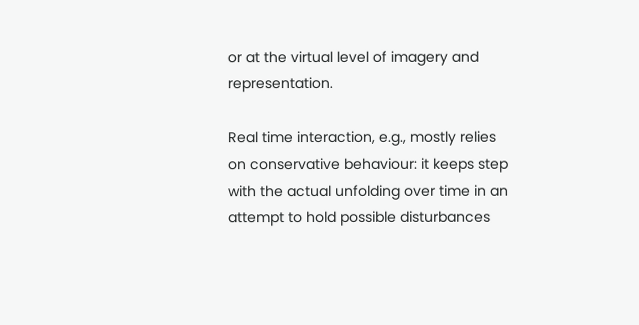or at the virtual level of imagery and representation.

Real time interaction, e.g., mostly relies on conservative behaviour: it keeps step with the actual unfolding over time in an attempt to hold possible disturbances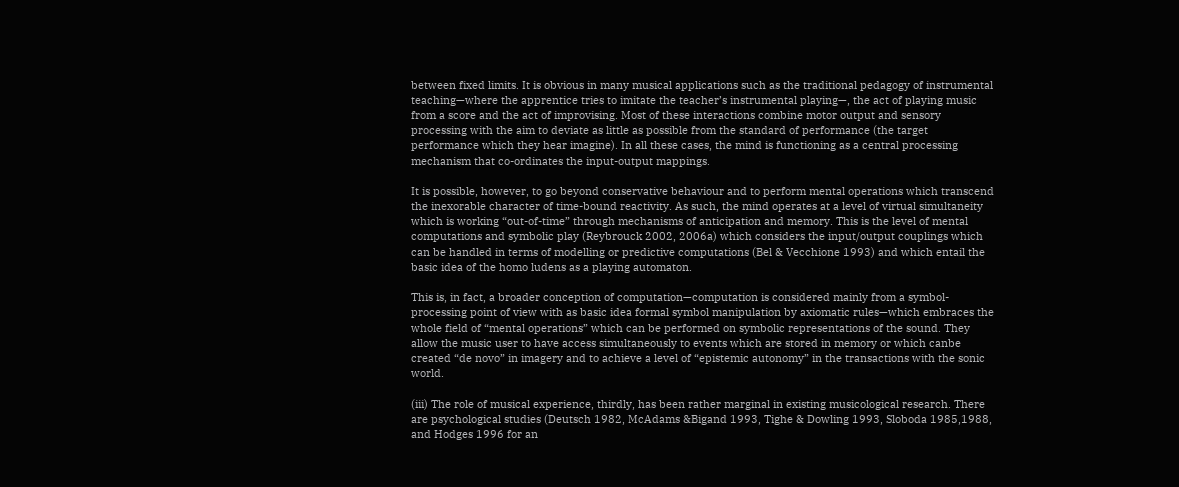between fixed limits. It is obvious in many musical applications such as the traditional pedagogy of instrumental teaching—where the apprentice tries to imitate the teacher’s instrumental playing—, the act of playing music from a score and the act of improvising. Most of these interactions combine motor output and sensory processing with the aim to deviate as little as possible from the standard of performance (the target performance which they hear imagine). In all these cases, the mind is functioning as a central processing mechanism that co-ordinates the input-output mappings.

It is possible, however, to go beyond conservative behaviour and to perform mental operations which transcend the inexorable character of time-bound reactivity. As such, the mind operates at a level of virtual simultaneity which is working “out-of-time” through mechanisms of anticipation and memory. This is the level of mental computations and symbolic play (Reybrouck 2002, 2006a) which considers the input/output couplings which can be handled in terms of modelling or predictive computations (Bel & Vecchione 1993) and which entail the basic idea of the homo ludens as a playing automaton.

This is, in fact, a broader conception of computation—computation is considered mainly from a symbol-processing point of view with as basic idea formal symbol manipulation by axiomatic rules—which embraces the whole field of “mental operations” which can be performed on symbolic representations of the sound. They allow the music user to have access simultaneously to events which are stored in memory or which canbe created “de novo” in imagery and to achieve a level of “epistemic autonomy” in the transactions with the sonic world.

(iii) The role of musical experience, thirdly, has been rather marginal in existing musicological research. There are psychological studies (Deutsch 1982, McAdams &Bigand 1993, Tighe & Dowling 1993, Sloboda 1985,1988, and Hodges 1996 for an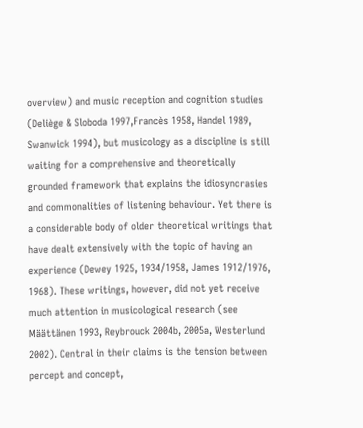overview) and music reception and cognition studies (Deliège & Sloboda 1997,Francès 1958, Handel 1989, Swanwick 1994), but musicology as a discipline is still waiting for a comprehensive and theoretically grounded framework that explains the idiosyncrasies and commonalities of listening behaviour. Yet there is a considerable body of older theoretical writings that have dealt extensively with the topic of having an experience (Dewey 1925, 1934/1958, James 1912/1976, 1968). These writings, however, did not yet receive much attention in musicological research (see Määttänen 1993, Reybrouck 2004b, 2005a, Westerlund 2002). Central in their claims is the tension between percept and concept,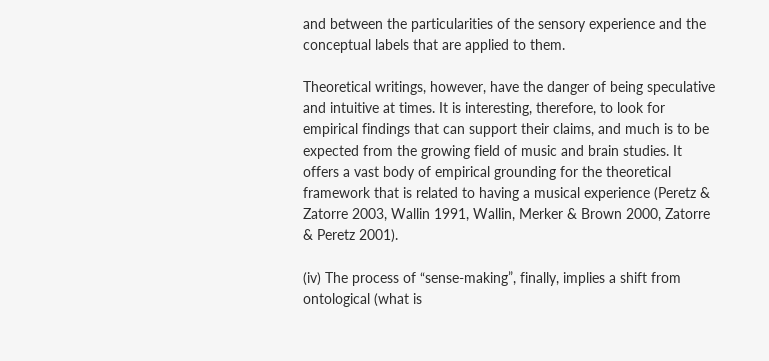and between the particularities of the sensory experience and the conceptual labels that are applied to them.

Theoretical writings, however, have the danger of being speculative and intuitive at times. It is interesting, therefore, to look for empirical findings that can support their claims, and much is to be expected from the growing field of music and brain studies. It offers a vast body of empirical grounding for the theoretical framework that is related to having a musical experience (Peretz & Zatorre 2003, Wallin 1991, Wallin, Merker & Brown 2000, Zatorre & Peretz 2001).

(iv) The process of “sense-making”, finally, implies a shift from ontological (what is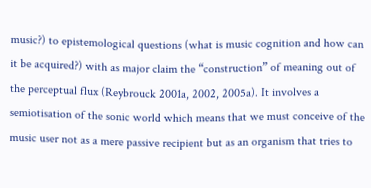music?) to epistemological questions (what is music cognition and how can it be acquired?) with as major claim the “construction” of meaning out of the perceptual flux (Reybrouck 2001a, 2002, 2005a). It involves a semiotisation of the sonic world which means that we must conceive of the music user not as a mere passive recipient but as an organism that tries to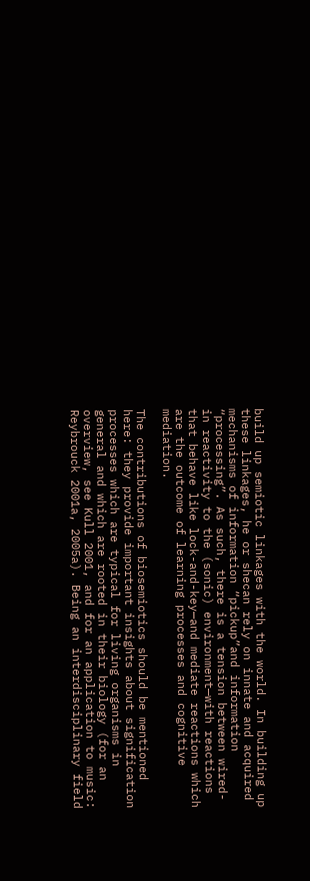build up semiotic linkages with the world. In building up these linkages, he or shecan rely on innate and acquired mechanisms of information “pickup”and information “processing”. As such, there is a tension between wired-in reactivity to the (sonic) environment—with reactions that behave like lock-and-key—and mediate reactions which are the outcome of learning processes and cognitive mediation.

The contributions of biosemiotics should be mentioned here: they provide important insights about signification processes which are typical for living organisms in general and which are rooted in their biology (for an overview, see Kull 2001, and for an application to music: Reybrouck 2001a, 2005a). Being an interdisciplinary field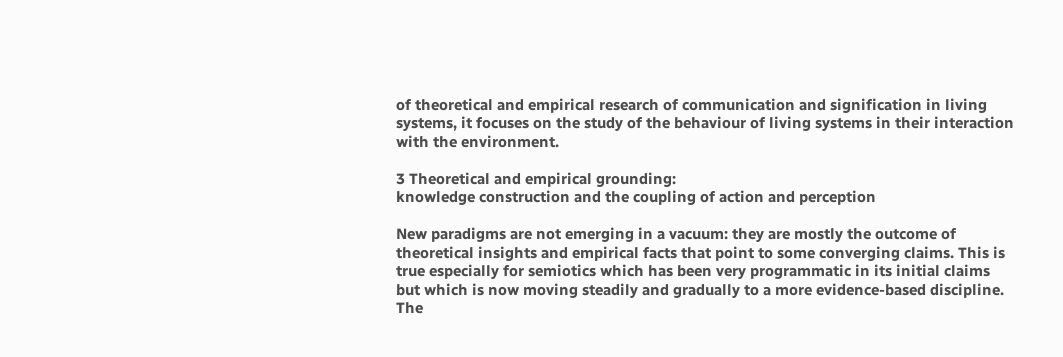of theoretical and empirical research of communication and signification in living systems, it focuses on the study of the behaviour of living systems in their interaction with the environment.

3 Theoretical and empirical grounding:
knowledge construction and the coupling of action and perception

New paradigms are not emerging in a vacuum: they are mostly the outcome of theoretical insights and empirical facts that point to some converging claims. This is true especially for semiotics which has been very programmatic in its initial claims but which is now moving steadily and gradually to a more evidence-based discipline. The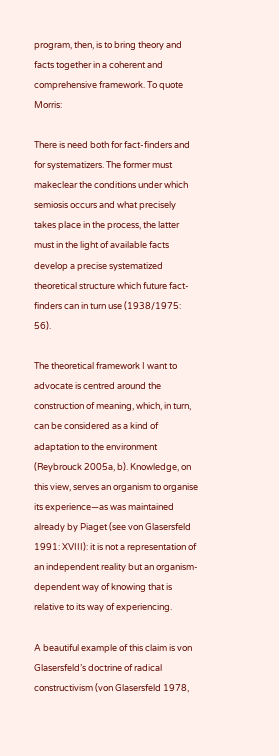program, then, is to bring theory and facts together in a coherent and comprehensive framework. To quote Morris:

There is need both for fact-finders and for systematizers. The former must makeclear the conditions under which semiosis occurs and what precisely takes place in the process, the latter must in the light of available facts develop a precise systematized theoretical structure which future fact-finders can in turn use (1938/1975: 56).

The theoretical framework I want to advocate is centred around the construction of meaning, which, in turn, can be considered as a kind of adaptation to the environment (Reybrouck 2005a, b). Knowledge, on this view, serves an organism to organise its experience—as was maintained already by Piaget (see von Glasersfeld 1991: XVIII): it is not a representation of an independent reality but an organism-dependent way of knowing that is relative to its way of experiencing.

A beautiful example of this claim is von Glasersfeld’s doctrine of radical constructivism (von Glasersfeld 1978,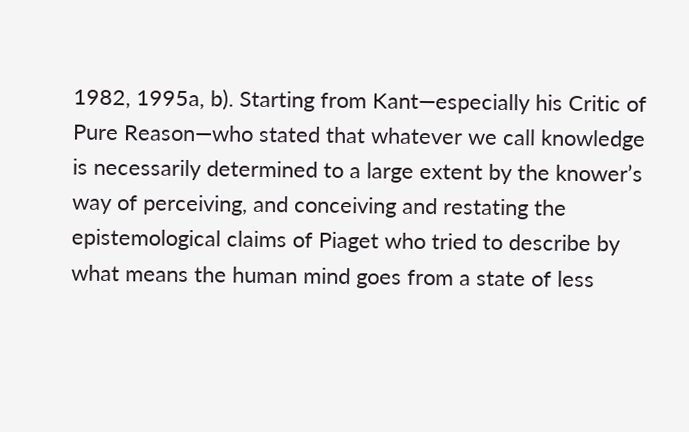1982, 1995a, b). Starting from Kant—especially his Critic of Pure Reason—who stated that whatever we call knowledge is necessarily determined to a large extent by the knower’s way of perceiving, and conceiving and restating the epistemological claims of Piaget who tried to describe by what means the human mind goes from a state of less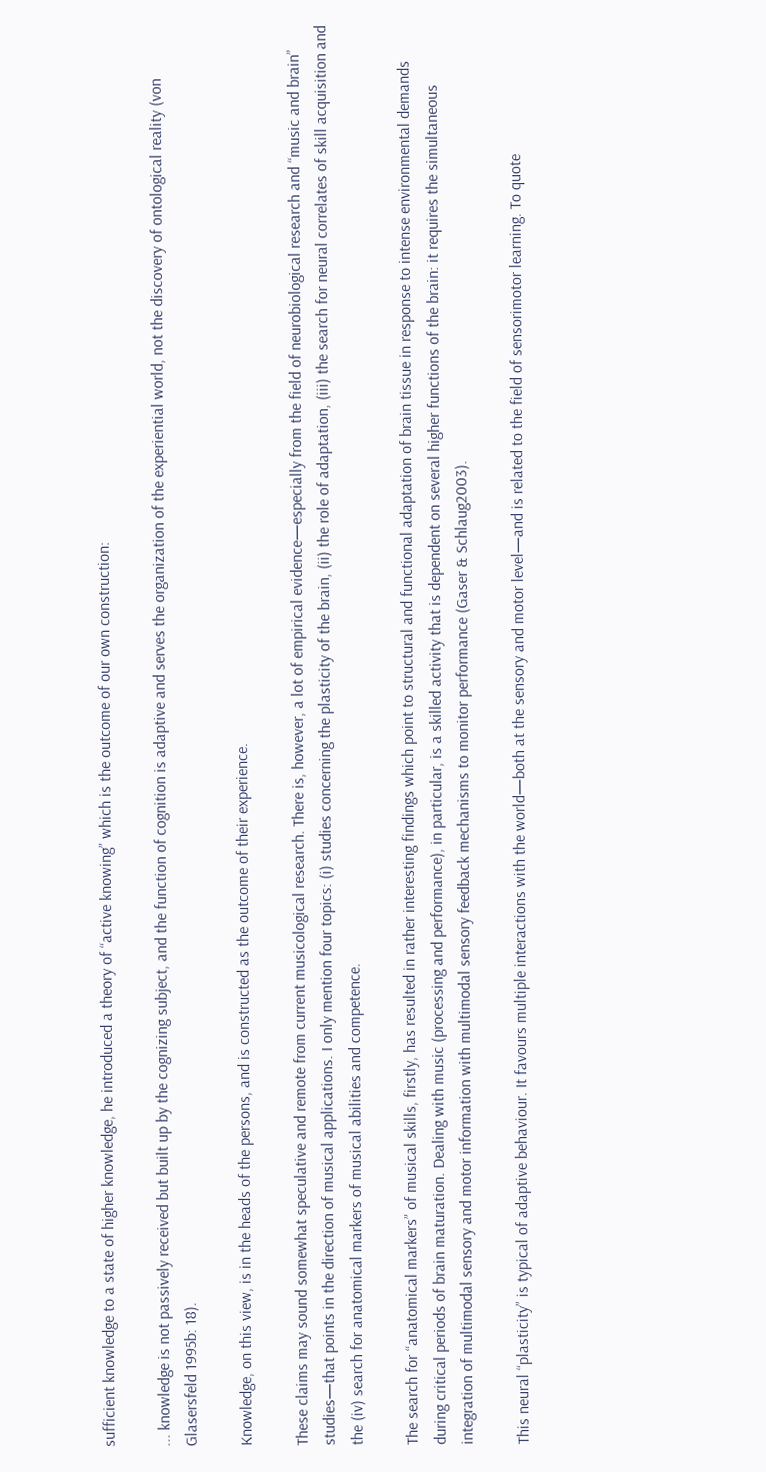sufficient knowledge to a state of higher knowledge, he introduced a theory of “active knowing” which is the outcome of our own construction:

... knowledge is not passively received but built up by the cognizing subject, and the function of cognition is adaptive and serves the organization of the experiential world, not the discovery of ontological reality (von Glasersfeld 1995b: 18).

Knowledge, on this view, is in the heads of the persons, and is constructed as the outcome of their experience.

These claims may sound somewhat speculative and remote from current musicological research. There is, however, a lot of empirical evidence—especially from the field of neurobiological research and “music and brain” studies—that points in the direction of musical applications. I only mention four topics: (i) studies concerning the plasticity of the brain, (ii) the role of adaptation, (iii) the search for neural correlates of skill acquisition and the (iv) search for anatomical markers of musical abilities and competence.

The search for “anatomical markers” of musical skills, firstly, has resulted in rather interesting findings which point to structural and functional adaptation of brain tissue in response to intense environmental demands during critical periods of brain maturation. Dealing with music (processing and performance), in particular, is a skilled activity that is dependent on several higher functions of the brain: it requires the simultaneous integration of multimodal sensory and motor information with multimodal sensory feedback mechanisms to monitor performance (Gaser & Schlaug2003).

This neural “plasticity” is typical of adaptive behaviour. It favours multiple interactions with the world—both at the sensory and motor level—and is related to the field of sensorimotor learning. To quote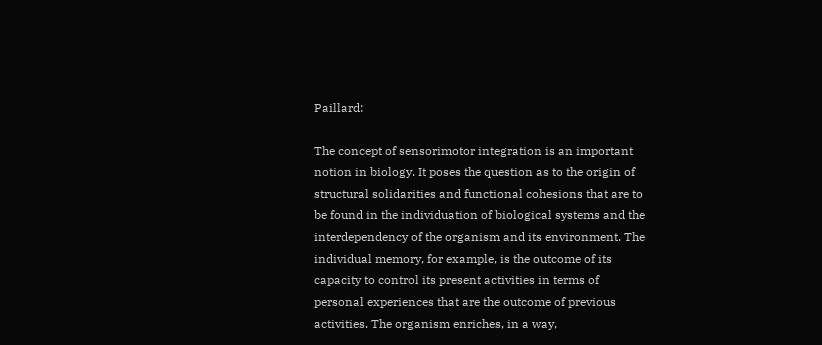Paillard:

The concept of sensorimotor integration is an important notion in biology. It poses the question as to the origin of structural solidarities and functional cohesions that are to be found in the individuation of biological systems and the interdependency of the organism and its environment. The individual memory, for example, is the outcome of its capacity to control its present activities in terms of personal experiences that are the outcome of previous activities. The organism enriches, in a way,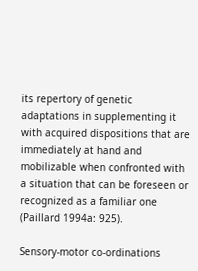its repertory of genetic adaptations in supplementing it with acquired dispositions that are immediately at hand and mobilizable when confronted with a situation that can be foreseen or recognized as a familiar one (Paillard 1994a: 925).

Sensory-motor co-ordinations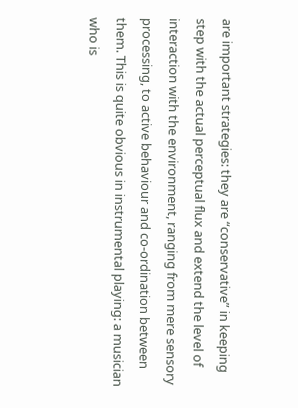are important strategies: they are “conservative” in keeping step with the actual perceptual flux and extend the level of interaction with the environment, ranging from mere sensory processing, to active behaviour and co-ordination between them. This is quite obvious in instrumental playing: a musician who is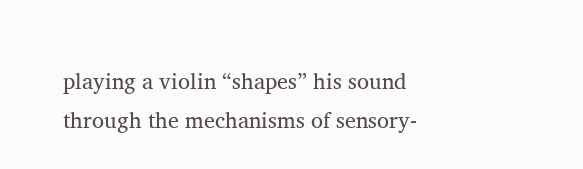playing a violin “shapes” his sound through the mechanisms of sensory-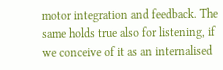motor integration and feedback. The same holds true also for listening, if we conceive of it as an internalised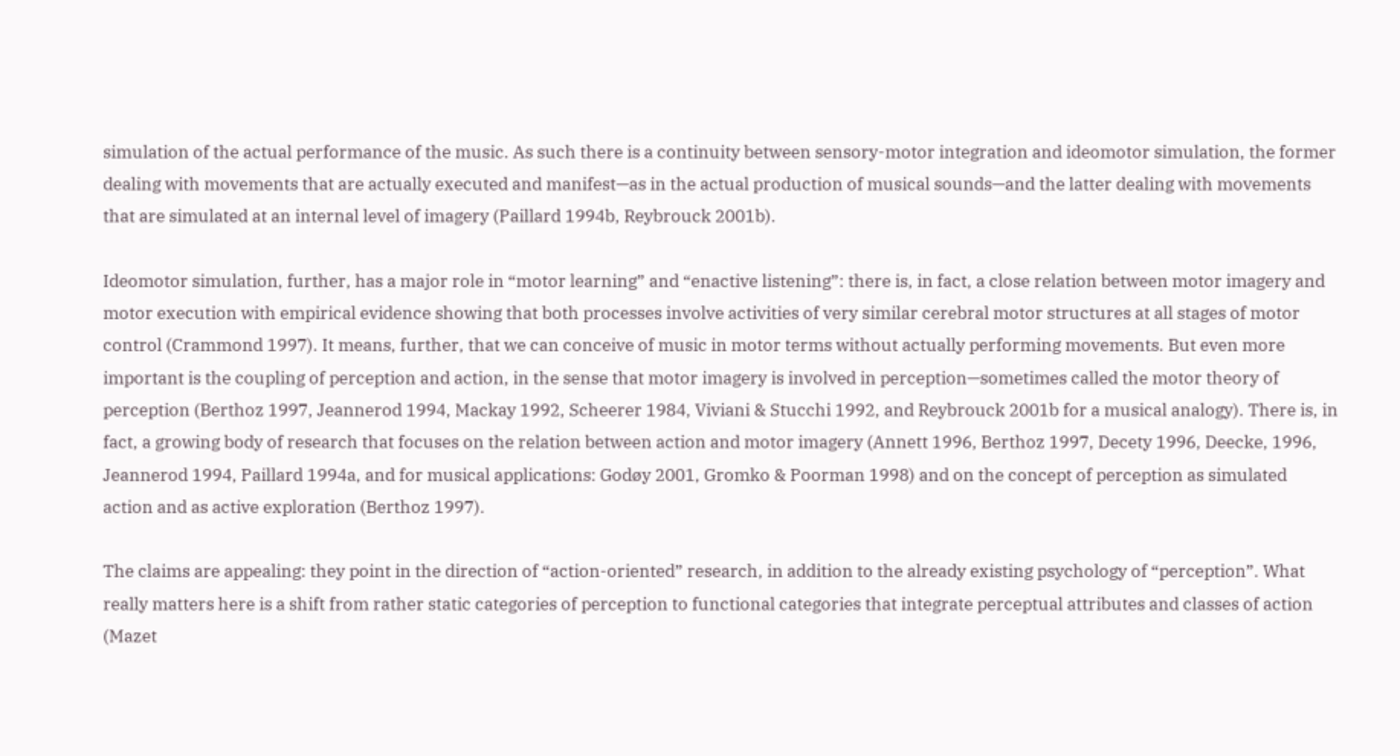simulation of the actual performance of the music. As such there is a continuity between sensory-motor integration and ideomotor simulation, the former dealing with movements that are actually executed and manifest—as in the actual production of musical sounds—and the latter dealing with movements that are simulated at an internal level of imagery (Paillard 1994b, Reybrouck 2001b).

Ideomotor simulation, further, has a major role in “motor learning” and “enactive listening”: there is, in fact, a close relation between motor imagery and motor execution with empirical evidence showing that both processes involve activities of very similar cerebral motor structures at all stages of motor control (Crammond 1997). It means, further, that we can conceive of music in motor terms without actually performing movements. But even more important is the coupling of perception and action, in the sense that motor imagery is involved in perception—sometimes called the motor theory of perception (Berthoz 1997, Jeannerod 1994, Mackay 1992, Scheerer 1984, Viviani & Stucchi 1992, and Reybrouck 2001b for a musical analogy). There is, in fact, a growing body of research that focuses on the relation between action and motor imagery (Annett 1996, Berthoz 1997, Decety 1996, Deecke, 1996, Jeannerod 1994, Paillard 1994a, and for musical applications: Godøy 2001, Gromko & Poorman 1998) and on the concept of perception as simulated action and as active exploration (Berthoz 1997).

The claims are appealing: they point in the direction of “action-oriented” research, in addition to the already existing psychology of “perception”. What really matters here is a shift from rather static categories of perception to functional categories that integrate perceptual attributes and classes of action (Mazet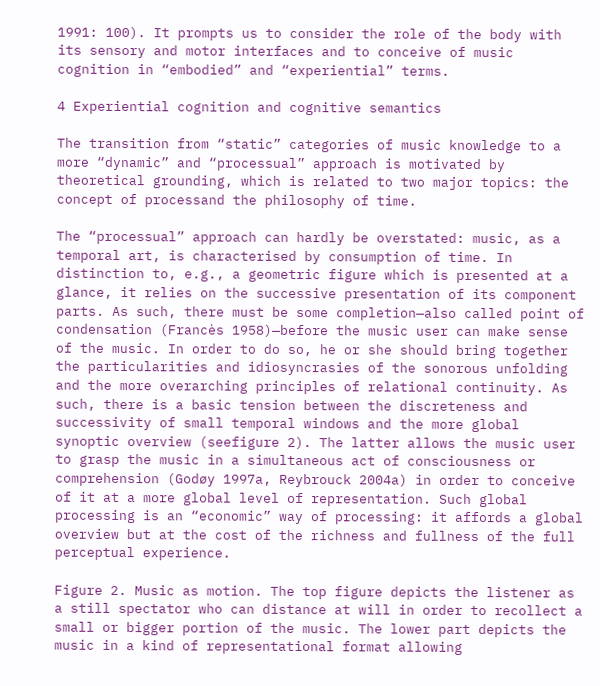1991: 100). It prompts us to consider the role of the body with its sensory and motor interfaces and to conceive of music cognition in “embodied” and “experiential” terms.

4 Experiential cognition and cognitive semantics

The transition from “static” categories of music knowledge to a more “dynamic” and “processual” approach is motivated by theoretical grounding, which is related to two major topics: the concept of processand the philosophy of time.

The “processual” approach can hardly be overstated: music, as a temporal art, is characterised by consumption of time. In distinction to, e.g., a geometric figure which is presented at a glance, it relies on the successive presentation of its component parts. As such, there must be some completion—also called point of condensation (Francès 1958)—before the music user can make sense of the music. In order to do so, he or she should bring together the particularities and idiosyncrasies of the sonorous unfolding and the more overarching principles of relational continuity. As such, there is a basic tension between the discreteness and successivity of small temporal windows and the more global synoptic overview (seefigure 2). The latter allows the music user to grasp the music in a simultaneous act of consciousness or comprehension (Godøy 1997a, Reybrouck 2004a) in order to conceive of it at a more global level of representation. Such global processing is an “economic” way of processing: it affords a global overview but at the cost of the richness and fullness of the full perceptual experience.

Figure 2. Music as motion. The top figure depicts the listener as a still spectator who can distance at will in order to recollect a small or bigger portion of the music. The lower part depicts the music in a kind of representational format allowing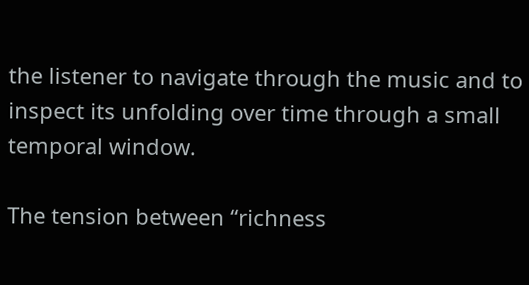the listener to navigate through the music and to inspect its unfolding over time through a small temporal window.

The tension between “richness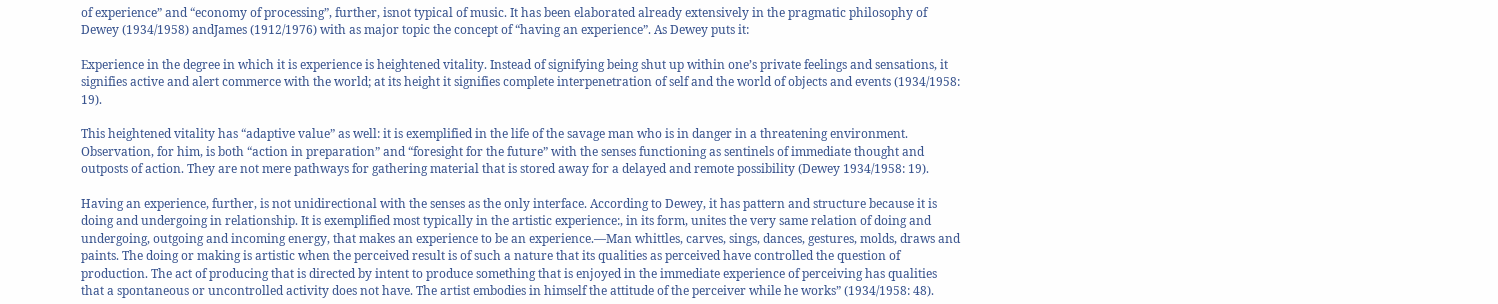of experience” and “economy of processing”, further, isnot typical of music. It has been elaborated already extensively in the pragmatic philosophy of Dewey (1934/1958) andJames (1912/1976) with as major topic the concept of “having an experience”. As Dewey puts it:

Experience in the degree in which it is experience is heightened vitality. Instead of signifying being shut up within one’s private feelings and sensations, it signifies active and alert commerce with the world; at its height it signifies complete interpenetration of self and the world of objects and events (1934/1958: 19).

This heightened vitality has “adaptive value” as well: it is exemplified in the life of the savage man who is in danger in a threatening environment. Observation, for him, is both “action in preparation” and “foresight for the future” with the senses functioning as sentinels of immediate thought and outposts of action. They are not mere pathways for gathering material that is stored away for a delayed and remote possibility (Dewey 1934/1958: 19).

Having an experience, further, is not unidirectional with the senses as the only interface. According to Dewey, it has pattern and structure because it is doing and undergoing in relationship. It is exemplified most typically in the artistic experience:, in its form, unites the very same relation of doing and undergoing, outgoing and incoming energy, that makes an experience to be an experience.—Man whittles, carves, sings, dances, gestures, molds, draws and paints. The doing or making is artistic when the perceived result is of such a nature that its qualities as perceived have controlled the question of production. The act of producing that is directed by intent to produce something that is enjoyed in the immediate experience of perceiving has qualities that a spontaneous or uncontrolled activity does not have. The artist embodies in himself the attitude of the perceiver while he works” (1934/1958: 48).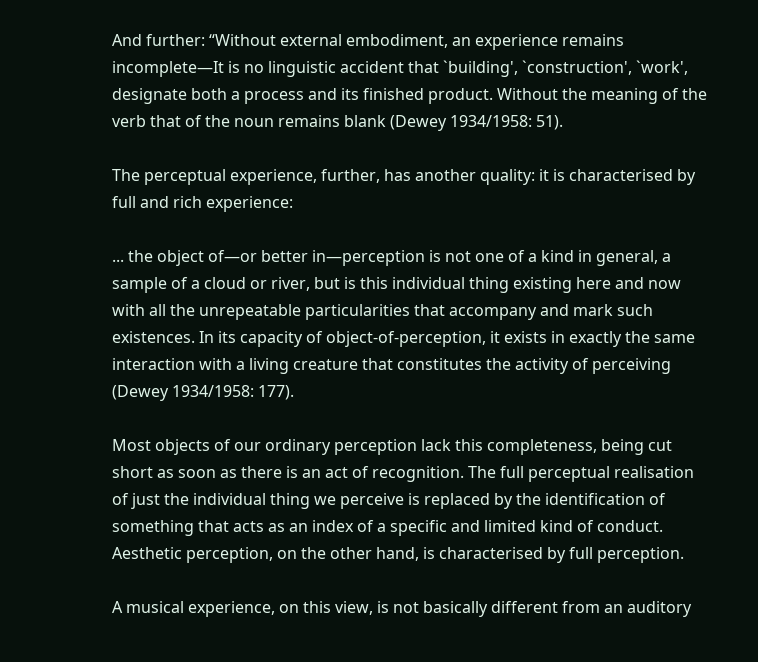And further: “Without external embodiment, an experience remains incomplete—It is no linguistic accident that `building', `construction', `work', designate both a process and its finished product. Without the meaning of the verb that of the noun remains blank (Dewey 1934/1958: 51).

The perceptual experience, further, has another quality: it is characterised by full and rich experience:

... the object of—or better in—perception is not one of a kind in general, a sample of a cloud or river, but is this individual thing existing here and now with all the unrepeatable particularities that accompany and mark such existences. In its capacity of object-of-perception, it exists in exactly the same interaction with a living creature that constitutes the activity of perceiving (Dewey 1934/1958: 177).

Most objects of our ordinary perception lack this completeness, being cut short as soon as there is an act of recognition. The full perceptual realisation of just the individual thing we perceive is replaced by the identification of something that acts as an index of a specific and limited kind of conduct. Aesthetic perception, on the other hand, is characterised by full perception.

A musical experience, on this view, is not basically different from an auditory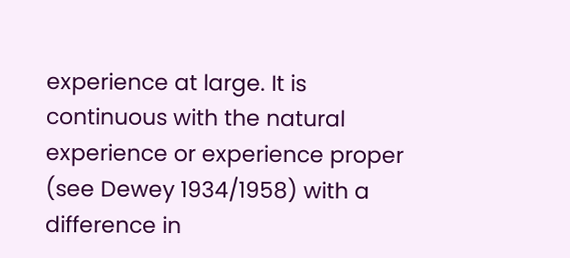experience at large. It is continuous with the natural experience or experience proper (see Dewey 1934/1958) with a difference in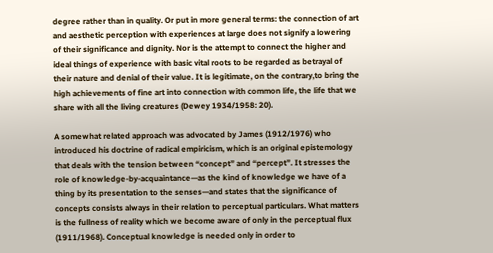degree rather than in quality. Or put in more general terms: the connection of art and aesthetic perception with experiences at large does not signify a lowering of their significance and dignity. Nor is the attempt to connect the higher and ideal things of experience with basic vital roots to be regarded as betrayal of their nature and denial of their value. It is legitimate, on the contrary,to bring the high achievements of fine art into connection with common life, the life that we share with all the living creatures (Dewey 1934/1958: 20).

A somewhat related approach was advocated by James (1912/1976) who introduced his doctrine of radical empiricism, which is an original epistemology that deals with the tension between “concept” and “percept”. It stresses the role of knowledge-by-acquaintance—as the kind of knowledge we have of a thing by its presentation to the senses—and states that the significance of concepts consists always in their relation to perceptual particulars. What matters is the fullness of reality which we become aware of only in the perceptual flux (1911/1968). Conceptual knowledge is needed only in order to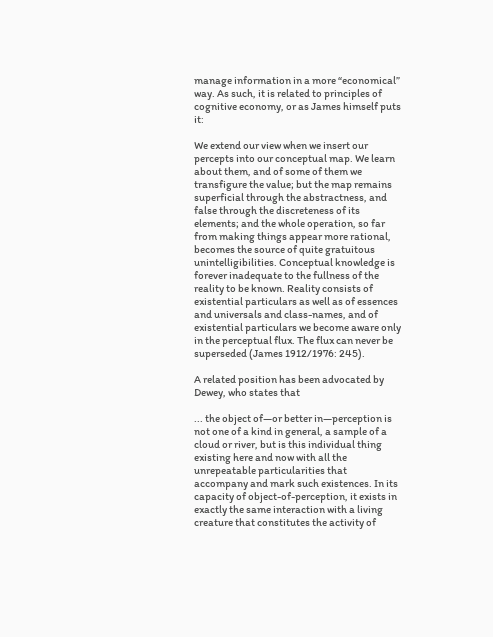manage information in a more “economical” way. As such, it is related to principles of cognitive economy, or as James himself puts it:

We extend our view when we insert our percepts into our conceptual map. We learn about them, and of some of them we transfigure the value; but the map remains superficial through the abstractness, and false through the discreteness of its elements; and the whole operation, so far from making things appear more rational, becomes the source of quite gratuitous unintelligibilities. Conceptual knowledge is forever inadequate to the fullness of the reality to be known. Reality consists of existential particulars as well as of essences and universals and class-names, and of existential particulars we become aware only in the perceptual flux. The flux can never be superseded (James 1912/1976: 245).

A related position has been advocated by Dewey, who states that

... the object of—or better in—perception is not one of a kind in general, a sample of a cloud or river, but is this individual thing existing here and now with all the unrepeatable particularities that accompany and mark such existences. In its capacity of object-of-perception, it exists in exactly the same interaction with a living creature that constitutes the activity of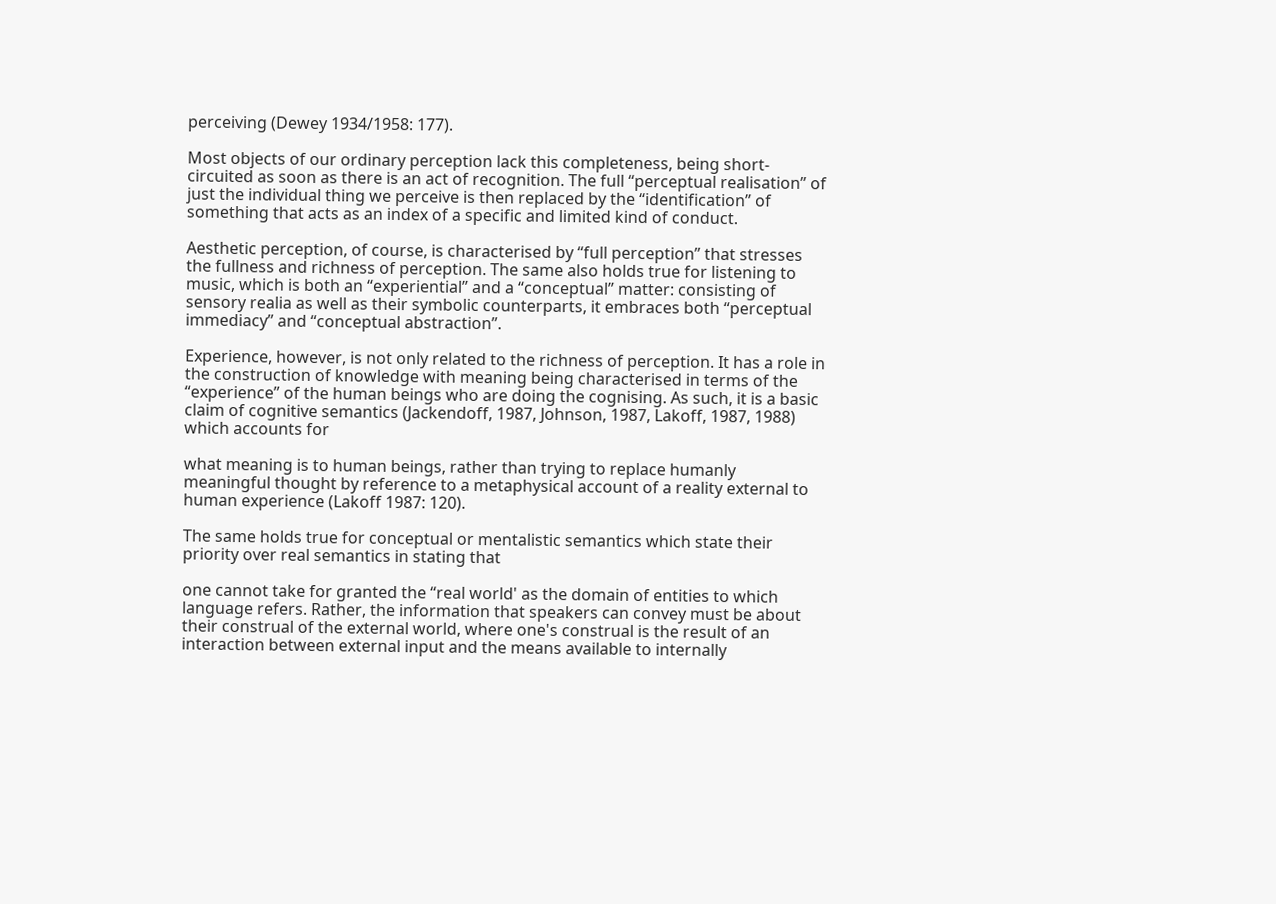perceiving (Dewey 1934/1958: 177).

Most objects of our ordinary perception lack this completeness, being short-circuited as soon as there is an act of recognition. The full “perceptual realisation” of just the individual thing we perceive is then replaced by the “identification” of something that acts as an index of a specific and limited kind of conduct.

Aesthetic perception, of course, is characterised by “full perception” that stresses the fullness and richness of perception. The same also holds true for listening to music, which is both an “experiential” and a “conceptual” matter: consisting of sensory realia as well as their symbolic counterparts, it embraces both “perceptual immediacy” and “conceptual abstraction”.

Experience, however, is not only related to the richness of perception. It has a role in the construction of knowledge with meaning being characterised in terms of the “experience” of the human beings who are doing the cognising. As such, it is a basic claim of cognitive semantics (Jackendoff, 1987, Johnson, 1987, Lakoff, 1987, 1988) which accounts for

what meaning is to human beings, rather than trying to replace humanly meaningful thought by reference to a metaphysical account of a reality external to human experience (Lakoff 1987: 120).

The same holds true for conceptual or mentalistic semantics which state their priority over real semantics in stating that

one cannot take for granted the “real world' as the domain of entities to which language refers. Rather, the information that speakers can convey must be about their construal of the external world, where one's construal is the result of an interaction between external input and the means available to internally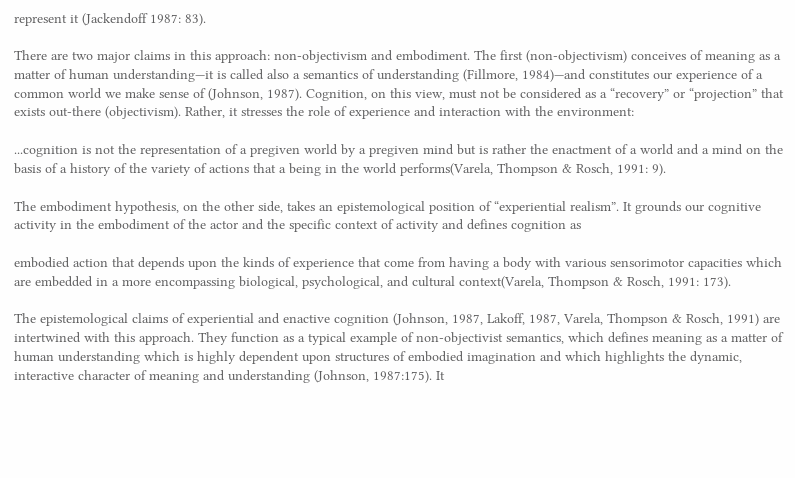represent it (Jackendoff 1987: 83).

There are two major claims in this approach: non-objectivism and embodiment. The first (non-objectivism) conceives of meaning as a matter of human understanding—it is called also a semantics of understanding (Fillmore, 1984)—and constitutes our experience of a common world we make sense of (Johnson, 1987). Cognition, on this view, must not be considered as a “recovery” or “projection” that exists out-there (objectivism). Rather, it stresses the role of experience and interaction with the environment:

...cognition is not the representation of a pregiven world by a pregiven mind but is rather the enactment of a world and a mind on the basis of a history of the variety of actions that a being in the world performs(Varela, Thompson & Rosch, 1991: 9).

The embodiment hypothesis, on the other side, takes an epistemological position of “experiential realism”. It grounds our cognitive activity in the embodiment of the actor and the specific context of activity and defines cognition as

embodied action that depends upon the kinds of experience that come from having a body with various sensorimotor capacities which are embedded in a more encompassing biological, psychological, and cultural context(Varela, Thompson & Rosch, 1991: 173).

The epistemological claims of experiential and enactive cognition (Johnson, 1987, Lakoff, 1987, Varela, Thompson & Rosch, 1991) are intertwined with this approach. They function as a typical example of non-objectivist semantics, which defines meaning as a matter of human understanding which is highly dependent upon structures of embodied imagination and which highlights the dynamic, interactive character of meaning and understanding (Johnson, 1987:175). It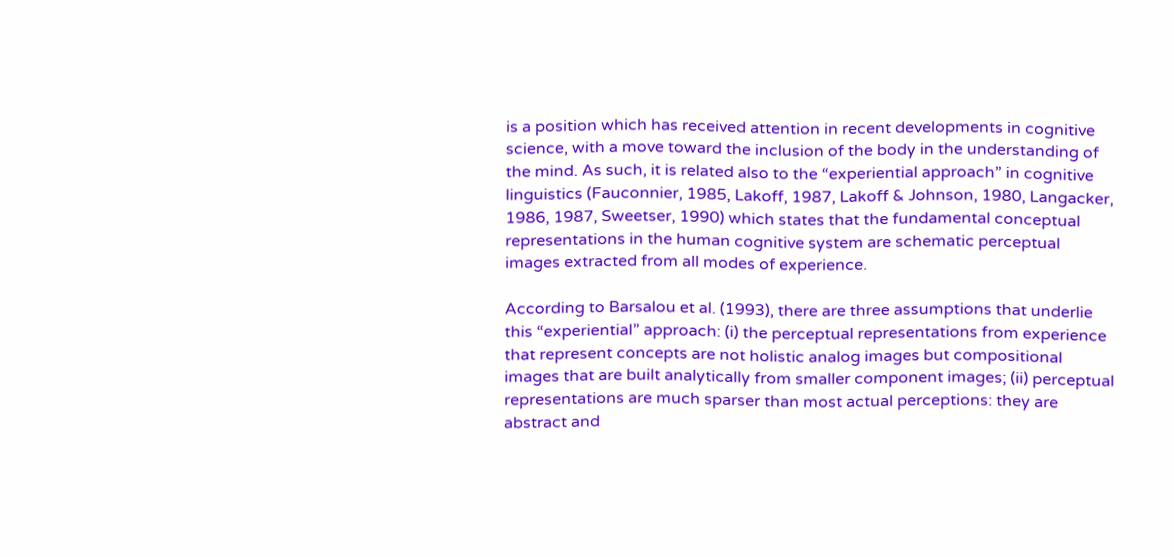is a position which has received attention in recent developments in cognitive science, with a move toward the inclusion of the body in the understanding of the mind. As such, it is related also to the “experiential approach” in cognitive linguistics (Fauconnier, 1985, Lakoff, 1987, Lakoff & Johnson, 1980, Langacker, 1986, 1987, Sweetser, 1990) which states that the fundamental conceptual representations in the human cognitive system are schematic perceptual images extracted from all modes of experience.

According to Barsalou et al. (1993), there are three assumptions that underlie this “experiential” approach: (i) the perceptual representations from experience that represent concepts are not holistic analog images but compositional images that are built analytically from smaller component images; (ii) perceptual representations are much sparser than most actual perceptions: they are abstract and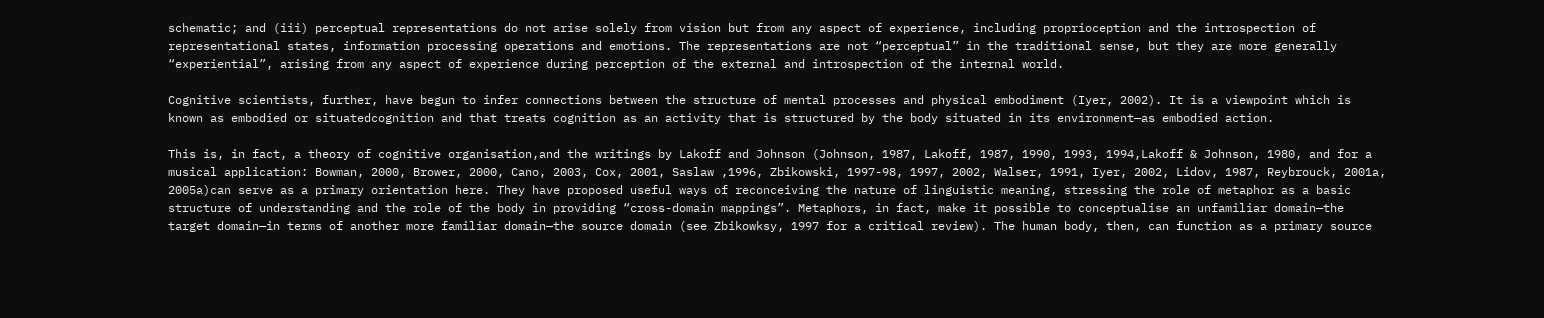schematic; and (iii) perceptual representations do not arise solely from vision but from any aspect of experience, including proprioception and the introspection of representational states, information processing operations and emotions. The representations are not “perceptual” in the traditional sense, but they are more generally “experiential”, arising from any aspect of experience during perception of the external and introspection of the internal world.

Cognitive scientists, further, have begun to infer connections between the structure of mental processes and physical embodiment (Iyer, 2002). It is a viewpoint which is known as embodied or situatedcognition and that treats cognition as an activity that is structured by the body situated in its environment—as embodied action.

This is, in fact, a theory of cognitive organisation,and the writings by Lakoff and Johnson (Johnson, 1987, Lakoff, 1987, 1990, 1993, 1994,Lakoff & Johnson, 1980, and for a musical application: Bowman, 2000, Brower, 2000, Cano, 2003, Cox, 2001, Saslaw ,1996, Zbikowski, 1997-98, 1997, 2002, Walser, 1991, Iyer, 2002, Lidov, 1987, Reybrouck, 2001a, 2005a)can serve as a primary orientation here. They have proposed useful ways of reconceiving the nature of linguistic meaning, stressing the role of metaphor as a basic structure of understanding and the role of the body in providing “cross-domain mappings”. Metaphors, in fact, make it possible to conceptualise an unfamiliar domain—the target domain—in terms of another more familiar domain—the source domain (see Zbikowksy, 1997 for a critical review). The human body, then, can function as a primary source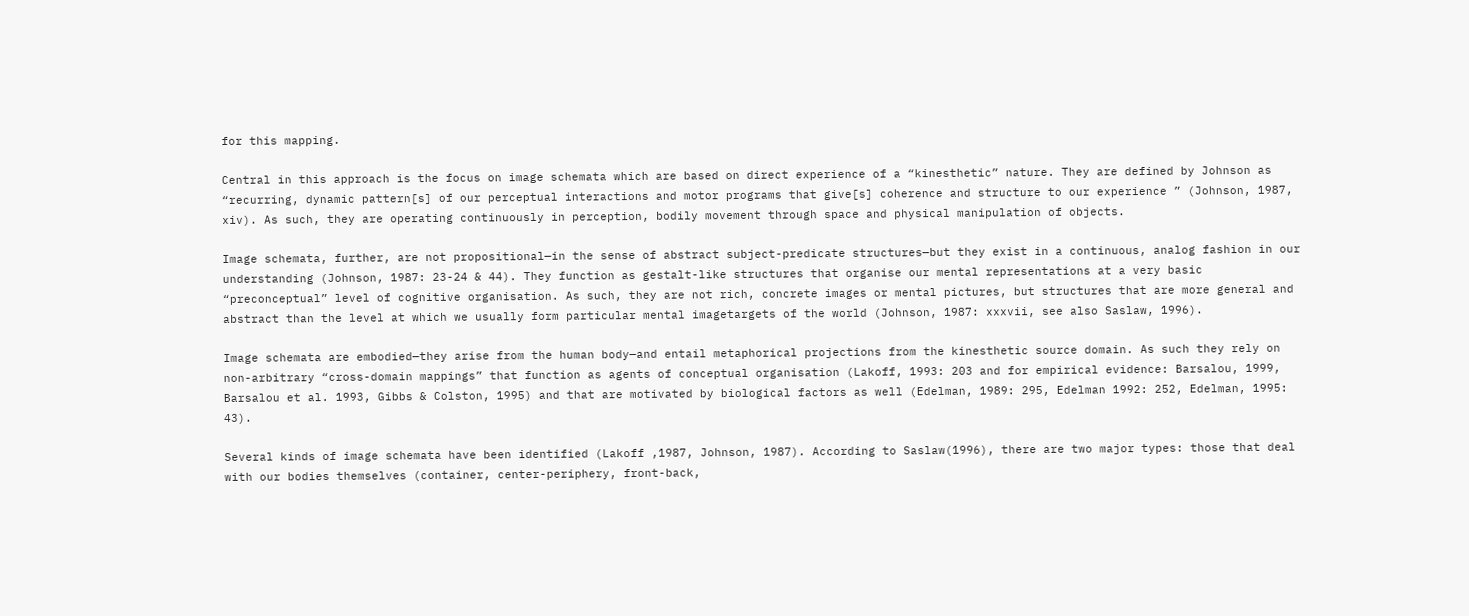for this mapping.

Central in this approach is the focus on image schemata which are based on direct experience of a “kinesthetic” nature. They are defined by Johnson as “recurring, dynamic pattern[s] of our perceptual interactions and motor programs that give[s] coherence and structure to our experience ” (Johnson, 1987, xiv). As such, they are operating continuously in perception, bodily movement through space and physical manipulation of objects.

Image schemata, further, are not propositional—in the sense of abstract subject-predicate structures—but they exist in a continuous, analog fashion in our understanding (Johnson, 1987: 23-24 & 44). They function as gestalt-like structures that organise our mental representations at a very basic “preconceptual” level of cognitive organisation. As such, they are not rich, concrete images or mental pictures, but structures that are more general and abstract than the level at which we usually form particular mental imagetargets of the world (Johnson, 1987: xxxvii, see also Saslaw, 1996).

Image schemata are embodied—they arise from the human body—and entail metaphorical projections from the kinesthetic source domain. As such they rely on non-arbitrary “cross-domain mappings” that function as agents of conceptual organisation (Lakoff, 1993: 203 and for empirical evidence: Barsalou, 1999, Barsalou et al. 1993, Gibbs & Colston, 1995) and that are motivated by biological factors as well (Edelman, 1989: 295, Edelman 1992: 252, Edelman, 1995: 43).

Several kinds of image schemata have been identified (Lakoff ,1987, Johnson, 1987). According to Saslaw(1996), there are two major types: those that deal with our bodies themselves (container, center-periphery, front-back,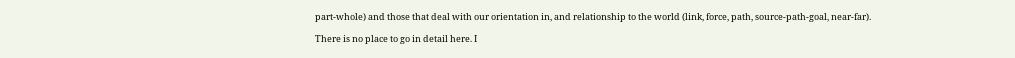part-whole) and those that deal with our orientation in, and relationship to the world (link, force, path, source-path-goal, near-far).

There is no place to go in detail here. I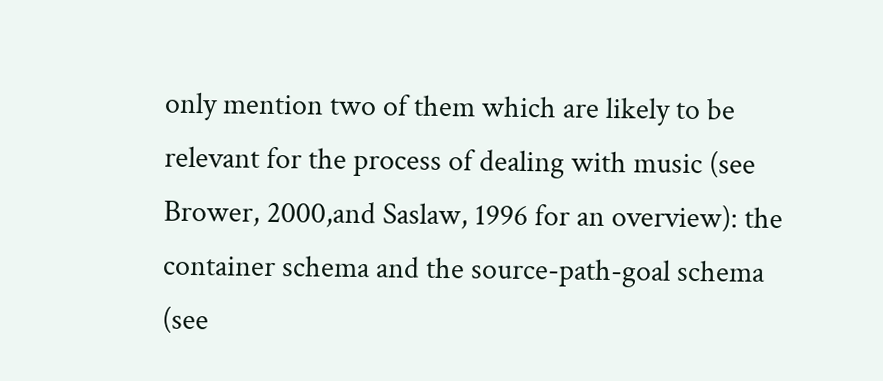only mention two of them which are likely to be relevant for the process of dealing with music (see Brower, 2000,and Saslaw, 1996 for an overview): the container schema and the source-path-goal schema (see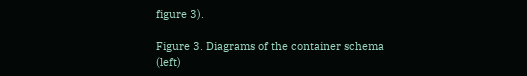figure 3).

Figure 3. Diagrams of the container schema (left)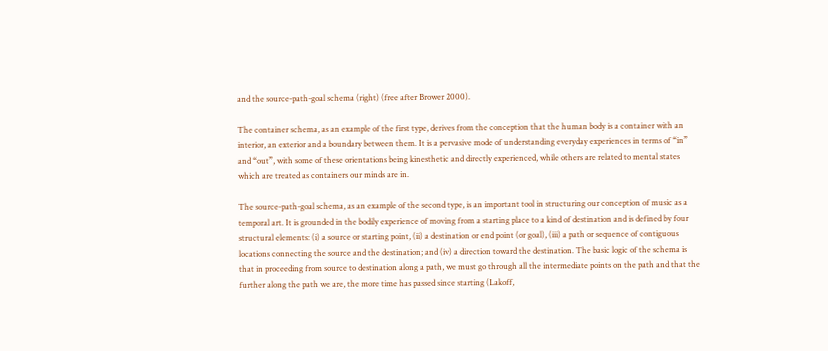and the source-path-goal schema (right) (free after Brower 2000).

The container schema, as an example of the first type, derives from the conception that the human body is a container with an interior, an exterior and a boundary between them. It is a pervasive mode of understanding everyday experiences in terms of “in” and “out”, with some of these orientations being kinesthetic and directly experienced, while others are related to mental states which are treated as containers our minds are in.

The source-path-goal schema, as an example of the second type, is an important tool in structuring our conception of music as a temporal art. It is grounded in the bodily experience of moving from a starting place to a kind of destination and is defined by four structural elements: (i) a source or starting point, (ii) a destination or end point (or goal), (iii) a path or sequence of contiguous locations connecting the source and the destination; and (iv) a direction toward the destination. The basic logic of the schema is that in proceeding from source to destination along a path, we must go through all the intermediate points on the path and that the further along the path we are, the more time has passed since starting (Lakoff,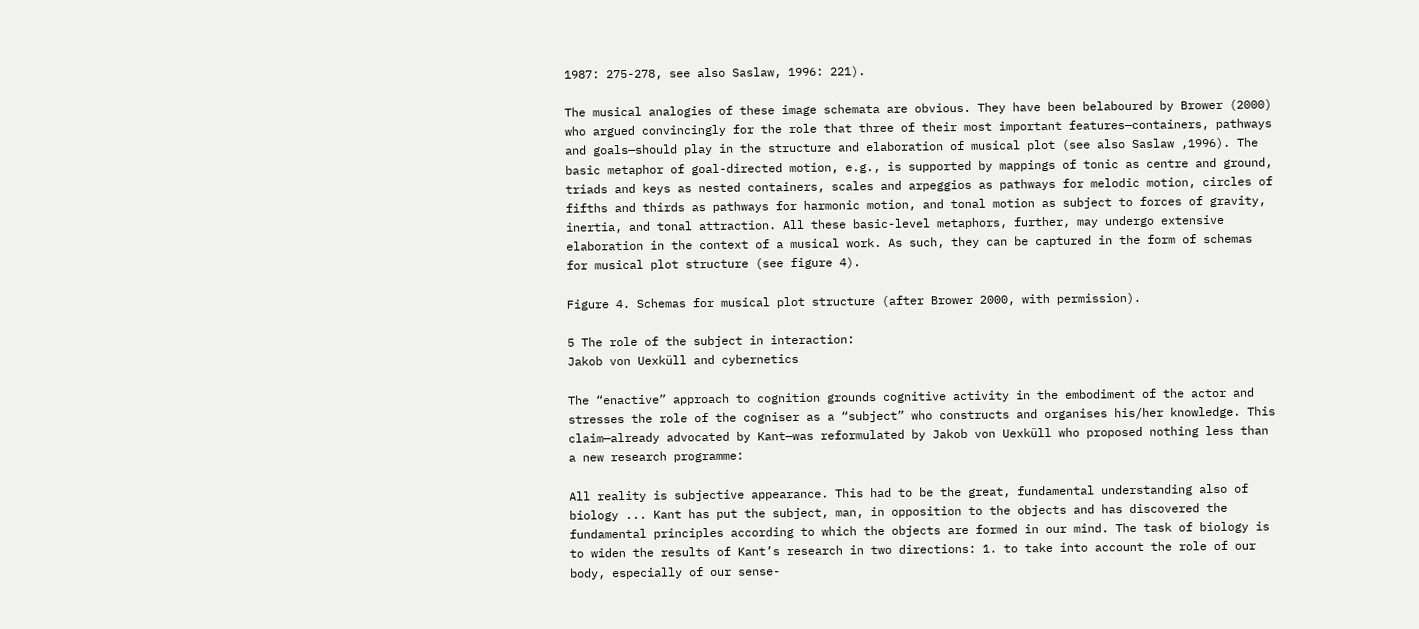1987: 275-278, see also Saslaw, 1996: 221).

The musical analogies of these image schemata are obvious. They have been belaboured by Brower (2000) who argued convincingly for the role that three of their most important features—containers, pathways and goals—should play in the structure and elaboration of musical plot (see also Saslaw ,1996). The basic metaphor of goal-directed motion, e.g., is supported by mappings of tonic as centre and ground, triads and keys as nested containers, scales and arpeggios as pathways for melodic motion, circles of fifths and thirds as pathways for harmonic motion, and tonal motion as subject to forces of gravity, inertia, and tonal attraction. All these basic-level metaphors, further, may undergo extensive elaboration in the context of a musical work. As such, they can be captured in the form of schemas for musical plot structure (see figure 4).

Figure 4. Schemas for musical plot structure (after Brower 2000, with permission).

5 The role of the subject in interaction:
Jakob von Uexküll and cybernetics

The “enactive” approach to cognition grounds cognitive activity in the embodiment of the actor and stresses the role of the cogniser as a “subject” who constructs and organises his/her knowledge. This claim—already advocated by Kant—was reformulated by Jakob von Uexküll who proposed nothing less than a new research programme:

All reality is subjective appearance. This had to be the great, fundamental understanding also of biology ... Kant has put the subject, man, in opposition to the objects and has discovered the fundamental principles according to which the objects are formed in our mind. The task of biology is to widen the results of Kant’s research in two directions: 1. to take into account the role of our body, especially of our sense-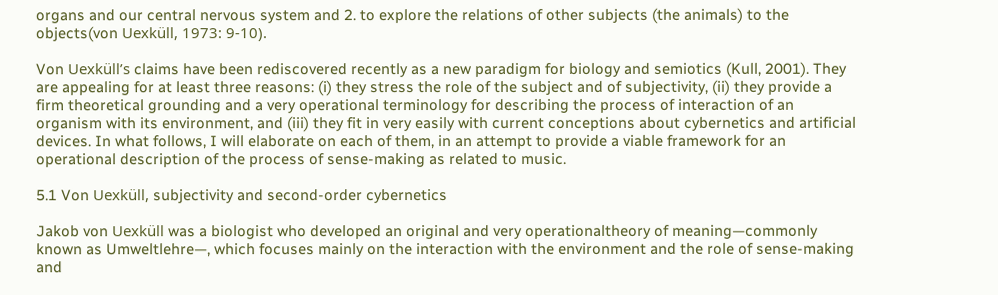organs and our central nervous system and 2. to explore the relations of other subjects (the animals) to the objects(von Uexküll, 1973: 9-10).

Von Uexküll’s claims have been rediscovered recently as a new paradigm for biology and semiotics (Kull, 2001). They are appealing for at least three reasons: (i) they stress the role of the subject and of subjectivity, (ii) they provide a firm theoretical grounding and a very operational terminology for describing the process of interaction of an organism with its environment, and (iii) they fit in very easily with current conceptions about cybernetics and artificial devices. In what follows, I will elaborate on each of them, in an attempt to provide a viable framework for an operational description of the process of sense-making as related to music.

5.1 Von Uexküll, subjectivity and second-order cybernetics

Jakob von Uexküll was a biologist who developed an original and very operationaltheory of meaning—commonly known as Umweltlehre—, which focuses mainly on the interaction with the environment and the role of sense-making and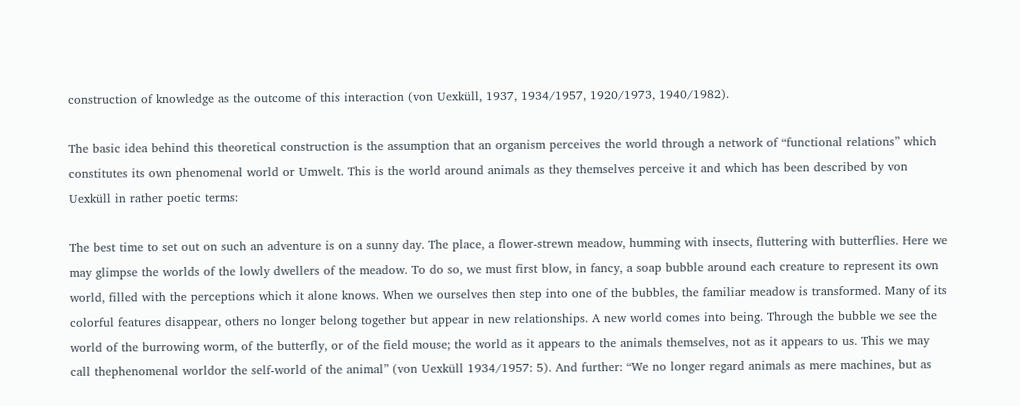construction of knowledge as the outcome of this interaction (von Uexküll, 1937, 1934/1957, 1920/1973, 1940/1982).

The basic idea behind this theoretical construction is the assumption that an organism perceives the world through a network of “functional relations” which constitutes its own phenomenal world or Umwelt. This is the world around animals as they themselves perceive it and which has been described by von Uexküll in rather poetic terms:

The best time to set out on such an adventure is on a sunny day. The place, a flower-strewn meadow, humming with insects, fluttering with butterflies. Here we may glimpse the worlds of the lowly dwellers of the meadow. To do so, we must first blow, in fancy, a soap bubble around each creature to represent its own world, filled with the perceptions which it alone knows. When we ourselves then step into one of the bubbles, the familiar meadow is transformed. Many of its colorful features disappear, others no longer belong together but appear in new relationships. A new world comes into being. Through the bubble we see the world of the burrowing worm, of the butterfly, or of the field mouse; the world as it appears to the animals themselves, not as it appears to us. This we may call thephenomenal worldor the self-world of the animal” (von Uexküll 1934/1957: 5). And further: “We no longer regard animals as mere machines, but as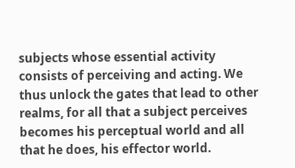subjects whose essential activity consists of perceiving and acting. We thus unlock the gates that lead to other realms, for all that a subject perceives becomes his perceptual world and all that he does, his effector world.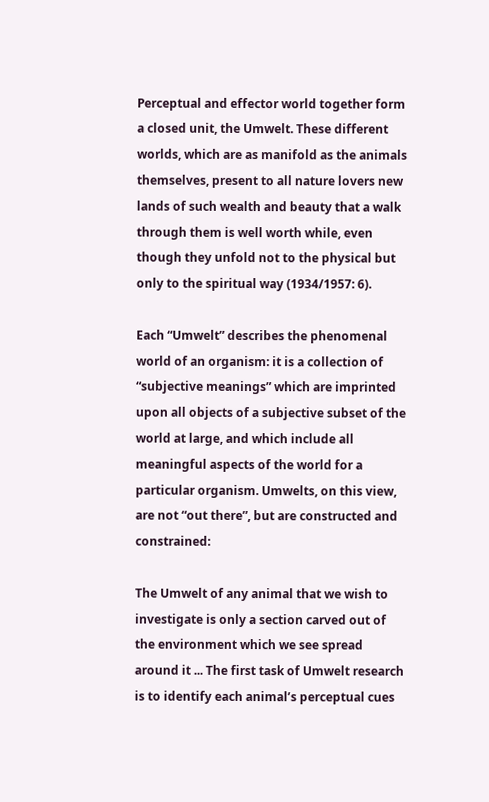Perceptual and effector world together form a closed unit, the Umwelt. These different worlds, which are as manifold as the animals themselves, present to all nature lovers new lands of such wealth and beauty that a walk through them is well worth while, even though they unfold not to the physical but only to the spiritual way (1934/1957: 6).

Each “Umwelt” describes the phenomenal world of an organism: it is a collection of “subjective meanings” which are imprinted upon all objects of a subjective subset of the world at large, and which include all meaningful aspects of the world for a particular organism. Umwelts, on this view, are not “out there”, but are constructed and constrained:

The Umwelt of any animal that we wish to investigate is only a section carved out of the environment which we see spread around it ... The first task of Umwelt research is to identify each animal’s perceptual cues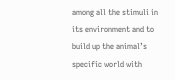among all the stimuli in its environment and to build up the animal’s specific world with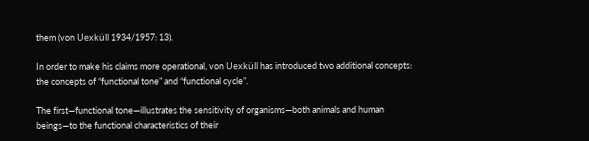them (von Uexküll 1934/1957: 13).

In order to make his claims more operational, von Uexküll has introduced two additional concepts: the concepts of “functional tone” and “functional cycle”.

The first—functional tone—illustrates the sensitivity of organisms—both animals and human beings—to the functional characteristics of their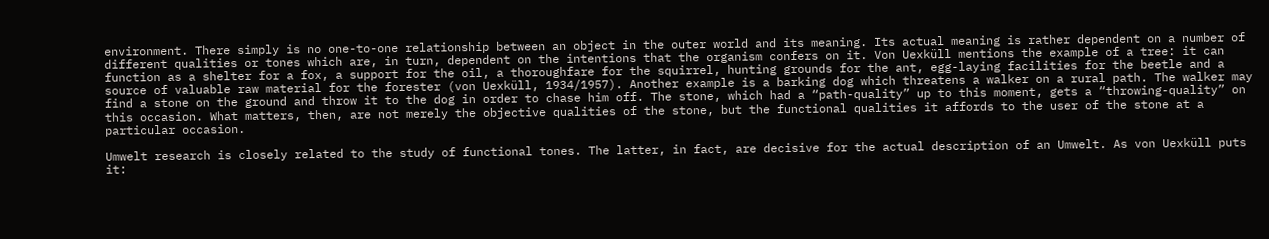environment. There simply is no one-to-one relationship between an object in the outer world and its meaning. Its actual meaning is rather dependent on a number of different qualities or tones which are, in turn, dependent on the intentions that the organism confers on it. Von Uexküll mentions the example of a tree: it can function as a shelter for a fox, a support for the oil, a thoroughfare for the squirrel, hunting grounds for the ant, egg-laying facilities for the beetle and a source of valuable raw material for the forester (von Uexküll, 1934/1957). Another example is a barking dog which threatens a walker on a rural path. The walker may find a stone on the ground and throw it to the dog in order to chase him off. The stone, which had a “path-quality” up to this moment, gets a “throwing-quality” on this occasion. What matters, then, are not merely the objective qualities of the stone, but the functional qualities it affords to the user of the stone at a particular occasion.

Umwelt research is closely related to the study of functional tones. The latter, in fact, are decisive for the actual description of an Umwelt. As von Uexküll puts it: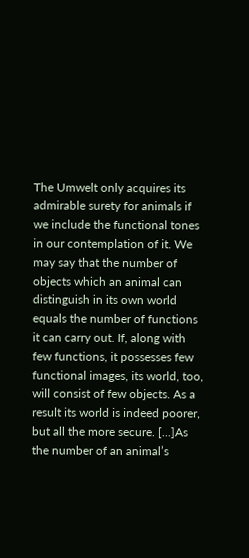The Umwelt only acquires its admirable surety for animals if we include the functional tones in our contemplation of it. We may say that the number of objects which an animal can distinguish in its own world equals the number of functions it can carry out. If, along with few functions, it possesses few functional images, its world, too, will consist of few objects. As a result its world is indeed poorer, but all the more secure. [...]As the number of an animal’s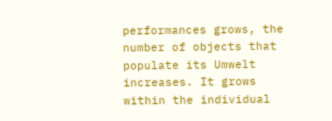performances grows, the number of objects that populate its Umwelt increases. It grows within the individual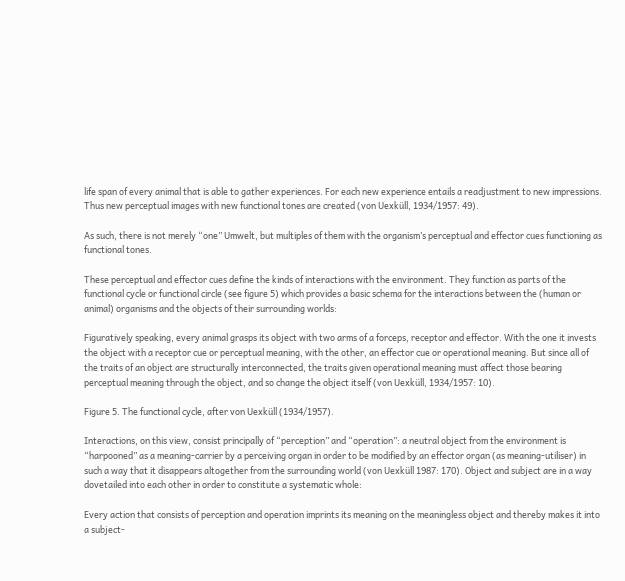life span of every animal that is able to gather experiences. For each new experience entails a readjustment to new impressions. Thus new perceptual images with new functional tones are created (von Uexküll, 1934/1957: 49).

As such, there is not merely “one” Umwelt, but multiples of them with the organism’s perceptual and effector cues functioning as functional tones.

These perceptual and effector cues define the kinds of interactions with the environment. They function as parts of the functional cycle or functional circle (see figure 5) which provides a basic schema for the interactions between the (human or animal) organisms and the objects of their surrounding worlds:

Figuratively speaking, every animal grasps its object with two arms of a forceps, receptor and effector. With the one it invests the object with a receptor cue or perceptual meaning, with the other, an effector cue or operational meaning. But since all of the traits of an object are structurally interconnected, the traits given operational meaning must affect those bearing perceptual meaning through the object, and so change the object itself (von Uexküll, 1934/1957: 10).

Figure 5. The functional cycle, after von Uexküll (1934/1957).

Interactions, on this view, consist principally of “perception” and “operation”: a neutral object from the environment is “harpooned” as a meaning-carrier by a perceiving organ in order to be modified by an effector organ (as meaning-utiliser) in such a way that it disappears altogether from the surrounding world (von Uexküll 1987: 170). Object and subject are in a way dovetailed into each other in order to constitute a systematic whole:

Every action that consists of perception and operation imprints its meaning on the meaningless object and thereby makes it into a subject-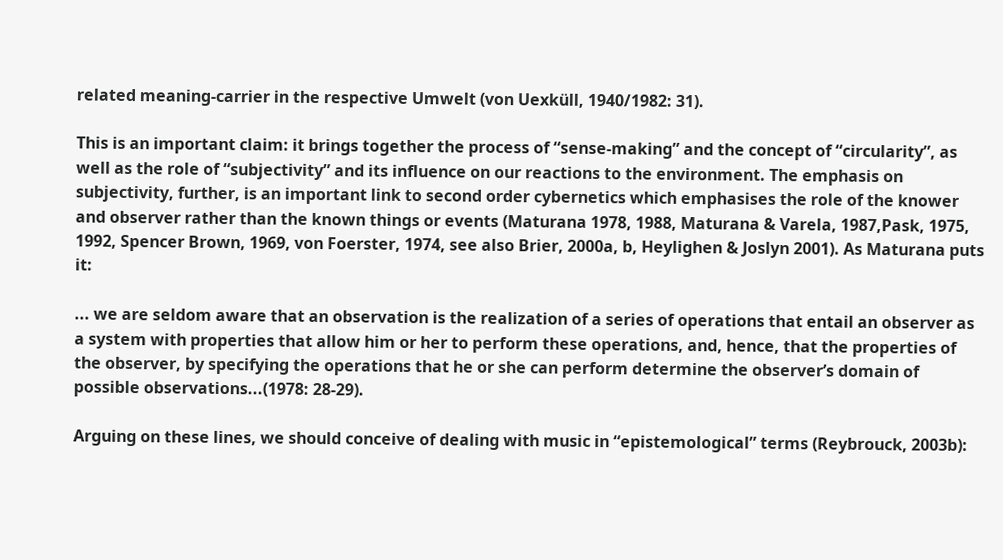related meaning-carrier in the respective Umwelt (von Uexküll, 1940/1982: 31).

This is an important claim: it brings together the process of “sense-making” and the concept of “circularity”, as well as the role of “subjectivity” and its influence on our reactions to the environment. The emphasis on subjectivity, further, is an important link to second order cybernetics which emphasises the role of the knower and observer rather than the known things or events (Maturana 1978, 1988, Maturana & Varela, 1987,Pask, 1975, 1992, Spencer Brown, 1969, von Foerster, 1974, see also Brier, 2000a, b, Heylighen & Joslyn 2001). As Maturana puts it:

... we are seldom aware that an observation is the realization of a series of operations that entail an observer as a system with properties that allow him or her to perform these operations, and, hence, that the properties of the observer, by specifying the operations that he or she can perform determine the observer’s domain of possible observations...(1978: 28-29).

Arguing on these lines, we should conceive of dealing with music in “epistemological” terms (Reybrouck, 2003b):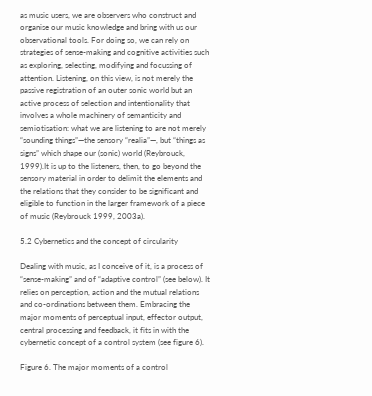as music users, we are observers who construct and organise our music knowledge and bring with us our observational tools. For doing so, we can rely on strategies of sense-making and cognitive activities such as exploring, selecting, modifying and focussing of attention. Listening, on this view, is not merely the passive registration of an outer sonic world but an active process of selection and intentionality that involves a whole machinery of semanticity and semiotisation: what we are listening to are not merely “sounding things”—the sensory “realia”—, but “things as signs” which shape our (sonic) world (Reybrouck, 1999).It is up to the listeners, then, to go beyond the sensory material in order to delimit the elements and the relations that they consider to be significant and eligible to function in the larger framework of a piece of music (Reybrouck 1999, 2003a).

5.2 Cybernetics and the concept of circularity

Dealing with music, as I conceive of it, is a process of “sense-making” and of “adaptive control” (see below). It relies on perception, action and the mutual relations and co-ordinations between them. Embracing the major moments of perceptual input, effector output, central processing and feedback, it fits in with the cybernetic concept of a control system (see figure 6).

Figure 6. The major moments of a control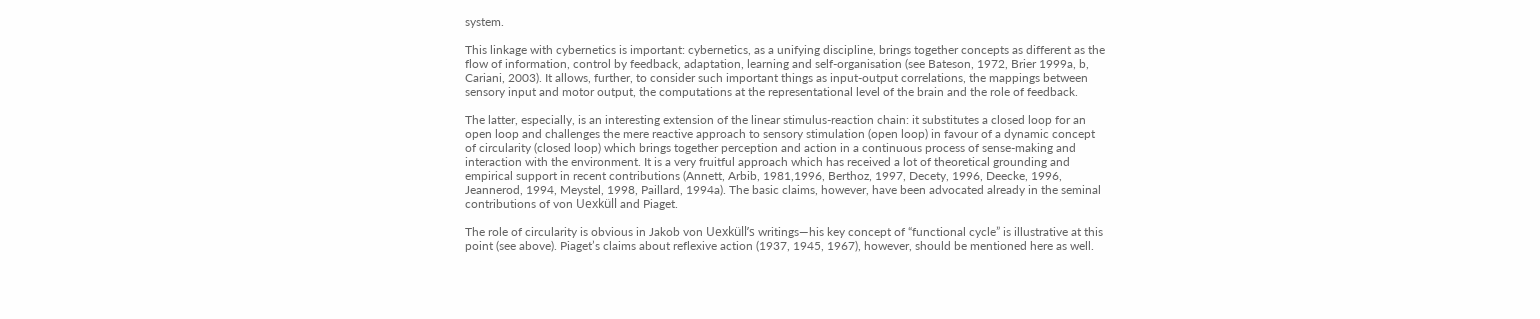system.

This linkage with cybernetics is important: cybernetics, as a unifying discipline, brings together concepts as different as the flow of information, control by feedback, adaptation, learning and self-organisation (see Bateson, 1972, Brier 1999a, b, Cariani, 2003). It allows, further, to consider such important things as input-output correlations, the mappings between sensory input and motor output, the computations at the representational level of the brain and the role of feedback.

The latter, especially, is an interesting extension of the linear stimulus-reaction chain: it substitutes a closed loop for an open loop and challenges the mere reactive approach to sensory stimulation (open loop) in favour of a dynamic concept of circularity (closed loop) which brings together perception and action in a continuous process of sense-making and interaction with the environment. It is a very fruitful approach which has received a lot of theoretical grounding and empirical support in recent contributions (Annett, Arbib, 1981,1996, Berthoz, 1997, Decety, 1996, Deecke, 1996, Jeannerod, 1994, Meystel, 1998, Paillard, 1994a). The basic claims, however, have been advocated already in the seminal contributions of von Uexküll and Piaget.

The role of circularity is obvious in Jakob von Uexküll’s writings—his key concept of “functional cycle” is illustrative at this point (see above). Piaget’s claims about reflexive action (1937, 1945, 1967), however, should be mentioned here as well.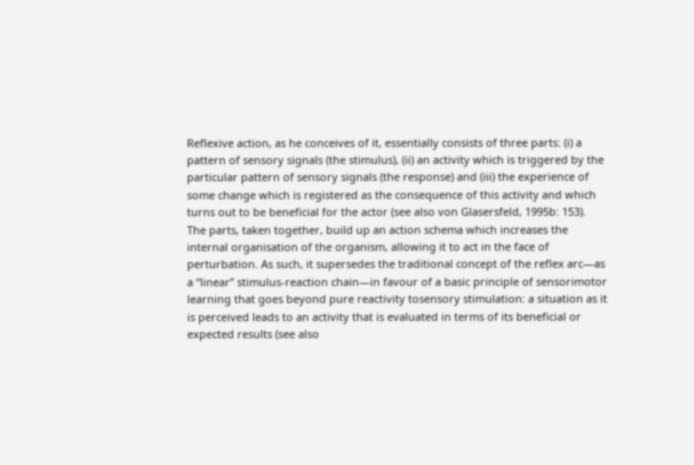Reflexive action, as he conceives of it, essentially consists of three parts: (i) a pattern of sensory signals (the stimulus), (ii) an activity which is triggered by the particular pattern of sensory signals (the response) and (iii) the experience of some change which is registered as the consequence of this activity and which turns out to be beneficial for the actor (see also von Glasersfeld, 1995b: 153). The parts, taken together, build up an action schema which increases the internal organisation of the organism, allowing it to act in the face of perturbation. As such, it supersedes the traditional concept of the reflex arc—as a “linear” stimulus-reaction chain—in favour of a basic principle of sensorimotor learning that goes beyond pure reactivity tosensory stimulation: a situation as it is perceived leads to an activity that is evaluated in terms of its beneficial or expected results (see also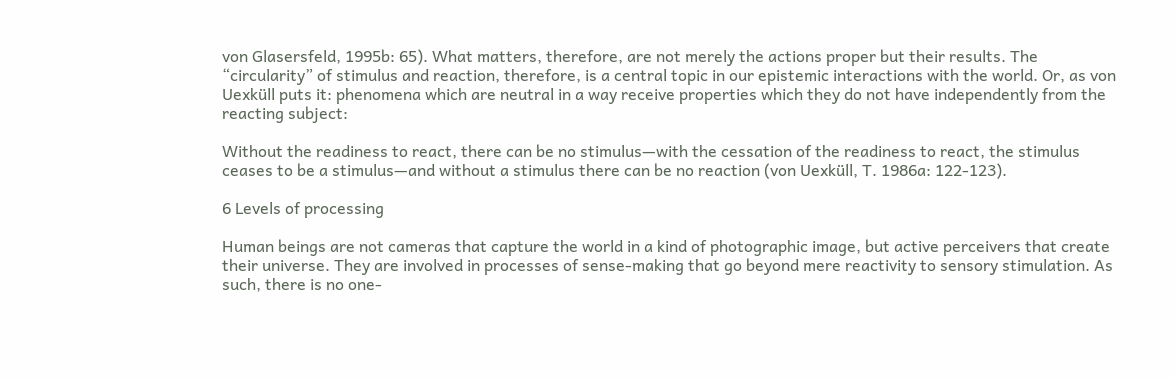von Glasersfeld, 1995b: 65). What matters, therefore, are not merely the actions proper but their results. The “circularity” of stimulus and reaction, therefore, is a central topic in our epistemic interactions with the world. Or, as von Uexküll puts it: phenomena which are neutral in a way receive properties which they do not have independently from the reacting subject:

Without the readiness to react, there can be no stimulus—with the cessation of the readiness to react, the stimulus ceases to be a stimulus—and without a stimulus there can be no reaction (von Uexküll, T. 1986a: 122-123).

6 Levels of processing

Human beings are not cameras that capture the world in a kind of photographic image, but active perceivers that create their universe. They are involved in processes of sense-making that go beyond mere reactivity to sensory stimulation. As such, there is no one-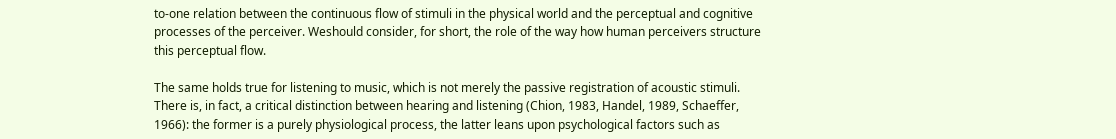to-one relation between the continuous flow of stimuli in the physical world and the perceptual and cognitive processes of the perceiver. Weshould consider, for short, the role of the way how human perceivers structure this perceptual flow.

The same holds true for listening to music, which is not merely the passive registration of acoustic stimuli. There is, in fact, a critical distinction between hearing and listening (Chion, 1983, Handel, 1989, Schaeffer, 1966): the former is a purely physiological process, the latter leans upon psychological factors such as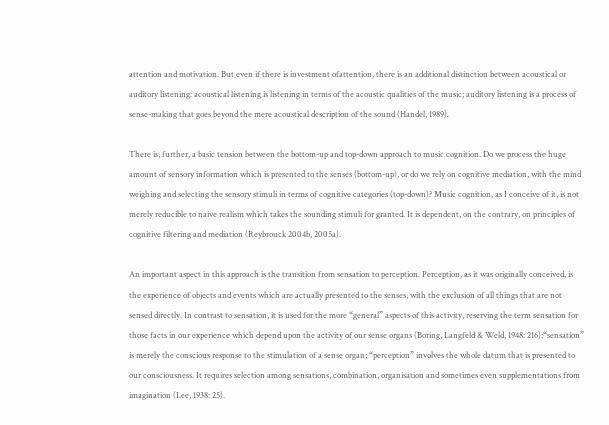attention and motivation. But even if there is investment ofattention, there is an additional distinction between acoustical or auditory listening: acoustical listening is listening in terms of the acoustic qualities of the music; auditory listening is a process of sense-making that goes beyond the mere acoustical description of the sound (Handel, 1989).

There is, further, a basic tension between the bottom-up and top-down approach to music cognition. Do we process the huge amount of sensory information which is presented to the senses (bottom-up), or do we rely on cognitive mediation, with the mind weighing and selecting the sensory stimuli in terms of cognitive categories (top-down)? Music cognition, as I conceive of it, is not merely reducible to naive realism which takes the sounding stimuli for granted. It is dependent, on the contrary, on principles of cognitive filtering and mediation (Reybrouck 2004b, 2005a).

An important aspect in this approach is the transition from sensation to perception. Perception, as it was originally conceived, is the experience of objects and events which are actually presented to the senses, with the exclusion of all things that are not sensed directly. In contrast to sensation, it is used for the more “general” aspects of this activity, reserving the term sensation for those facts in our experience which depend upon the activity of our sense organs (Boring, Langfeld & Weld, 1948: 216):“sensation” is merely the conscious response to the stimulation of a sense organ; “perception” involves the whole datum that is presented to our consciousness. It requires selection among sensations, combination, organisation and sometimes even supplementations from imagination (Lee, 1938: 25).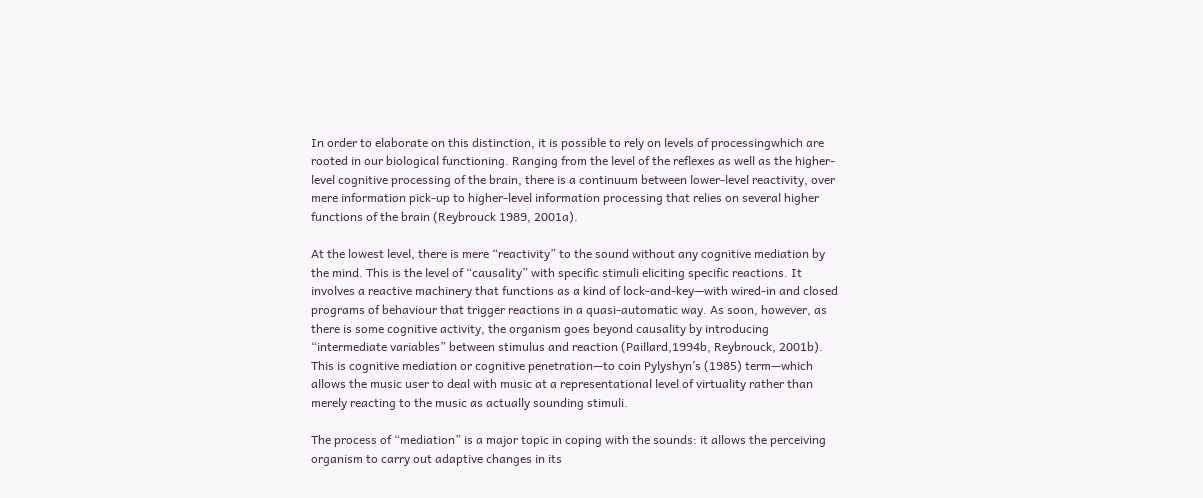In order to elaborate on this distinction, it is possible to rely on levels of processingwhich are rooted in our biological functioning. Ranging from the level of the reflexes as well as the higher-level cognitive processing of the brain, there is a continuum between lower-level reactivity, over mere information pick-up to higher-level information processing that relies on several higher functions of the brain (Reybrouck 1989, 2001a).

At the lowest level, there is mere “reactivity” to the sound without any cognitive mediation by the mind. This is the level of “causality” with specific stimuli eliciting specific reactions. It involves a reactive machinery that functions as a kind of lock-and-key—with wired-in and closed programs of behaviour that trigger reactions in a quasi-automatic way. As soon, however, as there is some cognitive activity, the organism goes beyond causality by introducing “intermediate variables” between stimulus and reaction (Paillard,1994b, Reybrouck, 2001b). This is cognitive mediation or cognitive penetration—to coin Pylyshyn’s (1985) term—which allows the music user to deal with music at a representational level of virtuality rather than merely reacting to the music as actually sounding stimuli.

The process of “mediation” is a major topic in coping with the sounds: it allows the perceiving organism to carry out adaptive changes in its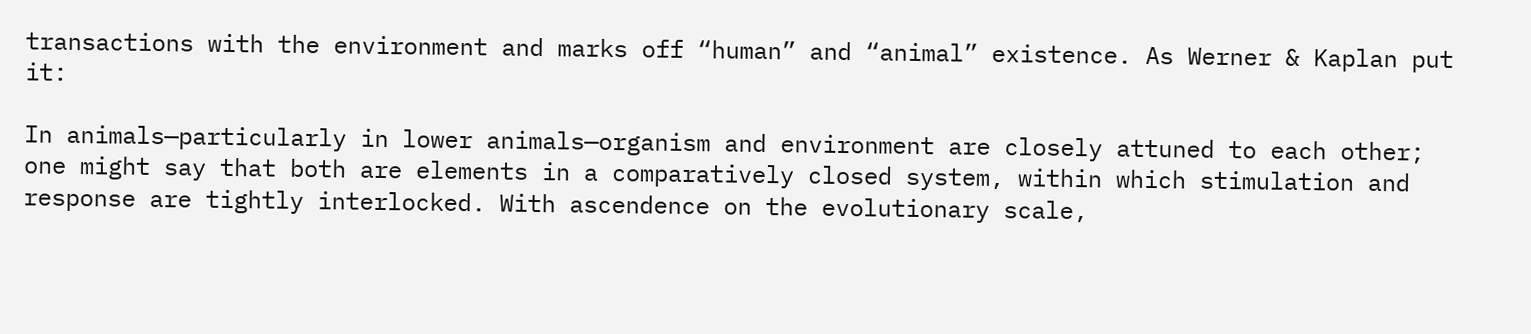transactions with the environment and marks off “human” and “animal” existence. As Werner & Kaplan put it:

In animals—particularly in lower animals—organism and environment are closely attuned to each other; one might say that both are elements in a comparatively closed system, within which stimulation and response are tightly interlocked. With ascendence on the evolutionary scale,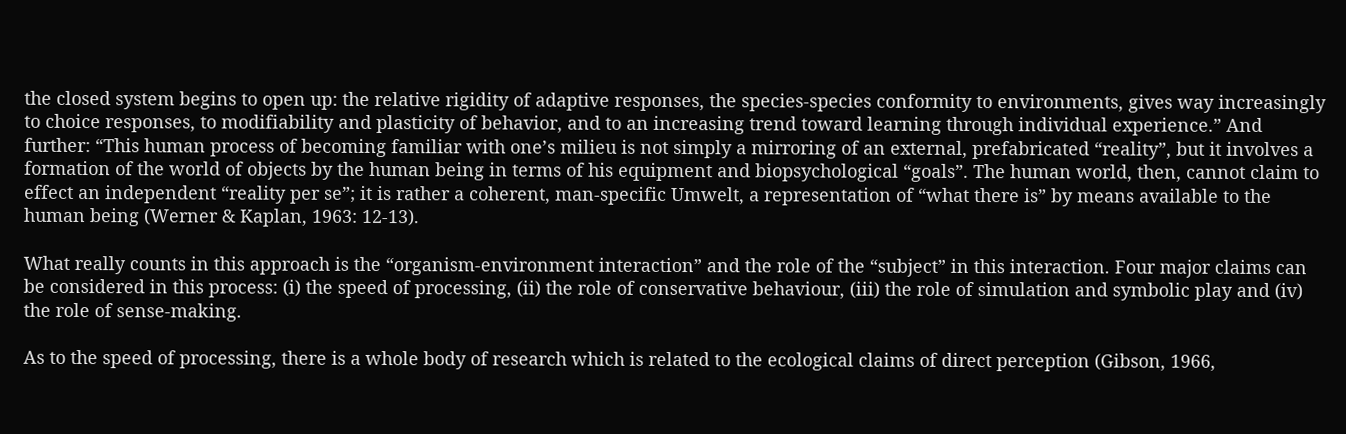the closed system begins to open up: the relative rigidity of adaptive responses, the species-species conformity to environments, gives way increasingly to choice responses, to modifiability and plasticity of behavior, and to an increasing trend toward learning through individual experience.” And further: “This human process of becoming familiar with one’s milieu is not simply a mirroring of an external, prefabricated “reality”, but it involves a formation of the world of objects by the human being in terms of his equipment and biopsychological “goals”. The human world, then, cannot claim to effect an independent “reality per se”; it is rather a coherent, man-specific Umwelt, a representation of “what there is” by means available to the human being (Werner & Kaplan, 1963: 12-13).

What really counts in this approach is the “organism-environment interaction” and the role of the “subject” in this interaction. Four major claims can be considered in this process: (i) the speed of processing, (ii) the role of conservative behaviour, (iii) the role of simulation and symbolic play and (iv) the role of sense-making.

As to the speed of processing, there is a whole body of research which is related to the ecological claims of direct perception (Gibson, 1966,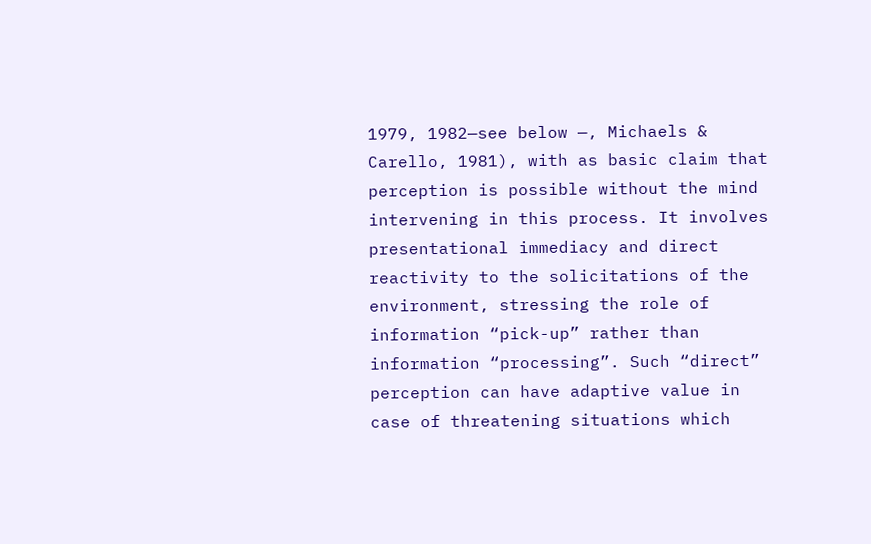1979, 1982—see below —, Michaels & Carello, 1981), with as basic claim that perception is possible without the mind intervening in this process. It involves presentational immediacy and direct reactivity to the solicitations of the environment, stressing the role of information “pick-up” rather than information “processing”. Such “direct” perception can have adaptive value in case of threatening situations which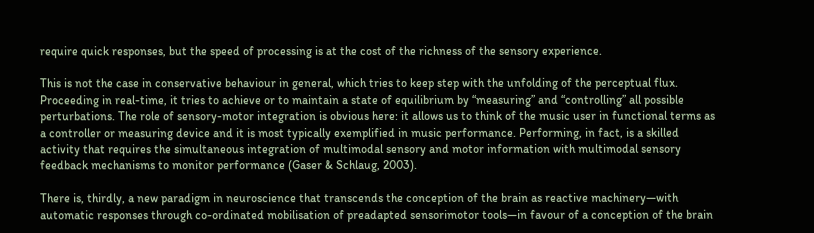require quick responses, but the speed of processing is at the cost of the richness of the sensory experience.

This is not the case in conservative behaviour in general, which tries to keep step with the unfolding of the perceptual flux. Proceeding in real-time, it tries to achieve or to maintain a state of equilibrium by “measuring” and “controlling” all possible perturbations. The role of sensory-motor integration is obvious here: it allows us to think of the music user in functional terms as a controller or measuring device and it is most typically exemplified in music performance. Performing, in fact, is a skilled activity that requires the simultaneous integration of multimodal sensory and motor information with multimodal sensory feedback mechanisms to monitor performance (Gaser & Schlaug, 2003).

There is, thirdly, a new paradigm in neuroscience that transcends the conception of the brain as reactive machinery—with automatic responses through co-ordinated mobilisation of preadapted sensorimotor tools—in favour of a conception of the brain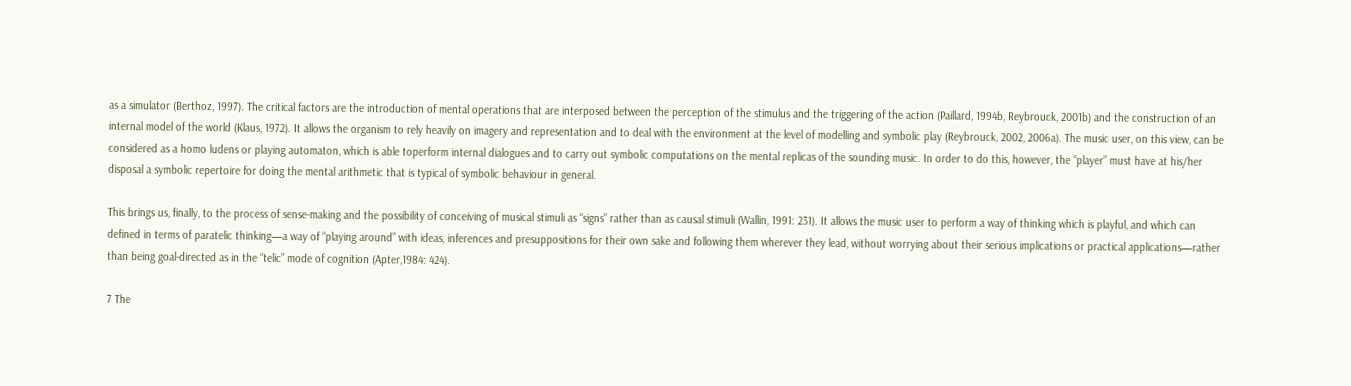as a simulator (Berthoz, 1997). The critical factors are the introduction of mental operations that are interposed between the perception of the stimulus and the triggering of the action (Paillard, 1994b, Reybrouck, 2001b) and the construction of an internal model of the world (Klaus, 1972). It allows the organism to rely heavily on imagery and representation and to deal with the environment at the level of modelling and symbolic play (Reybrouck, 2002, 2006a). The music user, on this view, can be considered as a homo ludens or playing automaton, which is able toperform internal dialogues and to carry out symbolic computations on the mental replicas of the sounding music. In order to do this, however, the “player” must have at his/her disposal a symbolic repertoire for doing the mental arithmetic that is typical of symbolic behaviour in general.

This brings us, finally, to the process of sense-making and the possibility of conceiving of musical stimuli as “signs” rather than as causal stimuli (Wallin, 1991: 231). It allows the music user to perform a way of thinking which is playful, and which can defined in terms of paratelic thinking—a way of “playing around” with ideas, inferences and presuppositions for their own sake and following them wherever they lead, without worrying about their serious implications or practical applications—rather than being goal-directed as in the “telic” mode of cognition (Apter,1984: 424).

7 The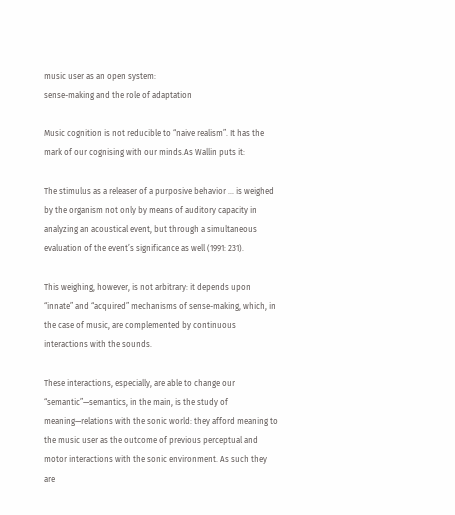music user as an open system:
sense-making and the role of adaptation

Music cognition is not reducible to “naive realism”. It has the mark of our cognising with our minds.As Wallin puts it:

The stimulus as a releaser of a purposive behavior ... is weighed by the organism not only by means of auditory capacity in analyzing an acoustical event, but through a simultaneous evaluation of the event’s significance as well (1991: 231).

This weighing, however, is not arbitrary: it depends upon “innate” and “acquired” mechanisms of sense-making, which, in the case of music, are complemented by continuous interactions with the sounds.

These interactions, especially, are able to change our “semantic”—semantics, in the main, is the study of meaning—relations with the sonic world: they afford meaning to the music user as the outcome of previous perceptual and motor interactions with the sonic environment. As such they are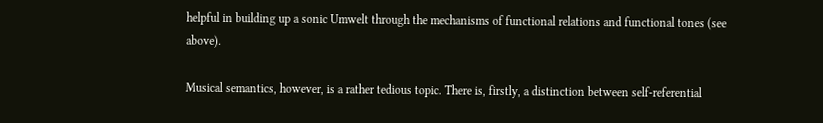helpful in building up a sonic Umwelt through the mechanisms of functional relations and functional tones (see above).

Musical semantics, however, is a rather tedious topic. There is, firstly, a distinction between self-referential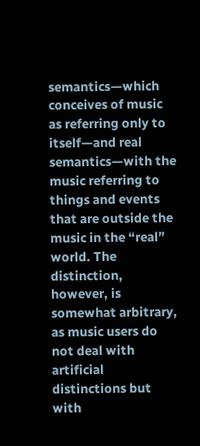semantics—which conceives of music as referring only to itself—and real semantics—with the music referring to things and events that are outside the music in the “real” world. The distinction, however, is somewhat arbitrary, as music users do not deal with artificial distinctions but with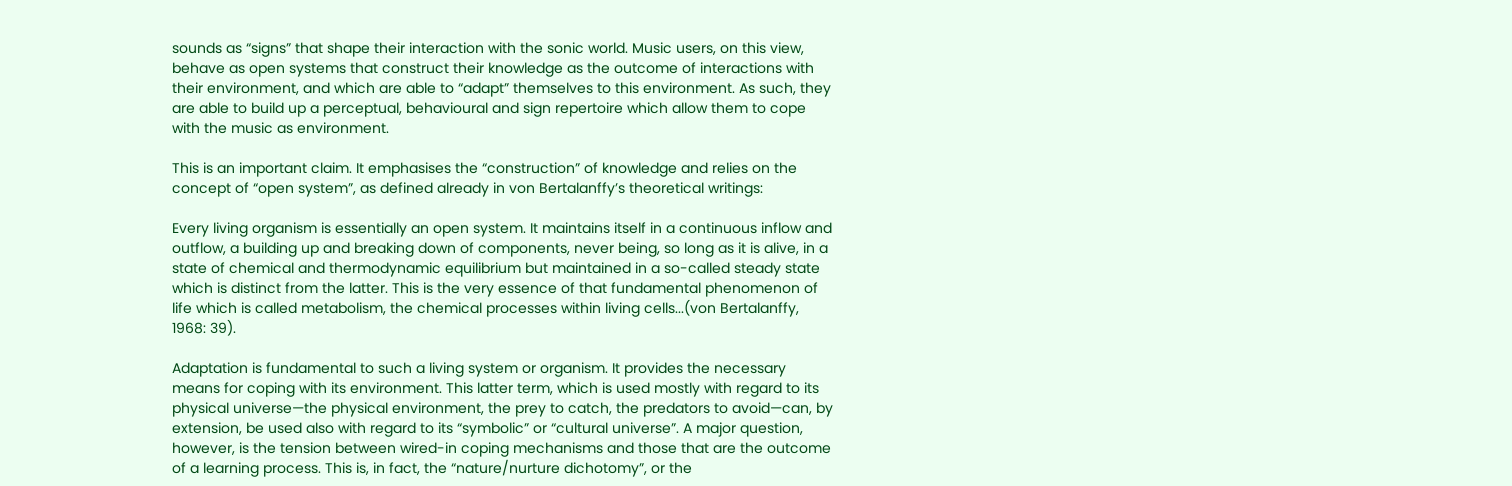sounds as “signs” that shape their interaction with the sonic world. Music users, on this view, behave as open systems that construct their knowledge as the outcome of interactions with their environment, and which are able to “adapt” themselves to this environment. As such, they are able to build up a perceptual, behavioural and sign repertoire which allow them to cope with the music as environment.

This is an important claim. It emphasises the “construction” of knowledge and relies on the concept of “open system”, as defined already in von Bertalanffy’s theoretical writings:

Every living organism is essentially an open system. It maintains itself in a continuous inflow and outflow, a building up and breaking down of components, never being, so long as it is alive, in a state of chemical and thermodynamic equilibrium but maintained in a so-called steady state which is distinct from the latter. This is the very essence of that fundamental phenomenon of life which is called metabolism, the chemical processes within living cells...(von Bertalanffy, 1968: 39).

Adaptation is fundamental to such a living system or organism. It provides the necessary means for coping with its environment. This latter term, which is used mostly with regard to its physical universe—the physical environment, the prey to catch, the predators to avoid—can, by extension, be used also with regard to its “symbolic” or “cultural universe”. A major question, however, is the tension between wired-in coping mechanisms and those that are the outcome of a learning process. This is, in fact, the “nature/nurture dichotomy”, or the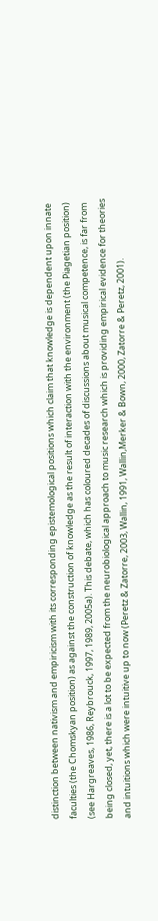distinction between nativism and empiricism with its corresponding epistemological positions which claim that knowledge is dependent upon innate faculties (the Chomskyan position) as against the construction of knowledge as the result of interaction with the environment (the Piagetian position) (see Hargreaves, 1986, Reybrouck, 1997, 1989, 2005a). This debate, which has coloured decades of discussions about musical competence, is far from being closed, yet, there is a lot to be expected from the neurobiological approach to music research which is providing empirical evidence for theories and intuitions which were intuitive up to now (Peretz & Zatorre, 2003, Wallin, 1991, Wallin,Merker & Bown, 2000, Zatorre & Peretz, 2001).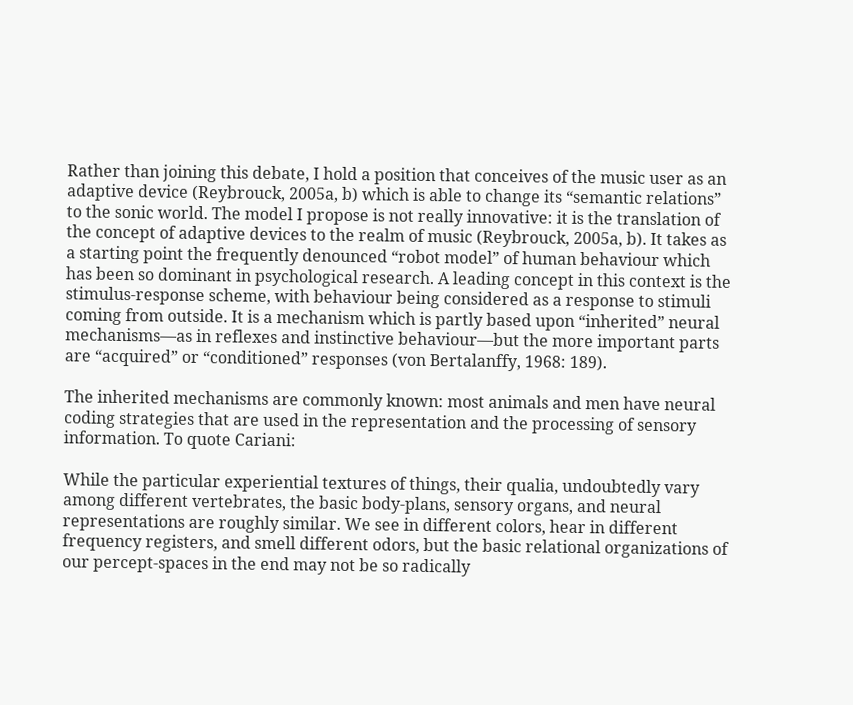Rather than joining this debate, I hold a position that conceives of the music user as an adaptive device (Reybrouck, 2005a, b) which is able to change its “semantic relations” to the sonic world. The model I propose is not really innovative: it is the translation of the concept of adaptive devices to the realm of music (Reybrouck, 2005a, b). It takes as a starting point the frequently denounced “robot model” of human behaviour which has been so dominant in psychological research. A leading concept in this context is the stimulus-response scheme, with behaviour being considered as a response to stimuli coming from outside. It is a mechanism which is partly based upon “inherited” neural mechanisms—as in reflexes and instinctive behaviour—but the more important parts are “acquired” or “conditioned” responses (von Bertalanffy, 1968: 189).

The inherited mechanisms are commonly known: most animals and men have neural coding strategies that are used in the representation and the processing of sensory information. To quote Cariani:

While the particular experiential textures of things, their qualia, undoubtedly vary among different vertebrates, the basic body-plans, sensory organs, and neural representations are roughly similar. We see in different colors, hear in different frequency registers, and smell different odors, but the basic relational organizations of our percept-spaces in the end may not be so radically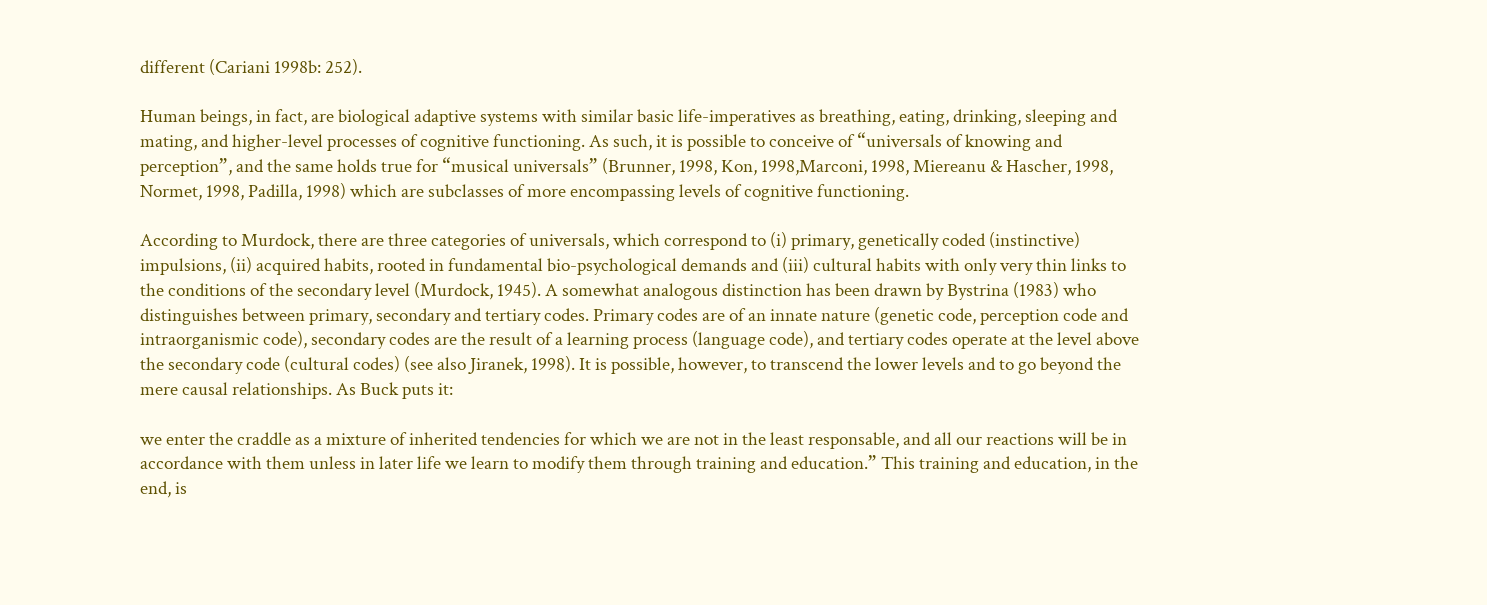different (Cariani 1998b: 252).

Human beings, in fact, are biological adaptive systems with similar basic life-imperatives as breathing, eating, drinking, sleeping and mating, and higher-level processes of cognitive functioning. As such, it is possible to conceive of “universals of knowing and perception”, and the same holds true for “musical universals” (Brunner, 1998, Kon, 1998,Marconi, 1998, Miereanu & Hascher, 1998, Normet, 1998, Padilla, 1998) which are subclasses of more encompassing levels of cognitive functioning.

According to Murdock, there are three categories of universals, which correspond to (i) primary, genetically coded (instinctive) impulsions, (ii) acquired habits, rooted in fundamental bio-psychological demands and (iii) cultural habits with only very thin links to the conditions of the secondary level (Murdock, 1945). A somewhat analogous distinction has been drawn by Bystrina (1983) who distinguishes between primary, secondary and tertiary codes. Primary codes are of an innate nature (genetic code, perception code and intraorganismic code), secondary codes are the result of a learning process (language code), and tertiary codes operate at the level above the secondary code (cultural codes) (see also Jiranek, 1998). It is possible, however, to transcend the lower levels and to go beyond the mere causal relationships. As Buck puts it:

we enter the craddle as a mixture of inherited tendencies for which we are not in the least responsable, and all our reactions will be in accordance with them unless in later life we learn to modify them through training and education.” This training and education, in the end, is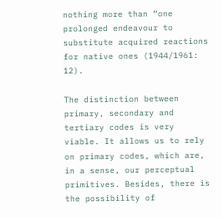nothing more than “one prolonged endeavour to substitute acquired reactions for native ones (1944/1961: 12).

The distinction between primary, secondary and tertiary codes is very viable. It allows us to rely on primary codes, which are, in a sense, our perceptual primitives. Besides, there is the possibility of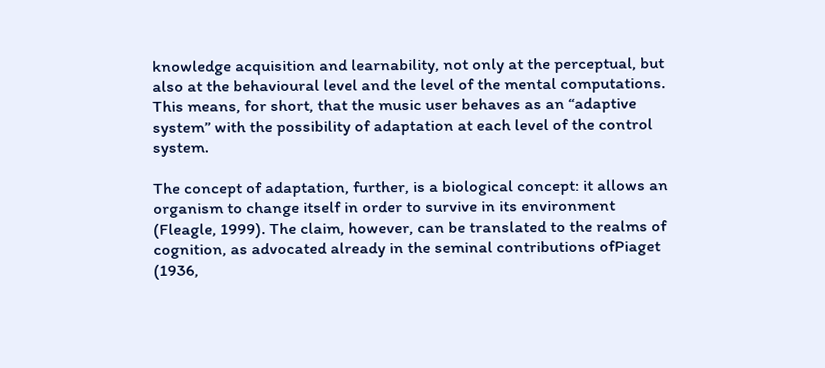knowledge acquisition and learnability, not only at the perceptual, but also at the behavioural level and the level of the mental computations. This means, for short, that the music user behaves as an “adaptive system” with the possibility of adaptation at each level of the control system.

The concept of adaptation, further, is a biological concept: it allows an organism to change itself in order to survive in its environment (Fleagle, 1999). The claim, however, can be translated to the realms of cognition, as advocated already in the seminal contributions ofPiaget (1936,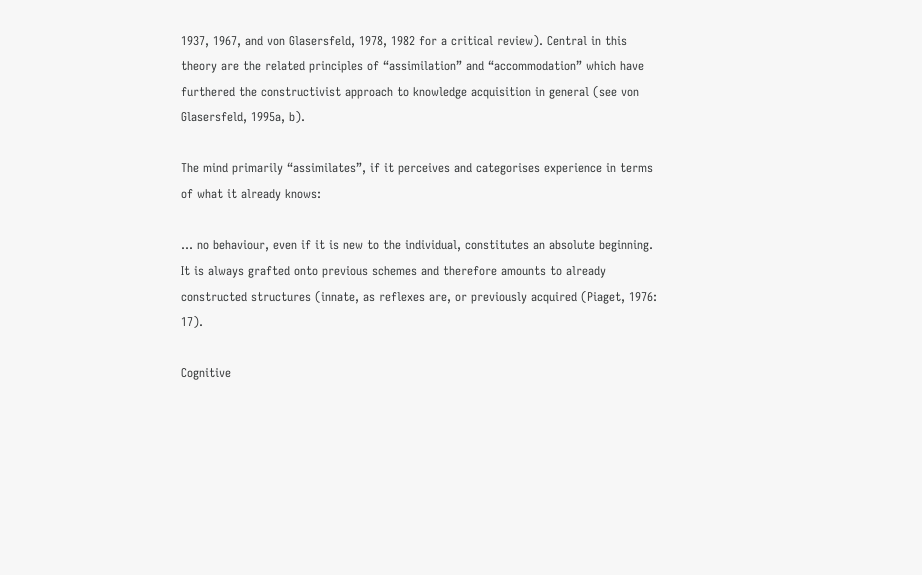1937, 1967, and von Glasersfeld, 1978, 1982 for a critical review). Central in this theory are the related principles of “assimilation” and “accommodation” which have furthered the constructivist approach to knowledge acquisition in general (see von Glasersfeld, 1995a, b).

The mind primarily “assimilates”, if it perceives and categorises experience in terms of what it already knows:

... no behaviour, even if it is new to the individual, constitutes an absolute beginning. It is always grafted onto previous schemes and therefore amounts to already constructed structures (innate, as reflexes are, or previously acquired (Piaget, 1976: 17).

Cognitive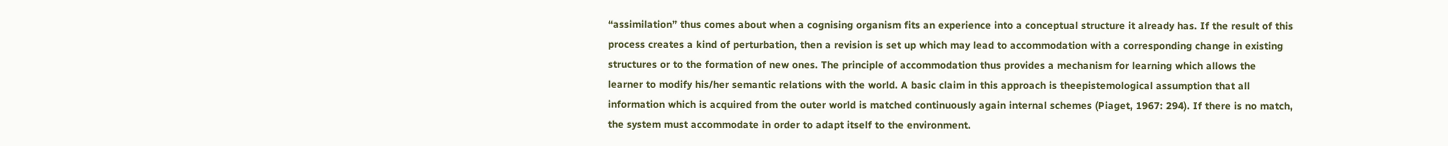“assimilation” thus comes about when a cognising organism fits an experience into a conceptual structure it already has. If the result of this process creates a kind of perturbation, then a revision is set up which may lead to accommodation with a corresponding change in existing structures or to the formation of new ones. The principle of accommodation thus provides a mechanism for learning which allows the learner to modify his/her semantic relations with the world. A basic claim in this approach is theepistemological assumption that all information which is acquired from the outer world is matched continuously again internal schemes (Piaget, 1967: 294). If there is no match, the system must accommodate in order to adapt itself to the environment.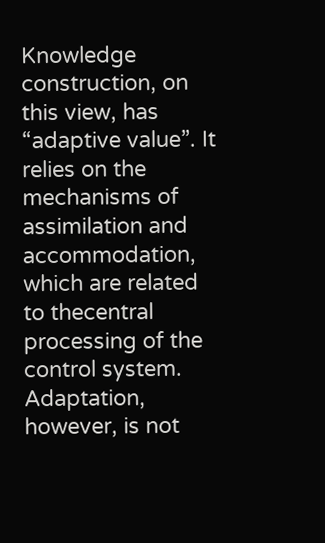Knowledge construction, on this view, has “adaptive value”. It relies on the mechanisms of assimilation and accommodation, which are related to thecentral processing of the control system. Adaptation, however, is not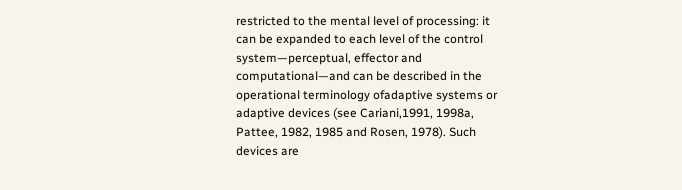restricted to the mental level of processing: it can be expanded to each level of the control system—perceptual, effector and computational—and can be described in the operational terminology ofadaptive systems or adaptive devices (see Cariani,1991, 1998a, Pattee, 1982, 1985 and Rosen, 1978). Such devices are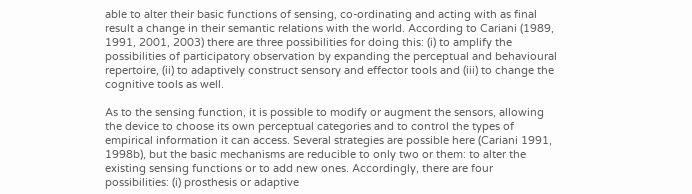able to alter their basic functions of sensing, co-ordinating and acting with as final result a change in their semantic relations with the world. According to Cariani (1989, 1991, 2001, 2003) there are three possibilities for doing this: (i) to amplify the possibilities of participatory observation by expanding the perceptual and behavioural repertoire, (ii) to adaptively construct sensory and effector tools and (iii) to change the cognitive tools as well.

As to the sensing function, it is possible to modify or augment the sensors, allowing the device to choose its own perceptual categories and to control the types of empirical information it can access. Several strategies are possible here (Cariani 1991, 1998b), but the basic mechanisms are reducible to only two or them: to alter the existing sensing functions or to add new ones. Accordingly, there are four possibilities: (i) prosthesis or adaptive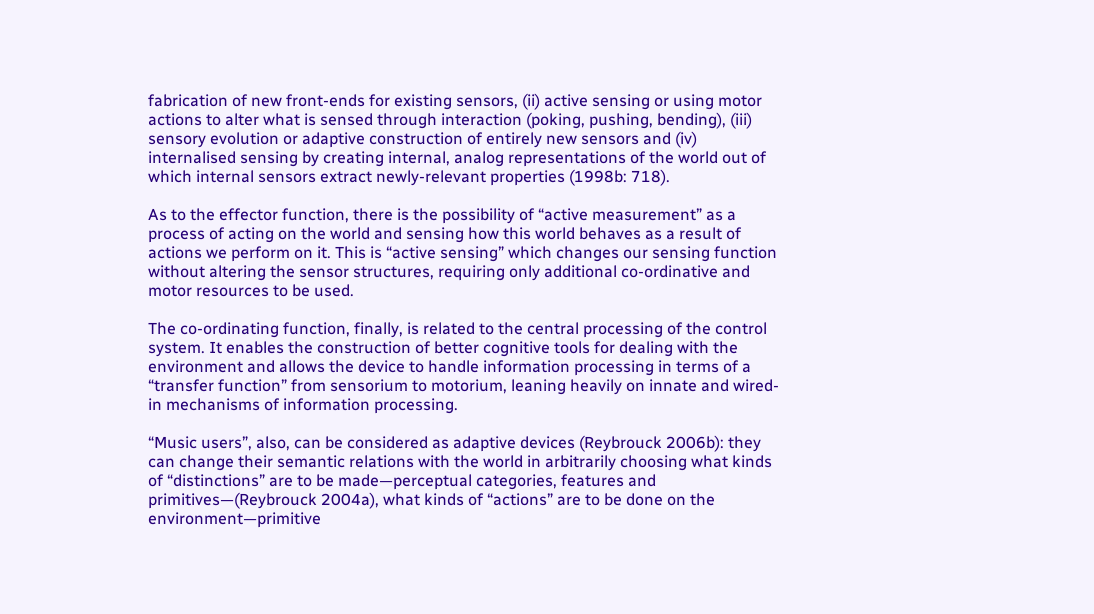fabrication of new front-ends for existing sensors, (ii) active sensing or using motor actions to alter what is sensed through interaction (poking, pushing, bending), (iii) sensory evolution or adaptive construction of entirely new sensors and (iv) internalised sensing by creating internal, analog representations of the world out of which internal sensors extract newly-relevant properties (1998b: 718).

As to the effector function, there is the possibility of “active measurement” as a process of acting on the world and sensing how this world behaves as a result of actions we perform on it. This is “active sensing” which changes our sensing function without altering the sensor structures, requiring only additional co-ordinative and motor resources to be used.

The co-ordinating function, finally, is related to the central processing of the control system. It enables the construction of better cognitive tools for dealing with the environment and allows the device to handle information processing in terms of a “transfer function” from sensorium to motorium, leaning heavily on innate and wired-in mechanisms of information processing.

“Music users”, also, can be considered as adaptive devices (Reybrouck 2006b): they can change their semantic relations with the world in arbitrarily choosing what kinds of “distinctions” are to be made—perceptual categories, features and primitives—(Reybrouck 2004a), what kinds of “actions” are to be done on the environment—primitive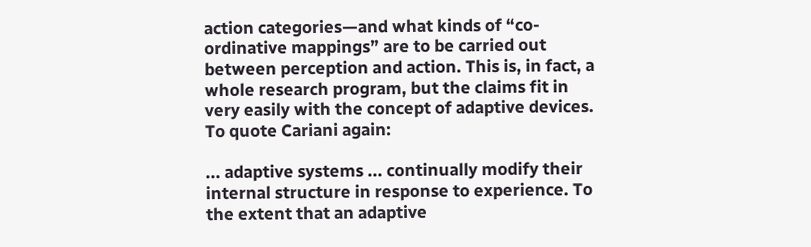action categories—and what kinds of “co-ordinative mappings” are to be carried out between perception and action. This is, in fact, a whole research program, but the claims fit in very easily with the concept of adaptive devices. To quote Cariani again:

... adaptive systems ... continually modify their internal structure in response to experience. To the extent that an adaptive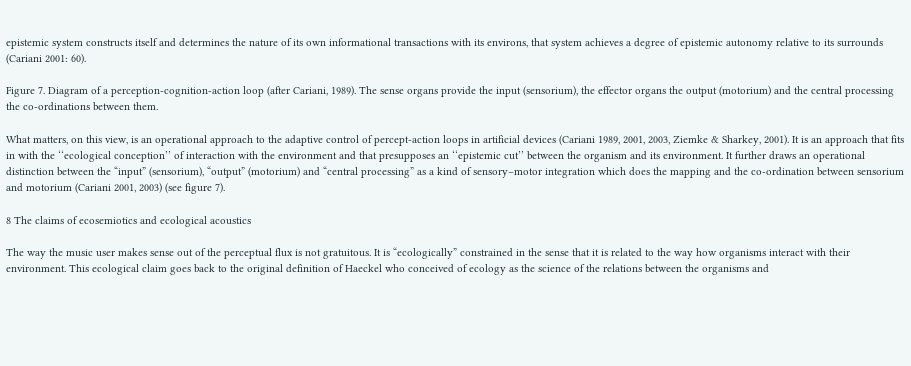epistemic system constructs itself and determines the nature of its own informational transactions with its environs, that system achieves a degree of epistemic autonomy relative to its surrounds (Cariani 2001: 60).

Figure 7. Diagram of a perception-cognition-action loop (after Cariani, 1989). The sense organs provide the input (sensorium), the effector organs the output (motorium) and the central processing the co-ordinations between them.

What matters, on this view, is an operational approach to the adaptive control of percept-action loops in artificial devices (Cariani 1989, 2001, 2003, Ziemke & Sharkey, 2001). It is an approach that fits in with the ‘‘ecological conception’’ of interaction with the environment and that presupposes an ‘‘epistemic cut’’ between the organism and its environment. It further draws an operational distinction between the “input” (sensorium), “output” (motorium) and “central processing” as a kind of sensory–motor integration which does the mapping and the co-ordination between sensorium and motorium (Cariani 2001, 2003) (see figure 7).

8 The claims of ecosemiotics and ecological acoustics

The way the music user makes sense out of the perceptual flux is not gratuitous. It is “ecologically” constrained in the sense that it is related to the way how organisms interact with their environment. This ecological claim goes back to the original definition of Haeckel who conceived of ecology as the science of the relations between the organisms and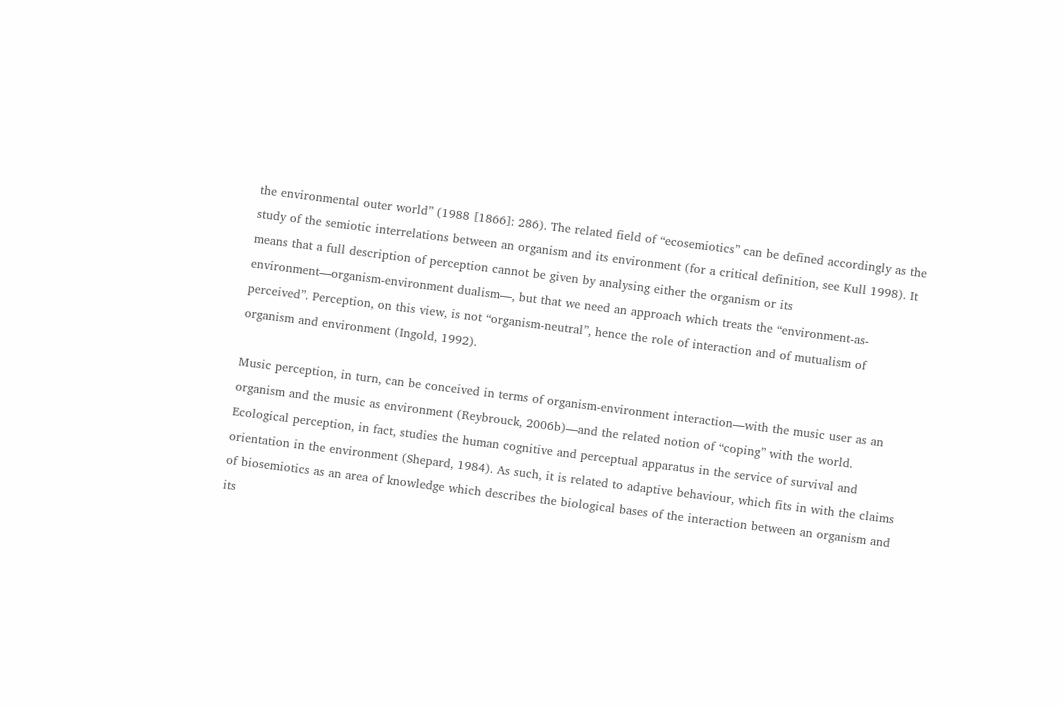the environmental outer world” (1988 [1866]: 286). The related field of “ecosemiotics” can be defined accordingly as the study of the semiotic interrelations between an organism and its environment (for a critical definition, see Kull 1998). It means that a full description of perception cannot be given by analysing either the organism or its environment—organism-environment dualism—, but that we need an approach which treats the “environment-as-perceived”. Perception, on this view, is not “organism-neutral”, hence the role of interaction and of mutualism of organism and environment (Ingold, 1992).

Music perception, in turn, can be conceived in terms of organism-environment interaction—with the music user as an organism and the music as environment (Reybrouck, 2006b)—and the related notion of “coping” with the world. Ecological perception, in fact, studies the human cognitive and perceptual apparatus in the service of survival and orientation in the environment (Shepard, 1984). As such, it is related to adaptive behaviour, which fits in with the claims of biosemiotics as an area of knowledge which describes the biological bases of the interaction between an organism and its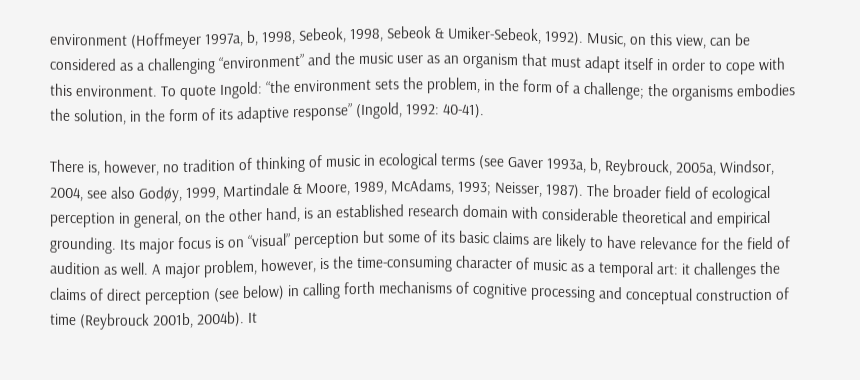environment (Hoffmeyer 1997a, b, 1998, Sebeok, 1998, Sebeok & Umiker-Sebeok, 1992). Music, on this view, can be considered as a challenging “environment” and the music user as an organism that must adapt itself in order to cope with this environment. To quote Ingold: “the environment sets the problem, in the form of a challenge; the organisms embodies the solution, in the form of its adaptive response” (Ingold, 1992: 40-41).

There is, however, no tradition of thinking of music in ecological terms (see Gaver 1993a, b, Reybrouck, 2005a, Windsor, 2004, see also Godøy, 1999, Martindale & Moore, 1989, McAdams, 1993; Neisser, 1987). The broader field of ecological perception in general, on the other hand, is an established research domain with considerable theoretical and empirical grounding. Its major focus is on “visual” perception but some of its basic claims are likely to have relevance for the field of audition as well. A major problem, however, is the time-consuming character of music as a temporal art: it challenges the claims of direct perception (see below) in calling forth mechanisms of cognitive processing and conceptual construction of time (Reybrouck 2001b, 2004b). It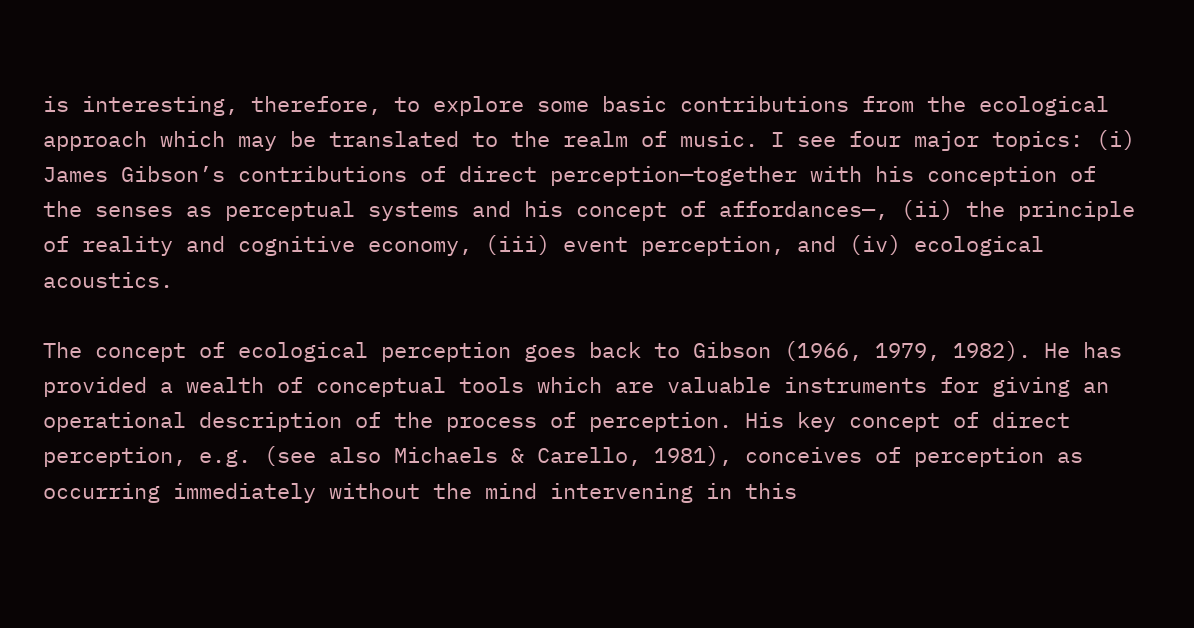is interesting, therefore, to explore some basic contributions from the ecological approach which may be translated to the realm of music. I see four major topics: (i) James Gibson’s contributions of direct perception—together with his conception of the senses as perceptual systems and his concept of affordances—, (ii) the principle of reality and cognitive economy, (iii) event perception, and (iv) ecological acoustics.

The concept of ecological perception goes back to Gibson (1966, 1979, 1982). He has provided a wealth of conceptual tools which are valuable instruments for giving an operational description of the process of perception. His key concept of direct perception, e.g. (see also Michaels & Carello, 1981), conceives of perception as occurring immediately without the mind intervening in this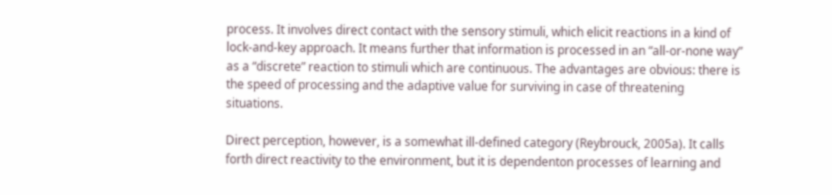process. It involves direct contact with the sensory stimuli, which elicit reactions in a kind of lock-and-key approach. It means further that information is processed in an “all-or-none way” as a “discrete” reaction to stimuli which are continuous. The advantages are obvious: there is the speed of processing and the adaptive value for surviving in case of threatening situations.

Direct perception, however, is a somewhat ill-defined category (Reybrouck, 2005a). It calls forth direct reactivity to the environment, but it is dependenton processes of learning and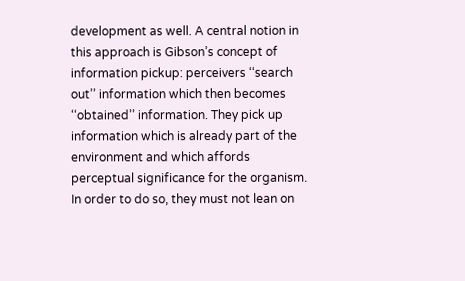development as well. A central notion in this approach is Gibson’s concept of information pickup: perceivers ‘‘search out’’ information which then becomes ‘‘obtained’’ information. They pick up information which is already part of the environment and which affords perceptual significance for the organism. In order to do so, they must not lean on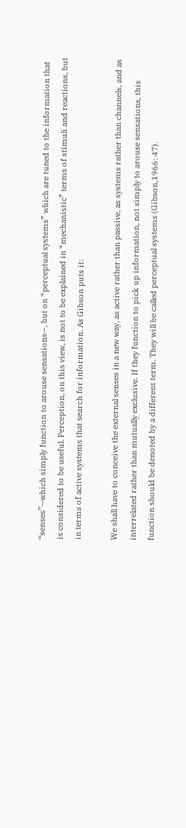‘‘senses’’—which simply function to arouse sensations—, but on “perceptual systems” which are tuned to the information that is considered to be useful. Perception, on this view, is not to be explained in “mechanistic” terms of stimuli and reactions, but in terms of active systems that search for information. As Gibson puts it:

We shall have to conceive the external senses in a new way, as active rather than passive, as systems rather than channels, and as interrelated rather than mutually exclusive. If they function to pick up information, not simply to arouse sensations, this function should be denoted by a different term. They will be called perceptual systems (Gibson,1966: 47).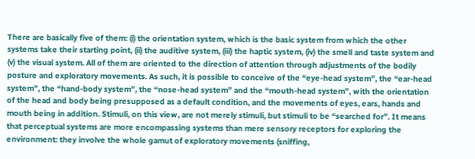There are basically five of them: (i) the orientation system, which is the basic system from which the other systems take their starting point, (ii) the auditive system, (iii) the haptic system, (iv) the smell and taste system and (v) the visual system. All of them are oriented to the direction of attention through adjustments of the bodily posture and exploratory movements. As such, it is possible to conceive of the “eye-head system”, the “ear-head system”, the “hand-body system”, the “nose-head system” and the “mouth-head system”, with the orientation of the head and body being presupposed as a default condition, and the movements of eyes, ears, hands and mouth being in addition. Stimuli, on this view, are not merely stimuli, but stimuli to be “searched for”. It means that perceptual systems are more encompassing systems than mere sensory receptors for exploring the environment: they involve the whole gamut of exploratory movements (sniffing,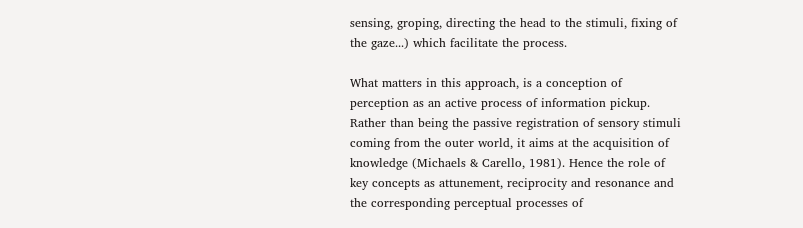sensing, groping, directing the head to the stimuli, fixing of the gaze...) which facilitate the process.

What matters in this approach, is a conception of perception as an active process of information pickup. Rather than being the passive registration of sensory stimuli coming from the outer world, it aims at the acquisition of knowledge (Michaels & Carello, 1981). Hence the role of key concepts as attunement, reciprocity and resonance and the corresponding perceptual processes of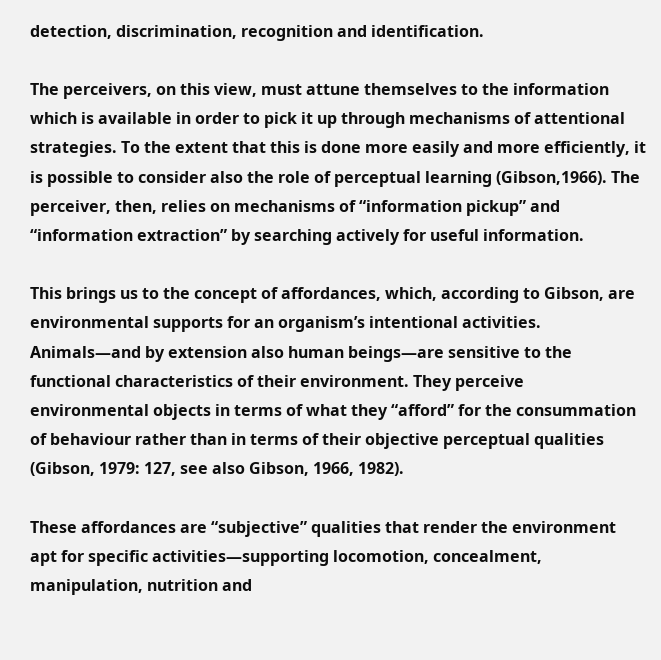detection, discrimination, recognition and identification.

The perceivers, on this view, must attune themselves to the information which is available in order to pick it up through mechanisms of attentional strategies. To the extent that this is done more easily and more efficiently, it is possible to consider also the role of perceptual learning (Gibson,1966). The perceiver, then, relies on mechanisms of “information pickup” and “information extraction” by searching actively for useful information.

This brings us to the concept of affordances, which, according to Gibson, are environmental supports for an organism’s intentional activities. Animals—and by extension also human beings—are sensitive to the functional characteristics of their environment. They perceive environmental objects in terms of what they “afford” for the consummation of behaviour rather than in terms of their objective perceptual qualities (Gibson, 1979: 127, see also Gibson, 1966, 1982).

These affordances are “subjective” qualities that render the environment apt for specific activities—supporting locomotion, concealment, manipulation, nutrition and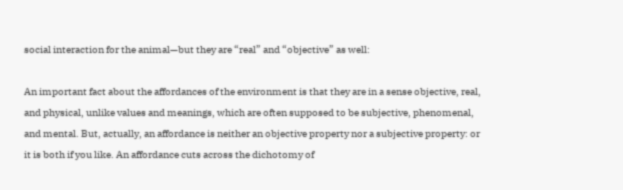social interaction for the animal—but they are “real” and “objective” as well:

An important fact about the affordances of the environment is that they are in a sense objective, real, and physical, unlike values and meanings, which are often supposed to be subjective, phenomenal, and mental. But, actually, an affordance is neither an objective property nor a subjective property: or it is both if you like. An affordance cuts across the dichotomy of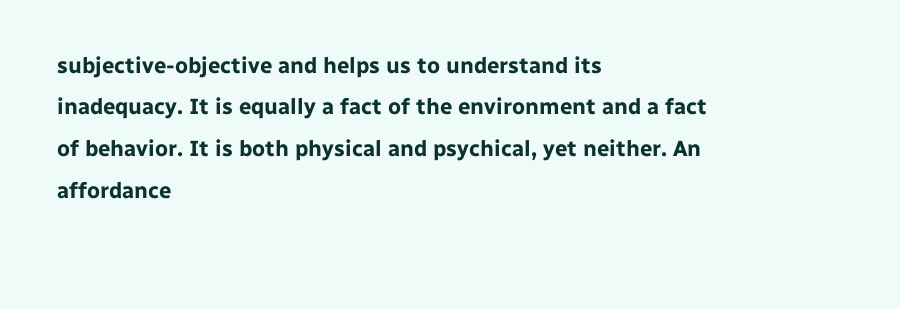subjective-objective and helps us to understand its inadequacy. It is equally a fact of the environment and a fact of behavior. It is both physical and psychical, yet neither. An affordance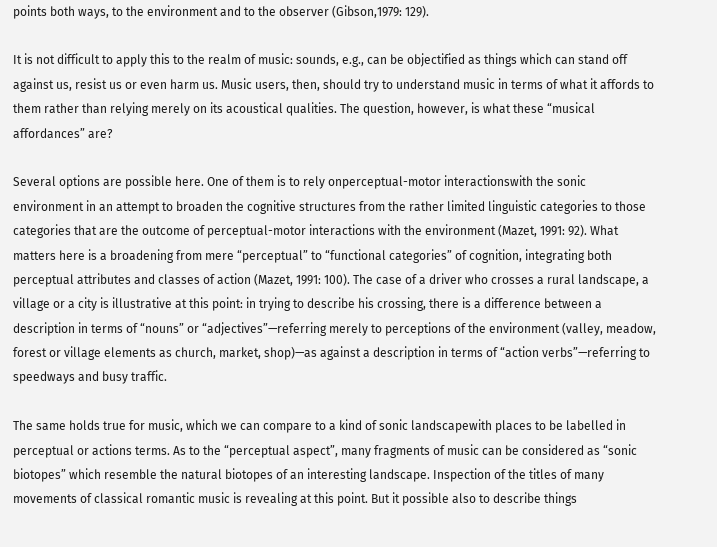points both ways, to the environment and to the observer (Gibson,1979: 129).

It is not difficult to apply this to the realm of music: sounds, e.g., can be objectified as things which can stand off against us, resist us or even harm us. Music users, then, should try to understand music in terms of what it affords to them rather than relying merely on its acoustical qualities. The question, however, is what these “musical affordances” are?

Several options are possible here. One of them is to rely onperceptual-motor interactionswith the sonic environment in an attempt to broaden the cognitive structures from the rather limited linguistic categories to those categories that are the outcome of perceptual-motor interactions with the environment (Mazet, 1991: 92). What matters here is a broadening from mere “perceptual” to “functional categories” of cognition, integrating both perceptual attributes and classes of action (Mazet, 1991: 100). The case of a driver who crosses a rural landscape, a village or a city is illustrative at this point: in trying to describe his crossing, there is a difference between a description in terms of “nouns” or “adjectives”—referring merely to perceptions of the environment (valley, meadow, forest or village elements as church, market, shop)—as against a description in terms of “action verbs”—referring to speedways and busy traffic.

The same holds true for music, which we can compare to a kind of sonic landscapewith places to be labelled in perceptual or actions terms. As to the “perceptual aspect”, many fragments of music can be considered as “sonic biotopes” which resemble the natural biotopes of an interesting landscape. Inspection of the titles of many movements of classical romantic music is revealing at this point. But it possible also to describe things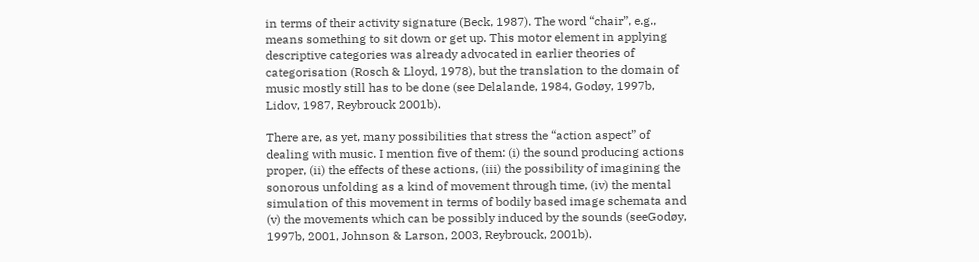in terms of their activity signature (Beck, 1987). The word “chair”, e.g., means something to sit down or get up. This motor element in applying descriptive categories was already advocated in earlier theories of categorisation (Rosch & Lloyd, 1978), but the translation to the domain of music mostly still has to be done (see Delalande, 1984, Godøy, 1997b, Lidov, 1987, Reybrouck 2001b).

There are, as yet, many possibilities that stress the “action aspect” of dealing with music. I mention five of them: (i) the sound producing actions proper, (ii) the effects of these actions, (iii) the possibility of imagining the sonorous unfolding as a kind of movement through time, (iv) the mental simulation of this movement in terms of bodily based image schemata and (v) the movements which can be possibly induced by the sounds (seeGodøy, 1997b, 2001, Johnson & Larson, 2003, Reybrouck, 2001b).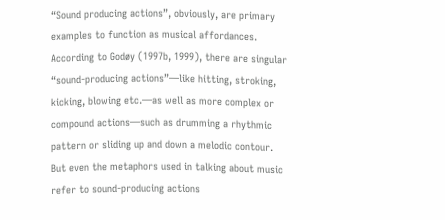“Sound producing actions”, obviously, are primary examples to function as musical affordances. According to Godøy (1997b, 1999), there are singular “sound-producing actions”—like hitting, stroking, kicking, blowing etc.—as well as more complex or compound actions—such as drumming a rhythmic pattern or sliding up and down a melodic contour. But even the metaphors used in talking about music refer to sound-producing actions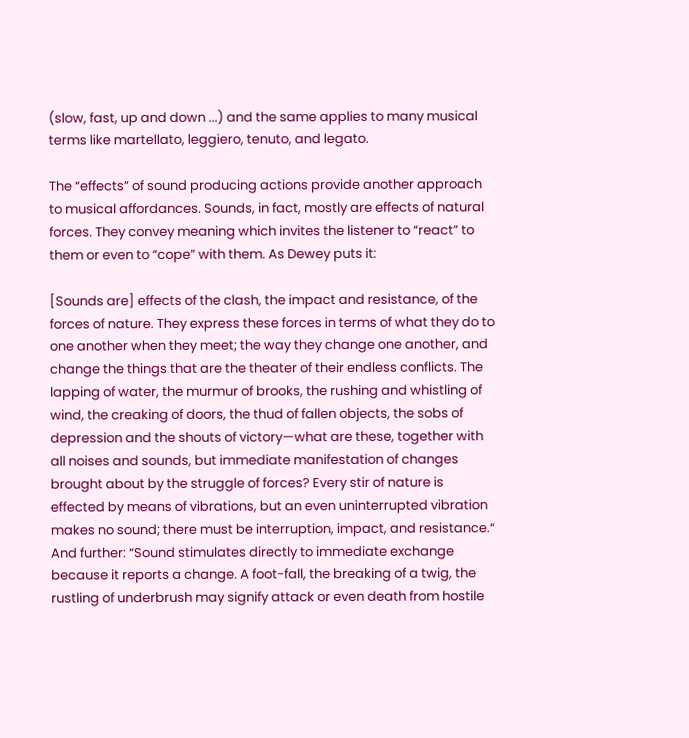(slow, fast, up and down ...) and the same applies to many musical terms like martellato, leggiero, tenuto, and legato.

The “effects” of sound producing actions provide another approach to musical affordances. Sounds, in fact, mostly are effects of natural forces. They convey meaning which invites the listener to “react” to them or even to “cope” with them. As Dewey puts it:

[Sounds are] effects of the clash, the impact and resistance, of the forces of nature. They express these forces in terms of what they do to one another when they meet; the way they change one another, and change the things that are the theater of their endless conflicts. The lapping of water, the murmur of brooks, the rushing and whistling of wind, the creaking of doors, the thud of fallen objects, the sobs of depression and the shouts of victory—what are these, together with all noises and sounds, but immediate manifestation of changes brought about by the struggle of forces? Every stir of nature is effected by means of vibrations, but an even uninterrupted vibration makes no sound; there must be interruption, impact, and resistance.“ And further: “Sound stimulates directly to immediate exchange because it reports a change. A foot-fall, the breaking of a twig, the rustling of underbrush may signify attack or even death from hostile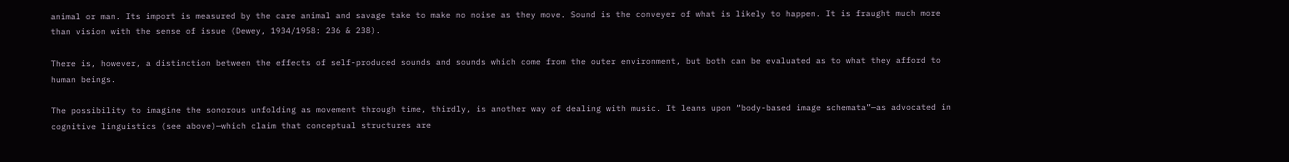animal or man. Its import is measured by the care animal and savage take to make no noise as they move. Sound is the conveyer of what is likely to happen. It is fraught much more than vision with the sense of issue (Dewey, 1934/1958: 236 & 238).

There is, however, a distinction between the effects of self-produced sounds and sounds which come from the outer environment, but both can be evaluated as to what they afford to human beings.

The possibility to imagine the sonorous unfolding as movement through time, thirdly, is another way of dealing with music. It leans upon “body-based image schemata”—as advocated in cognitive linguistics (see above)—which claim that conceptual structures are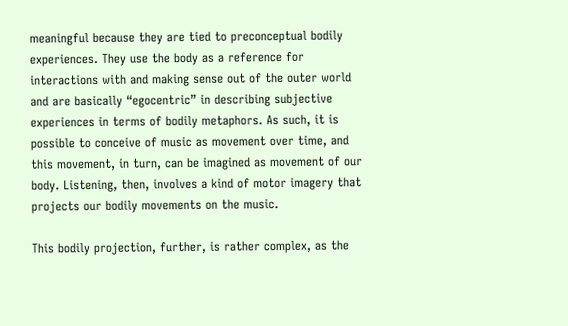meaningful because they are tied to preconceptual bodily experiences. They use the body as a reference for interactions with and making sense out of the outer world and are basically “egocentric” in describing subjective experiences in terms of bodily metaphors. As such, it is possible to conceive of music as movement over time, and this movement, in turn, can be imagined as movement of our body. Listening, then, involves a kind of motor imagery that projects our bodily movements on the music.

This bodily projection, further, is rather complex, as the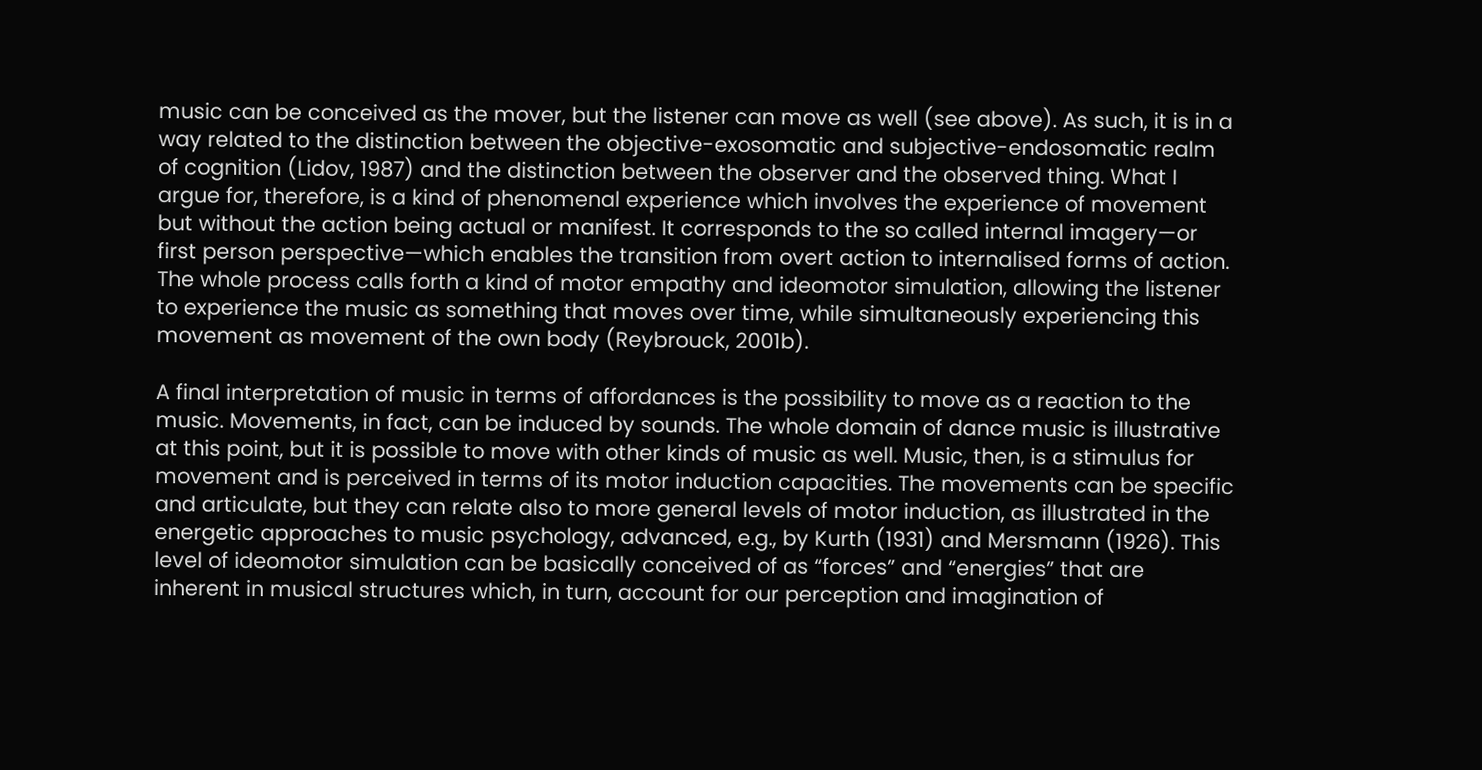music can be conceived as the mover, but the listener can move as well (see above). As such, it is in a way related to the distinction between the objective-exosomatic and subjective-endosomatic realm of cognition (Lidov, 1987) and the distinction between the observer and the observed thing. What I argue for, therefore, is a kind of phenomenal experience which involves the experience of movement but without the action being actual or manifest. It corresponds to the so called internal imagery—or first person perspective—which enables the transition from overt action to internalised forms of action. The whole process calls forth a kind of motor empathy and ideomotor simulation, allowing the listener to experience the music as something that moves over time, while simultaneously experiencing this movement as movement of the own body (Reybrouck, 2001b).

A final interpretation of music in terms of affordances is the possibility to move as a reaction to the music. Movements, in fact, can be induced by sounds. The whole domain of dance music is illustrative at this point, but it is possible to move with other kinds of music as well. Music, then, is a stimulus for movement and is perceived in terms of its motor induction capacities. The movements can be specific and articulate, but they can relate also to more general levels of motor induction, as illustrated in the energetic approaches to music psychology, advanced, e.g., by Kurth (1931) and Mersmann (1926). This level of ideomotor simulation can be basically conceived of as “forces” and “energies” that are inherent in musical structures which, in turn, account for our perception and imagination of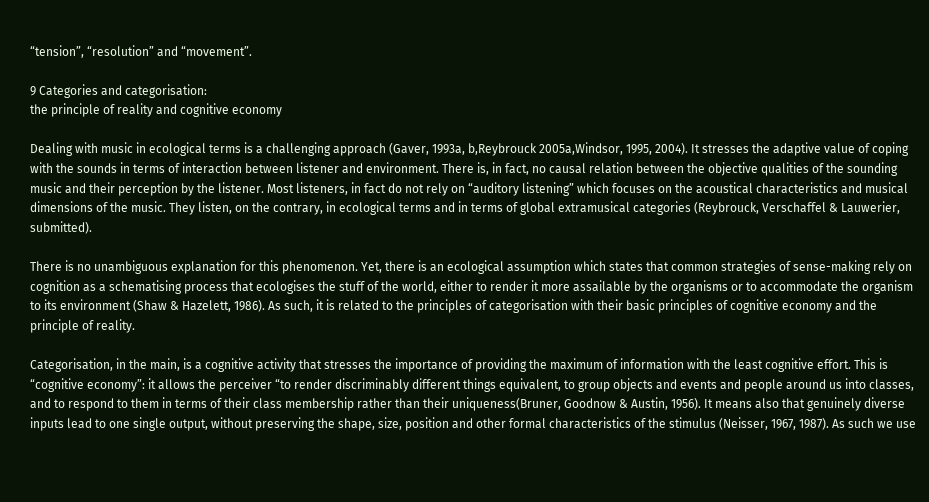“tension”, “resolution” and “movement”.

9 Categories and categorisation:
the principle of reality and cognitive economy

Dealing with music in ecological terms is a challenging approach (Gaver, 1993a, b,Reybrouck 2005a,Windsor, 1995, 2004). It stresses the adaptive value of coping with the sounds in terms of interaction between listener and environment. There is, in fact, no causal relation between the objective qualities of the sounding music and their perception by the listener. Most listeners, in fact do not rely on “auditory listening” which focuses on the acoustical characteristics and musical dimensions of the music. They listen, on the contrary, in ecological terms and in terms of global extramusical categories (Reybrouck, Verschaffel & Lauwerier, submitted).

There is no unambiguous explanation for this phenomenon. Yet, there is an ecological assumption which states that common strategies of sense-making rely on cognition as a schematising process that ecologises the stuff of the world, either to render it more assailable by the organisms or to accommodate the organism to its environment (Shaw & Hazelett, 1986). As such, it is related to the principles of categorisation with their basic principles of cognitive economy and the principle of reality.

Categorisation, in the main, is a cognitive activity that stresses the importance of providing the maximum of information with the least cognitive effort. This is “cognitive economy”: it allows the perceiver “to render discriminably different things equivalent, to group objects and events and people around us into classes, and to respond to them in terms of their class membership rather than their uniqueness(Bruner, Goodnow & Austin, 1956). It means also that genuinely diverse inputs lead to one single output, without preserving the shape, size, position and other formal characteristics of the stimulus (Neisser, 1967, 1987). As such we use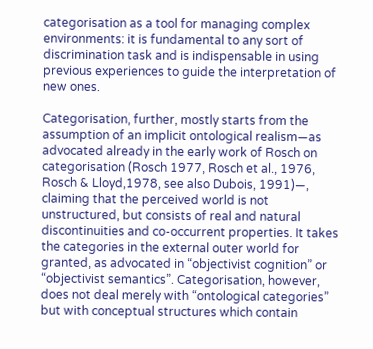categorisation as a tool for managing complex environments: it is fundamental to any sort of discrimination task and is indispensable in using previous experiences to guide the interpretation of new ones.

Categorisation, further, mostly starts from the assumption of an implicit ontological realism—as advocated already in the early work of Rosch on categorisation (Rosch 1977, Rosch et al., 1976, Rosch & Lloyd,1978, see also Dubois, 1991)—, claiming that the perceived world is not unstructured, but consists of real and natural discontinuities and co-occurrent properties. It takes the categories in the external outer world for granted, as advocated in “objectivist cognition” or “objectivist semantics”. Categorisation, however, does not deal merely with “ontological categories” but with conceptual structures which contain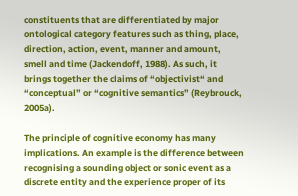constituents that are differentiated by major ontological category features such as thing, place, direction, action, event, manner and amount, smell and time (Jackendoff, 1988). As such, it brings together the claims of “objectivist“ and “conceptual” or “cognitive semantics” (Reybrouck, 2005a).

The principle of cognitive economy has many implications. An example is the difference between recognising a sounding object or sonic event as a discrete entity and the experience proper of its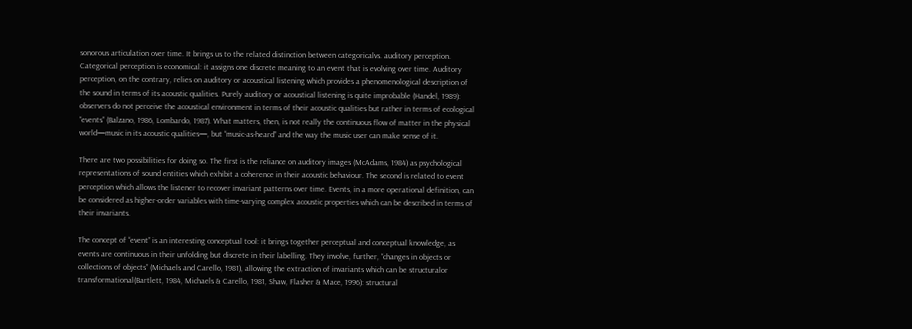sonorous articulation over time. It brings us to the related distinction between categoricalvs. auditory perception. Categorical perception is economical: it assigns one discrete meaning to an event that is evolving over time. Auditory perception, on the contrary, relies on auditory or acoustical listening which provides a phenomenological description of the sound in terms of its acoustic qualities. Purely auditory or acoustical listening is quite improbable (Handel, 1989): observers do not perceive the acoustical environment in terms of their acoustic qualities but rather in terms of ecological “events” (Balzano, 1986, Lombardo, 1987). What matters, then, is not really the continuous flow of matter in the physical world—music in its acoustic qualities—, but “music-as-heard” and the way the music user can make sense of it.

There are two possibilities for doing so. The first is the reliance on auditory images (McAdams, 1984) as psychological representations of sound entities which exhibit a coherence in their acoustic behaviour. The second is related to event perception which allows the listener to recover invariant patterns over time. Events, in a more operational definition, can be considered as higher-order variables with time-varying complex acoustic properties which can be described in terms of their invariants.

The concept of “event” is an interesting conceptual tool: it brings together perceptual and conceptual knowledge, as events are continuous in their unfolding but discrete in their labelling. They involve, further, “changes in objects or collections of objects” (Michaels and Carello, 1981), allowing the extraction of invariants which can be structuralor transformational(Bartlett, 1984, Michaels & Carello, 1981, Shaw, Flasher & Mace, 1996): structural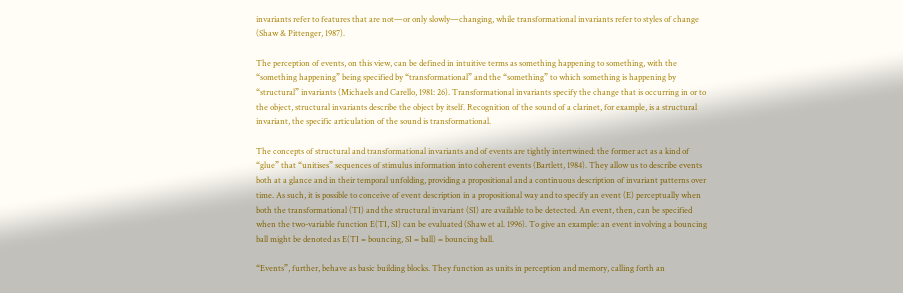invariants refer to features that are not—or only slowly—changing, while transformational invariants refer to styles of change (Shaw & Pittenger, 1987).

The perception of events, on this view, can be defined in intuitive terms as something happening to something, with the “something happening” being specified by “transformational” and the “something” to which something is happening by “structural” invariants (Michaels and Carello, 1981: 26). Transformational invariants specify the change that is occurring in or to the object, structural invariants describe the object by itself. Recognition of the sound of a clarinet, for example, is a structural invariant, the specific articulation of the sound is transformational.

The concepts of structural and transformational invariants and of events are tightly intertwined: the former act as a kind of “glue” that “unitises” sequences of stimulus information into coherent events (Bartlett, 1984). They allow us to describe events both at a glance and in their temporal unfolding, providing a propositional and a continuous description of invariant patterns over time. As such, it is possible to conceive of event description in a propositional way and to specify an event (E) perceptually when both the transformational (TI) and the structural invariant (SI) are available to be detected. An event, then, can be specified when the two-variable function E(TI, SI) can be evaluated (Shaw et al. 1996). To give an example: an event involving a bouncing ball might be denoted as E(TI = bouncing, SI = ball) = bouncing ball.

“Events”, further, behave as basic building blocks. They function as units in perception and memory, calling forth an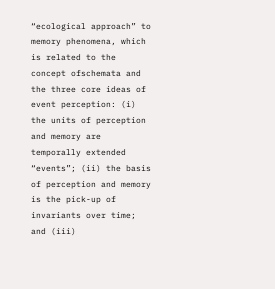“ecological approach” to memory phenomena, which is related to the concept ofschemata and the three core ideas of event perception: (i) the units of perception and memory are temporally extended “events”; (ii) the basis of perception and memory is the pick-up of invariants over time; and (iii)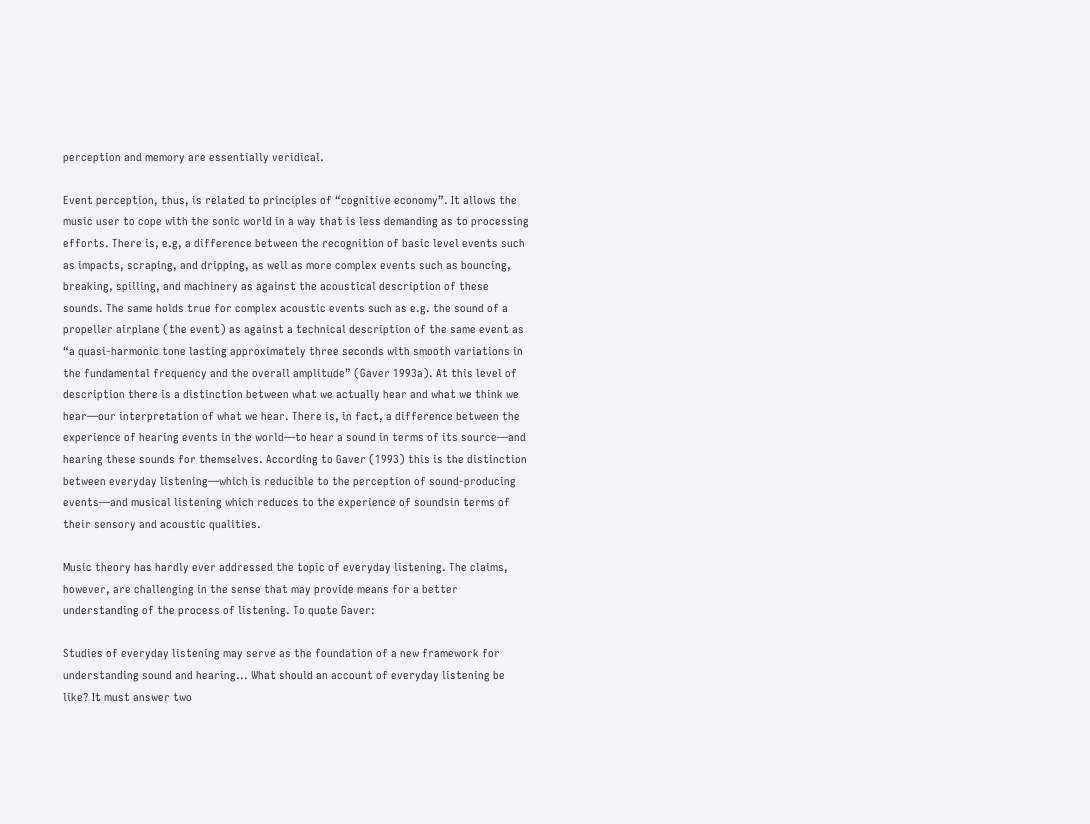perception and memory are essentially veridical.

Event perception, thus, is related to principles of “cognitive economy”. It allows the music user to cope with the sonic world in a way that is less demanding as to processing efforts. There is, e.g, a difference between the recognition of basic level events such as impacts, scraping, and dripping, as well as more complex events such as bouncing, breaking, spilling, and machinery as against the acoustical description of these sounds. The same holds true for complex acoustic events such as e.g. the sound of a propeller airplane (the event) as against a technical description of the same event as “a quasi-harmonic tone lasting approximately three seconds with smooth variations in the fundamental frequency and the overall amplitude” (Gaver 1993a). At this level of description there is a distinction between what we actually hear and what we think we hear—our interpretation of what we hear. There is, in fact, a difference between the experience of hearing events in the world—to hear a sound in terms of its source—and hearing these sounds for themselves. According to Gaver (1993) this is the distinction between everyday listening—which is reducible to the perception of sound-producing events—and musical listening which reduces to the experience of soundsin terms of their sensory and acoustic qualities.

Music theory has hardly ever addressed the topic of everyday listening. The claims, however, are challenging in the sense that may provide means for a better understanding of the process of listening. To quote Gaver:

Studies of everyday listening may serve as the foundation of a new framework for understanding sound and hearing... What should an account of everyday listening be like? It must answer two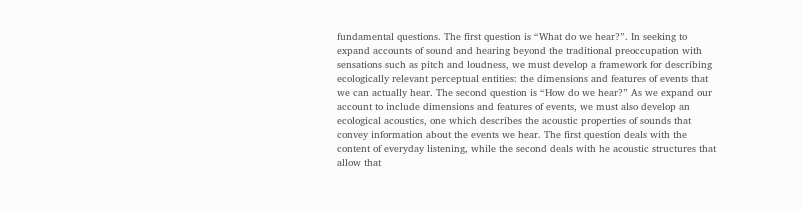fundamental questions. The first question is “What do we hear?”. In seeking to expand accounts of sound and hearing beyond the traditional preoccupation with sensations such as pitch and loudness, we must develop a framework for describing ecologically relevant perceptual entities: the dimensions and features of events that we can actually hear. The second question is “How do we hear?” As we expand our account to include dimensions and features of events, we must also develop an ecological acoustics, one which describes the acoustic properties of sounds that convey information about the events we hear. The first question deals with the content of everyday listening, while the second deals with he acoustic structures that allow that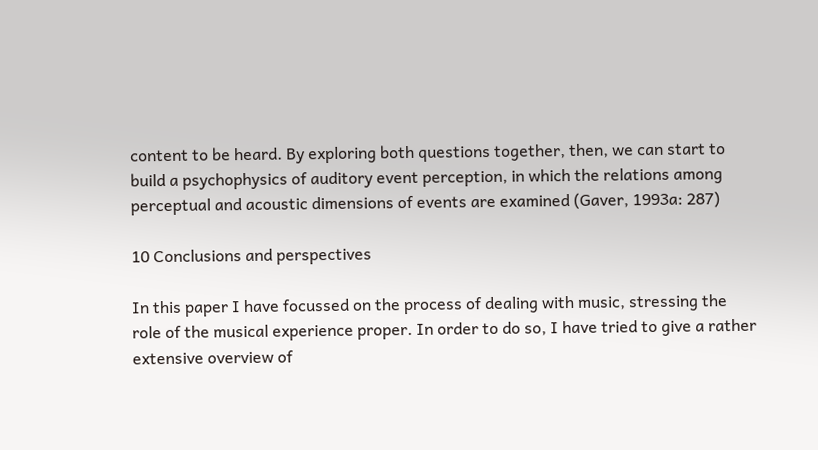content to be heard. By exploring both questions together, then, we can start to build a psychophysics of auditory event perception, in which the relations among perceptual and acoustic dimensions of events are examined (Gaver, 1993a: 287)

10 Conclusions and perspectives

In this paper I have focussed on the process of dealing with music, stressing the role of the musical experience proper. In order to do so, I have tried to give a rather extensive overview of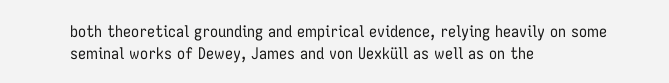both theoretical grounding and empirical evidence, relying heavily on some seminal works of Dewey, James and von Uexküll as well as on the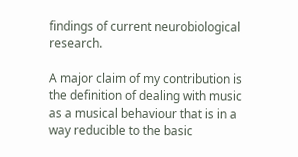findings of current neurobiological research.

A major claim of my contribution is the definition of dealing with music as a musical behaviour that is in a way reducible to the basic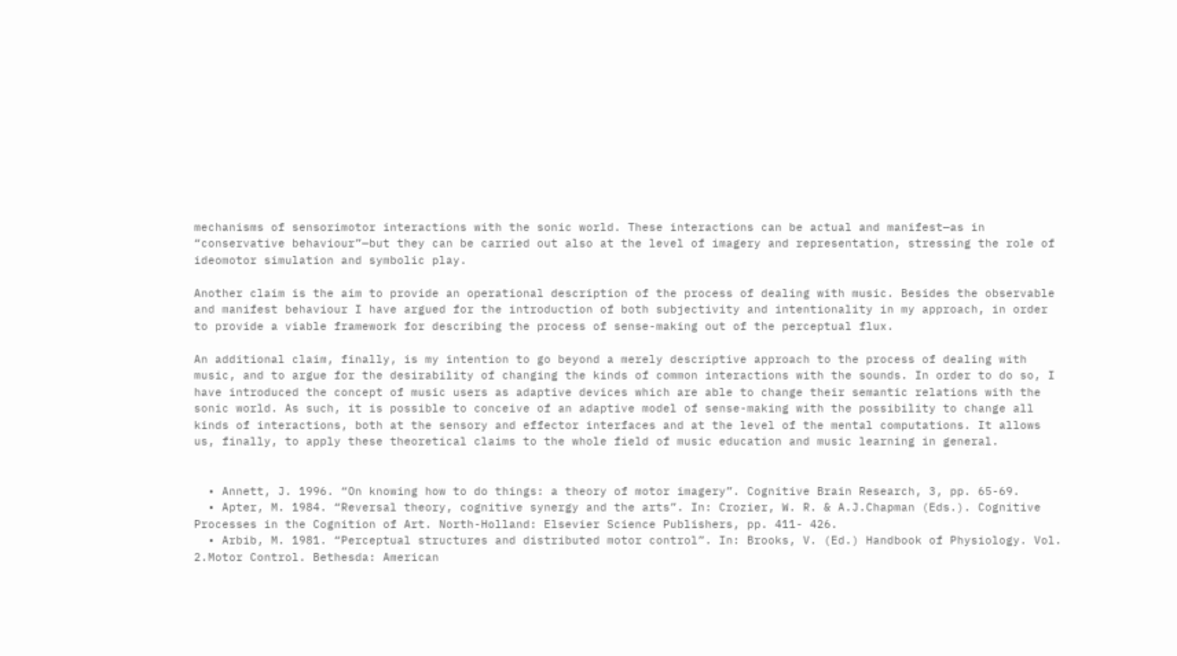mechanisms of sensorimotor interactions with the sonic world. These interactions can be actual and manifest—as in “conservative behaviour”—but they can be carried out also at the level of imagery and representation, stressing the role of ideomotor simulation and symbolic play.

Another claim is the aim to provide an operational description of the process of dealing with music. Besides the observable and manifest behaviour I have argued for the introduction of both subjectivity and intentionality in my approach, in order to provide a viable framework for describing the process of sense-making out of the perceptual flux.

An additional claim, finally, is my intention to go beyond a merely descriptive approach to the process of dealing with music, and to argue for the desirability of changing the kinds of common interactions with the sounds. In order to do so, I have introduced the concept of music users as adaptive devices which are able to change their semantic relations with the sonic world. As such, it is possible to conceive of an adaptive model of sense-making with the possibility to change all kinds of interactions, both at the sensory and effector interfaces and at the level of the mental computations. It allows us, finally, to apply these theoretical claims to the whole field of music education and music learning in general.


  • Annett, J. 1996. “On knowing how to do things: a theory of motor imagery”. Cognitive Brain Research, 3, pp. 65-69.
  • Apter, M. 1984. “Reversal theory, cognitive synergy and the arts”. In: Crozier, W. R. & A.J.Chapman (Eds.). Cognitive Processes in the Cognition of Art. North-Holland: Elsevier Science Publishers, pp. 411- 426.
  • Arbib, M. 1981. “Perceptual structures and distributed motor control”. In: Brooks, V. (Ed.) Handbook of Physiology. Vol. 2.Motor Control. Bethesda: American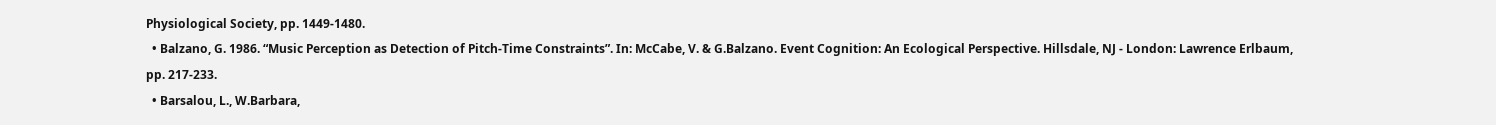Physiological Society, pp. 1449-1480.
  • Balzano, G. 1986. “Music Perception as Detection of Pitch-Time Constraints”. In: McCabe, V. & G.Balzano. Event Cognition: An Ecological Perspective. Hillsdale, NJ - London: Lawrence Erlbaum, pp. 217-233.
  • Barsalou, L., W.Barbara,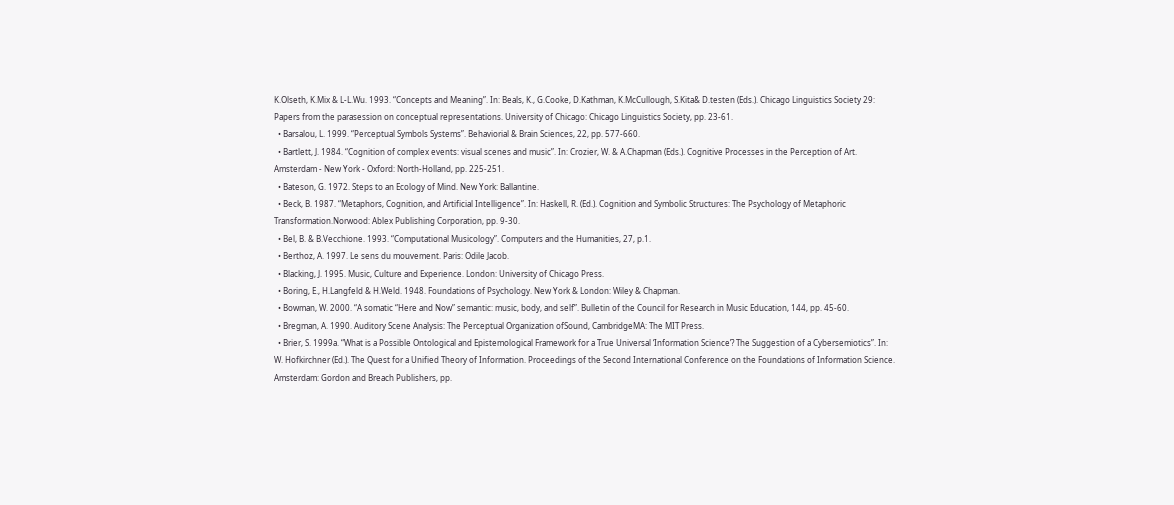K.Olseth, K.Mix & L-L.Wu. 1993. “Concepts and Meaning”. In: Beals, K., G.Cooke, D.Kathman, K.McCullough, S.Kita& D.testen (Eds.). Chicago Linguistics Society 29: Papers from the parasession on conceptual representations. University of Chicago: Chicago Linguistics Society, pp. 23-61.
  • Barsalou, L. 1999. “Perceptual Symbols Systems”. Behaviorial & Brain Sciences, 22, pp. 577-660.
  • Bartlett, J. 1984. “Cognition of complex events: visual scenes and music”. In: Crozier, W. & A.Chapman (Eds.). Cognitive Processes in the Perception of Art. Amsterdam - New York - Oxford: North-Holland, pp. 225-251.
  • Bateson, G. 1972. Steps to an Ecology of Mind. New York: Ballantine.
  • Beck, B. 1987. “Metaphors, Cognition, and Artificial Intelligence”. In: Haskell, R. (Ed.). Cognition and Symbolic Structures: The Psychology of Metaphoric Transformation.Norwood: Ablex Publishing Corporation, pp. 9-30.
  • Bel, B. & B.Vecchione. 1993. “Computational Musicology”. Computers and the Humanities, 27, p.1.
  • Berthoz, A. 1997. Le sens du mouvement. Paris: Odile Jacob.
  • Blacking, J. 1995. Music, Culture and Experience. London: University of Chicago Press.
  • Boring, E., H.Langfeld & H.Weld. 1948. Foundations of Psychology. New York & London: Wiley & Chapman.
  • Bowman, W. 2000. “A somatic “Here and Now” semantic: music, body, and self”. Bulletin of the Council for Research in Music Education, 144, pp. 45-60.
  • Bregman, A. 1990. Auditory Scene Analysis: The Perceptual Organization ofSound, CambridgeMA: The MIT Press.
  • Brier, S. 1999a. “What is a Possible Ontological and Epistemological Framework for a True Universal ‘Information Science’? The Suggestion of a Cybersemiotics”. In: W. Hofkirchner (Ed.). The Quest for a Unified Theory of Information. Proceedings of the Second International Conference on the Foundations of Information Science. Amsterdam: Gordon and Breach Publishers, pp.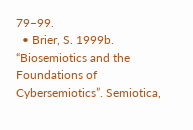79–99.
  • Brier, S. 1999b. “Biosemiotics and the Foundations of Cybersemiotics”. Semiotica,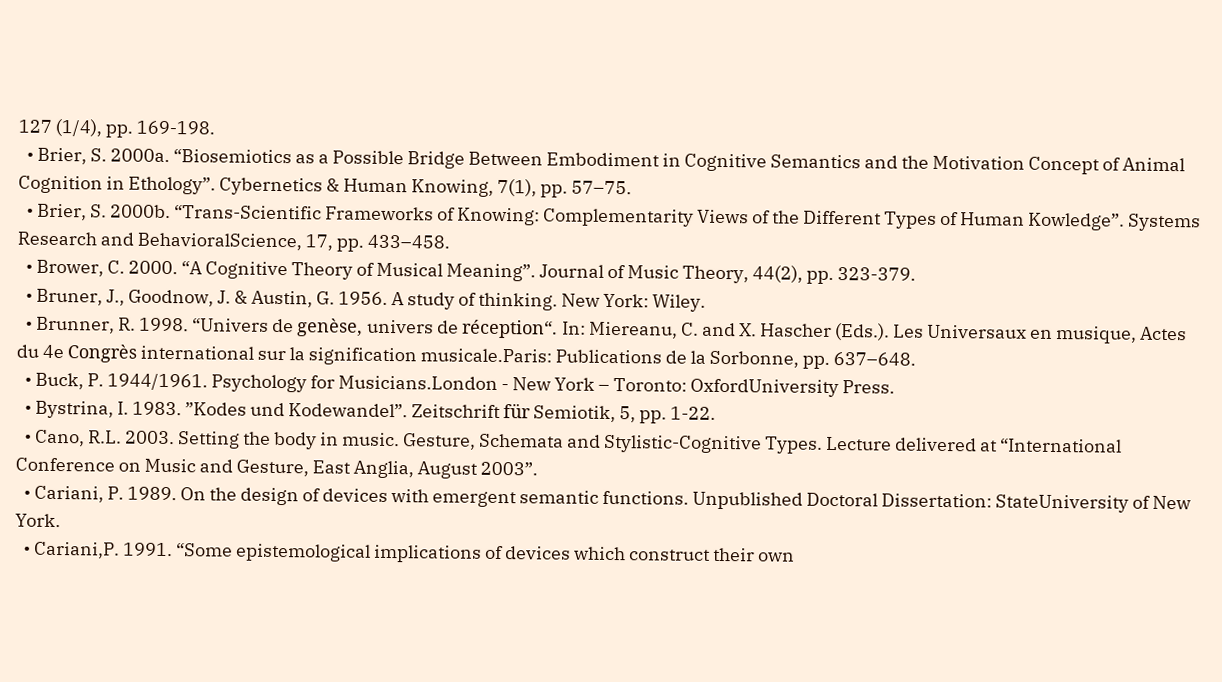127 (1/4), pp. 169-198.
  • Brier, S. 2000a. “Biosemiotics as a Possible Bridge Between Embodiment in Cognitive Semantics and the Motivation Concept of Animal Cognition in Ethology”. Cybernetics & Human Knowing, 7(1), pp. 57–75.
  • Brier, S. 2000b. “Trans-Scientific Frameworks of Knowing: Complementarity Views of the Different Types of Human Kowledge”. Systems Research and BehavioralScience, 17, pp. 433–458.
  • Brower, C. 2000. “A Cognitive Theory of Musical Meaning”. Journal of Music Theory, 44(2), pp. 323-379.
  • Bruner, J., Goodnow, J. & Austin, G. 1956. A study of thinking. New York: Wiley.
  • Brunner, R. 1998. “Univers de genèse, univers de réception“. In: Miereanu, C. and X. Hascher (Eds.). Les Universaux en musique, Actes du 4e Congrès international sur la signification musicale.Paris: Publications de la Sorbonne, pp. 637–648.
  • Buck, P. 1944/1961. Psychology for Musicians.London - New York – Toronto: OxfordUniversity Press.
  • Bystrina, I. 1983. ”Kodes und Kodewandel”. Zeitschrift für Semiotik, 5, pp. 1-22.
  • Cano, R.L. 2003. Setting the body in music. Gesture, Schemata and Stylistic-Cognitive Types. Lecture delivered at “International Conference on Music and Gesture, East Anglia, August 2003”.
  • Cariani, P. 1989. On the design of devices with emergent semantic functions. Unpublished Doctoral Dissertation: StateUniversity of New York.
  • Cariani,P. 1991. “Some epistemological implications of devices which construct their own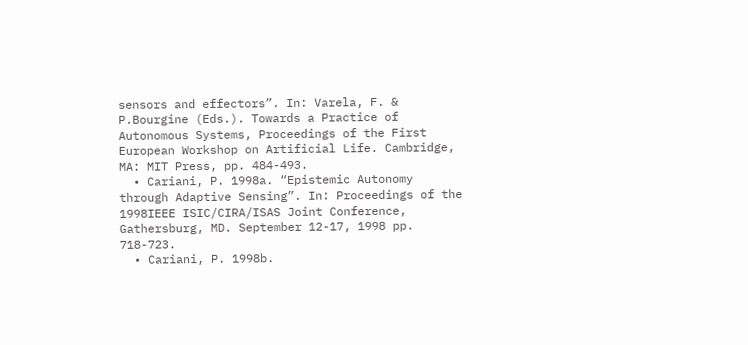sensors and effectors”. In: Varela, F. & P.Bourgine (Eds.). Towards a Practice of Autonomous Systems, Proceedings of the First European Workshop on Artificial Life. Cambridge, MA: MIT Press, pp. 484-493.
  • Cariani, P. 1998a. “Epistemic Autonomy through Adaptive Sensing”. In: Proceedings of the 1998IEEE ISIC/CIRA/ISAS Joint Conference, Gathersburg, MD. September 12-17, 1998 pp. 718-723.
  • Cariani, P. 1998b.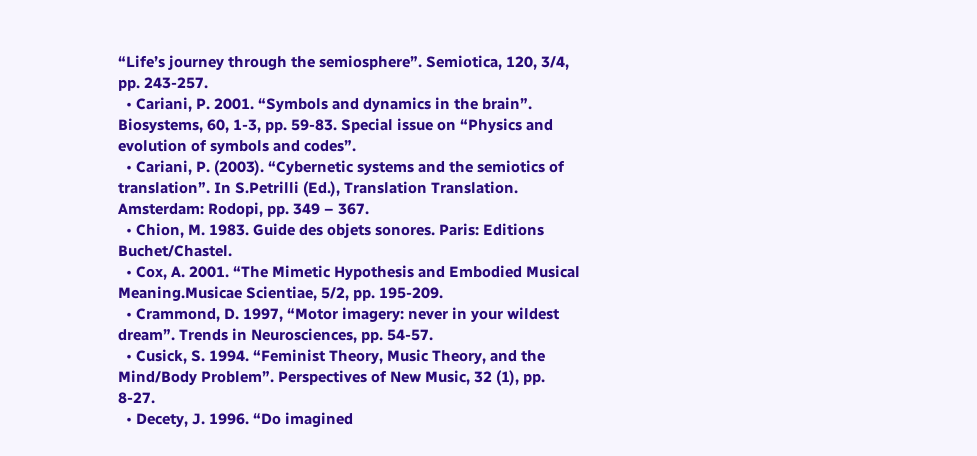“Life’s journey through the semiosphere”. Semiotica, 120, 3/4, pp. 243-257.
  • Cariani, P. 2001. “Symbols and dynamics in the brain”. Biosystems, 60, 1-3, pp. 59-83. Special issue on “Physics and evolution of symbols and codes”.
  • Cariani, P. (2003). “Cybernetic systems and the semiotics of translation”. In S.Petrilli (Ed.), Translation Translation. Amsterdam: Rodopi, pp. 349 – 367.
  • Chion, M. 1983. Guide des objets sonores. Paris: Editions Buchet/Chastel.
  • Cox, A. 2001. “The Mimetic Hypothesis and Embodied Musical Meaning.Musicae Scientiae, 5/2, pp. 195-209.
  • Crammond, D. 1997, “Motor imagery: never in your wildest dream”. Trends in Neurosciences, pp. 54-57.
  • Cusick, S. 1994. “Feminist Theory, Music Theory, and the Mind/Body Problem”. Perspectives of New Music, 32 (1), pp. 8-27.
  • Decety, J. 1996. “Do imagined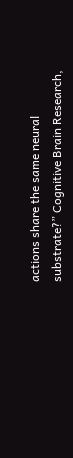actions share the same neural substrate?” Cognitive Brain Research,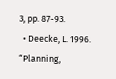3, pp. 87-93.
  • Deecke, L. 1996. “Planning,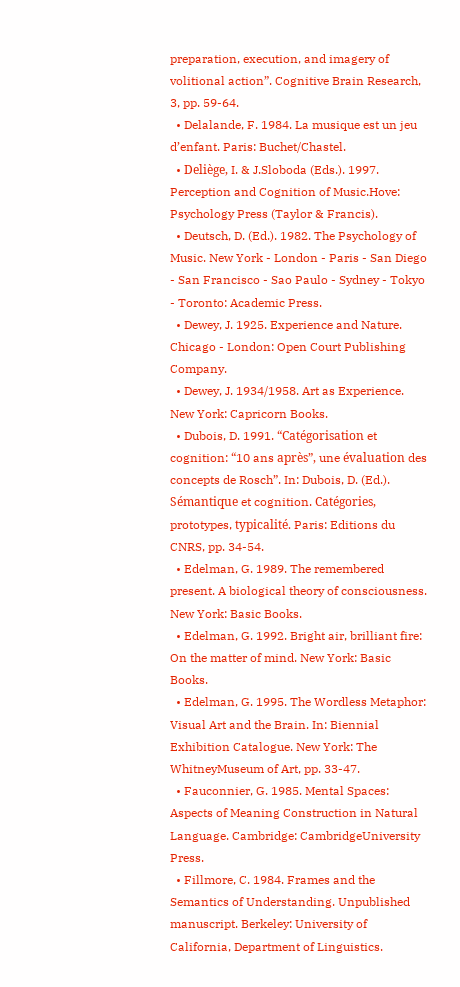preparation, execution, and imagery of volitional action”. Cognitive Brain Research, 3, pp. 59-64.
  • Delalande, F. 1984. La musique est un jeu d’enfant. Paris: Buchet/Chastel.
  • Deliège, I. & J.Sloboda (Eds.). 1997. Perception and Cognition of Music.Hove: Psychology Press (Taylor & Francis).
  • Deutsch, D. (Ed.). 1982. The Psychology of Music. New York - London - Paris - San Diego - San Francisco - Sao Paulo - Sydney - Tokyo - Toronto: Academic Press.
  • Dewey, J. 1925. Experience and Nature. Chicago - London: Open Court Publishing Company.
  • Dewey, J. 1934/1958. Art as Experience. New York: Capricorn Books.
  • Dubois, D. 1991. “Catégorisation et cognition: “10 ans après”, une évaluation des concepts de Rosch”. In: Dubois, D. (Ed.). Sémantique et cognition. Catégories, prototypes, typicalité. Paris: Editions du CNRS, pp. 34-54.
  • Edelman, G. 1989. The remembered present. A biological theory of consciousness. New York: Basic Books.
  • Edelman, G. 1992. Bright air, brilliant fire: On the matter of mind. New York: Basic Books.
  • Edelman, G. 1995. The Wordless Metaphor: Visual Art and the Brain. In: Biennial Exhibition Catalogue. New York: The WhitneyMuseum of Art, pp. 33-47.
  • Fauconnier, G. 1985. Mental Spaces: Aspects of Meaning Construction in Natural Language. Cambridge: CambridgeUniversity Press.
  • Fillmore, C. 1984. Frames and the Semantics of Understanding. Unpublished manuscript. Berkeley: University of California, Department of Linguistics.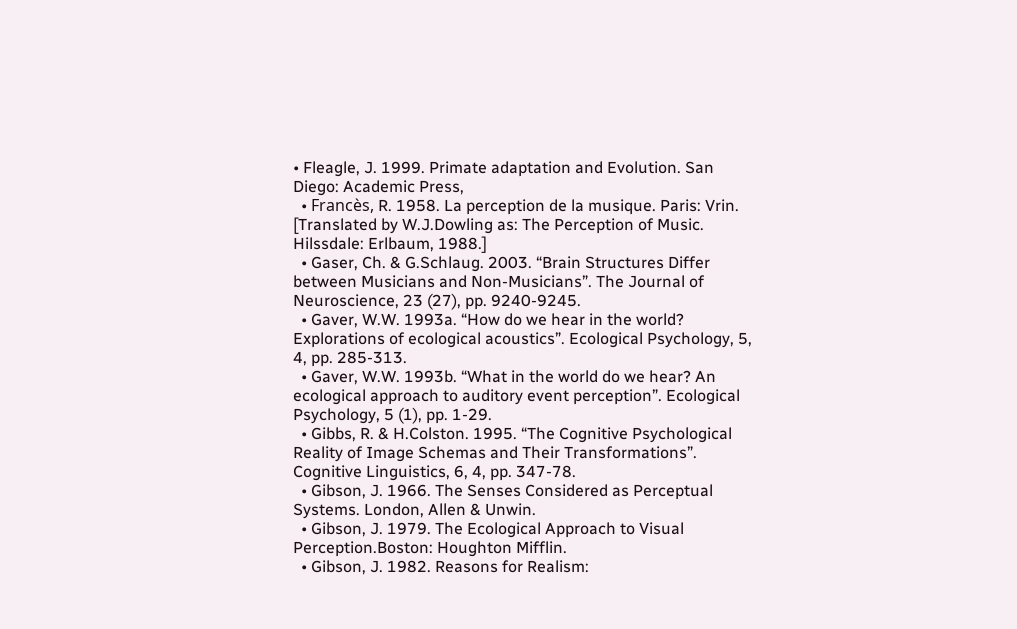• Fleagle, J. 1999. Primate adaptation and Evolution. San Diego: Academic Press,
  • Francès, R. 1958. La perception de la musique. Paris: Vrin. [Translated by W.J.Dowling as: The Perception of Music. Hilssdale: Erlbaum, 1988.]
  • Gaser, Ch. & G.Schlaug. 2003. “Brain Structures Differ between Musicians and Non-Musicians”. The Journal of Neuroscience, 23 (27), pp. 9240-9245.
  • Gaver, W.W. 1993a. “How do we hear in the world? Explorations of ecological acoustics”. Ecological Psychology, 5, 4, pp. 285-313.
  • Gaver, W.W. 1993b. “What in the world do we hear? An ecological approach to auditory event perception”. Ecological Psychology, 5 (1), pp. 1-29.
  • Gibbs, R. & H.Colston. 1995. “The Cognitive Psychological Reality of Image Schemas and Their Transformations”. Cognitive Linguistics, 6, 4, pp. 347-78.
  • Gibson, J. 1966. The Senses Considered as Perceptual Systems. London, Allen & Unwin.
  • Gibson, J. 1979. The Ecological Approach to Visual Perception.Boston: Houghton Mifflin.
  • Gibson, J. 1982. Reasons for Realism: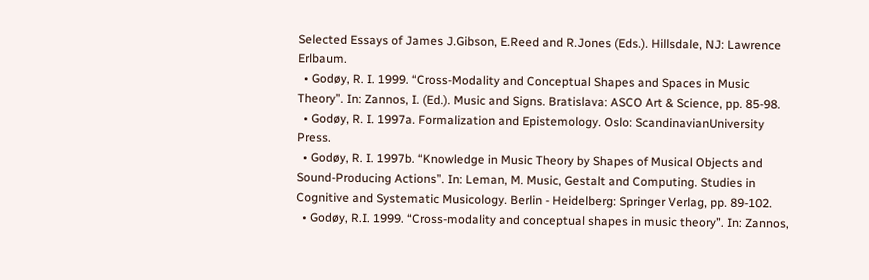Selected Essays of James J.Gibson, E.Reed and R.Jones (Eds.). Hillsdale, NJ: Lawrence Erlbaum.
  • Godøy, R. I. 1999. “Cross-Modality and Conceptual Shapes and Spaces in Music Theory”. In: Zannos, I. (Ed.). Music and Signs. Bratislava: ASCO Art & Science, pp. 85-98.
  • Godøy, R. I. 1997a. Formalization and Epistemology. Oslo: ScandinavianUniversity Press.
  • Godøy, R. I. 1997b. “Knowledge in Music Theory by Shapes of Musical Objects and Sound-Producing Actions”. In: Leman, M. Music, Gestalt and Computing. Studies in Cognitive and Systematic Musicology. Berlin - Heidelberg: Springer Verlag, pp. 89-102.
  • Godøy, R.I. 1999. “Cross-modality and conceptual shapes in music theory”. In: Zannos,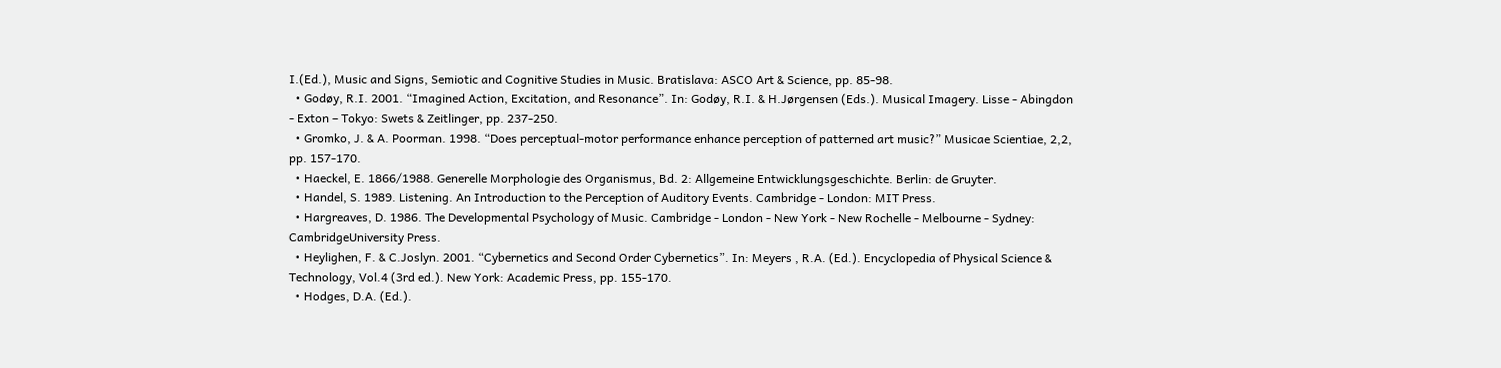I.(Ed.), Music and Signs, Semiotic and Cognitive Studies in Music. Bratislava: ASCO Art & Science, pp. 85-98.
  • Godøy, R.I. 2001. “Imagined Action, Excitation, and Resonance”. In: Godøy, R.I. & H.Jørgensen (Eds.). Musical Imagery. Lisse - Abingdon - Exton – Tokyo: Swets & Zeitlinger, pp. 237-250.
  • Gromko, J. & A. Poorman. 1998. “Does perceptual-motor performance enhance perception of patterned art music?” Musicae Scientiae, 2,2, pp. 157-170.
  • Haeckel, E. 1866/1988. Generelle Morphologie des Organismus, Bd. 2: Allgemeine Entwicklungsgeschichte. Berlin: de Gruyter.
  • Handel, S. 1989. Listening. An Introduction to the Perception of Auditory Events. Cambridge - London: MIT Press.
  • Hargreaves, D. 1986. The Developmental Psychology of Music. Cambridge - London - New York - New Rochelle - Melbourne - Sydney: CambridgeUniversity Press.
  • Heylighen, F. & C.Joslyn. 2001. “Cybernetics and Second Order Cybernetics”. In: Meyers , R.A. (Ed.). Encyclopedia of Physical Science & Technology, Vol.4 (3rd ed.). New York: Academic Press, pp. 155-170.
  • Hodges, D.A. (Ed.).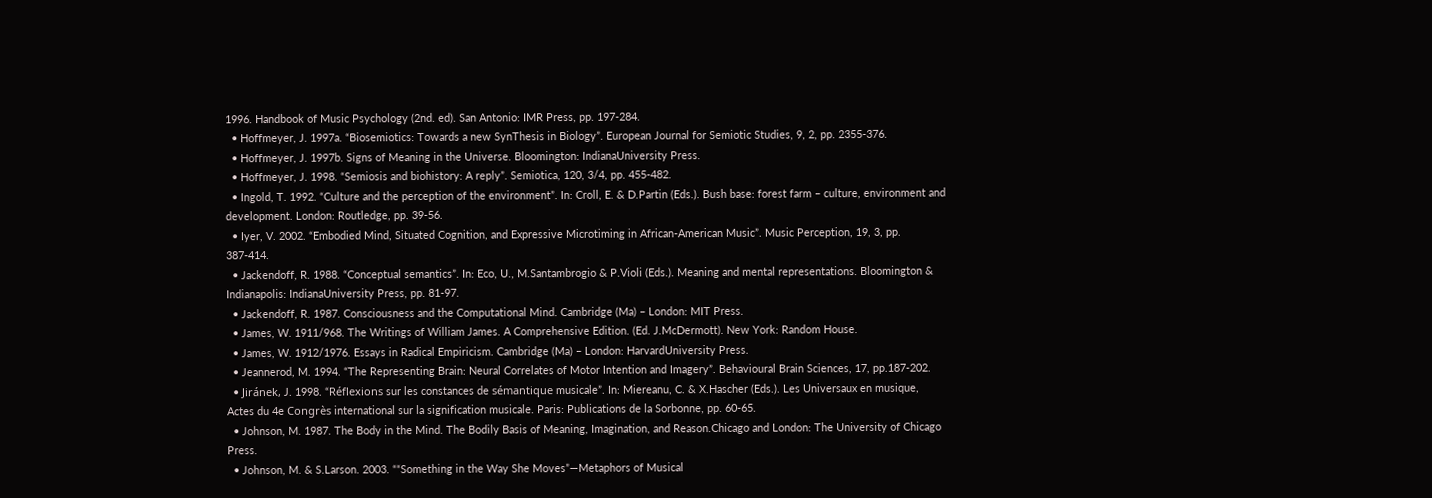1996. Handbook of Music Psychology (2nd. ed). San Antonio: IMR Press, pp. 197-284.
  • Hoffmeyer, J. 1997a. “Biosemiotics: Towards a new SynThesis in Biology”. European Journal for Semiotic Studies, 9, 2, pp. 2355-376.
  • Hoffmeyer, J. 1997b. Signs of Meaning in the Universe. Bloomington: IndianaUniversity Press.
  • Hoffmeyer, J. 1998. “Semiosis and biohistory: A reply”. Semiotica, 120, 3/4, pp. 455-482.
  • Ingold, T. 1992. “Culture and the perception of the environment”. In: Croll, E. & D.Partin (Eds.). Bush base: forest farm – culture, environment and development. London: Routledge, pp. 39-56.
  • Iyer, V. 2002. “Embodied Mind, Situated Cognition, and Expressive Microtiming in African-American Music”. Music Perception, 19, 3, pp. 387-414.
  • Jackendoff, R. 1988. “Conceptual semantics”. In: Eco, U., M.Santambrogio & P.Violi (Eds.). Meaning and mental representations. Bloomington & Indianapolis: IndianaUniversity Press, pp. 81-97.
  • Jackendoff, R. 1987. Consciousness and the Computational Mind. Cambridge (Ma) – London: MIT Press.
  • James, W. 1911/968. The Writings of William James. A Comprehensive Edition. (Ed. J.McDermott). New York: Random House.
  • James, W. 1912/1976. Essays in Radical Empiricism. Cambridge (Ma) – London: HarvardUniversity Press.
  • Jeannerod, M. 1994. “The Representing Brain: Neural Correlates of Motor Intention and Imagery”. Behavioural Brain Sciences, 17, pp.187-202.
  • Jiránek, J. 1998. “Réflexions sur les constances de sémantique musicale”. In: Miereanu, C. & X.Hascher (Eds.). Les Universaux en musique, Actes du 4e Congrès international sur la signification musicale. Paris: Publications de la Sorbonne, pp. 60-65.
  • Johnson, M. 1987. The Body in the Mind. The Bodily Basis of Meaning, Imagination, and Reason.Chicago and London: The University of Chicago Press.
  • Johnson, M. & S.Larson. 2003. ““Something in the Way She Moves”—Metaphors of Musical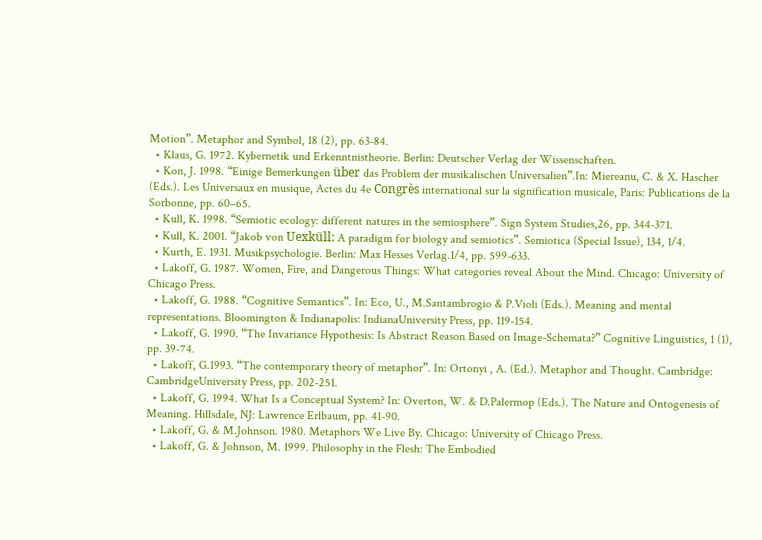Motion”. Metaphor and Symbol, 18 (2), pp. 63-84.
  • Klaus, G. 1972. Kybernetik und Erkenntnistheorie. Berlin: Deutscher Verlag der Wissenschaften.
  • Kon, J. 1998. “Einige Bemerkungen über das Problem der musikalischen Universalien”.In: Miereanu, C. & X. Hascher (Eds.). Les Universaux en musique, Actes du 4e Congrès international sur la signification musicale, Paris: Publications de la Sorbonne, pp. 60–65.
  • Kull, K. 1998. “Semiotic ecology: different natures in the semiosphere”. Sign System Studies,26, pp. 344-371.
  • Kull, K. 2001. “Jakob von Uexküll: A paradigm for biology and semiotics”. Semiotica (Special Issue), 134, 1/4.
  • Kurth, E. 1931. Musikpsychologie. Berlin: Max Hesses Verlag.1/4, pp. 599-633.
  • Lakoff, G. 1987. Women, Fire, and Dangerous Things: What categories reveal About the Mind. Chicago: University of Chicago Press.
  • Lakoff, G. 1988. “Cognitive Semantics”. In: Eco, U., M.Santambrogio & P.Violi (Eds.). Meaning and mental representations. Bloomington & Indianapolis: IndianaUniversity Press, pp. 119-154.
  • Lakoff, G. 1990. “The Invariance Hypothesis: Is Abstract Reason Based on Image-Schemata?” Cognitive Linguistics, 1 (1), pp. 39-74.
  • Lakoff, G.1993. “The contemporary theory of metaphor”. In: Ortonyi , A. (Ed.). Metaphor and Thought. Cambridge: CambridgeUniversity Press, pp. 202-251.
  • Lakoff, G. 1994. What Is a Conceptual System? In: Overton, W. & D.Palermop (Eds.). The Nature and Ontogenesis of Meaning. Hillsdale, NJ: Lawrence Erlbaum, pp. 41-90.
  • Lakoff, G. & M.Johnson. 1980. Metaphors We Live By. Chicago: University of Chicago Press.
  • Lakoff, G. & Johnson, M. 1999. Philosophy in the Flesh: The Embodied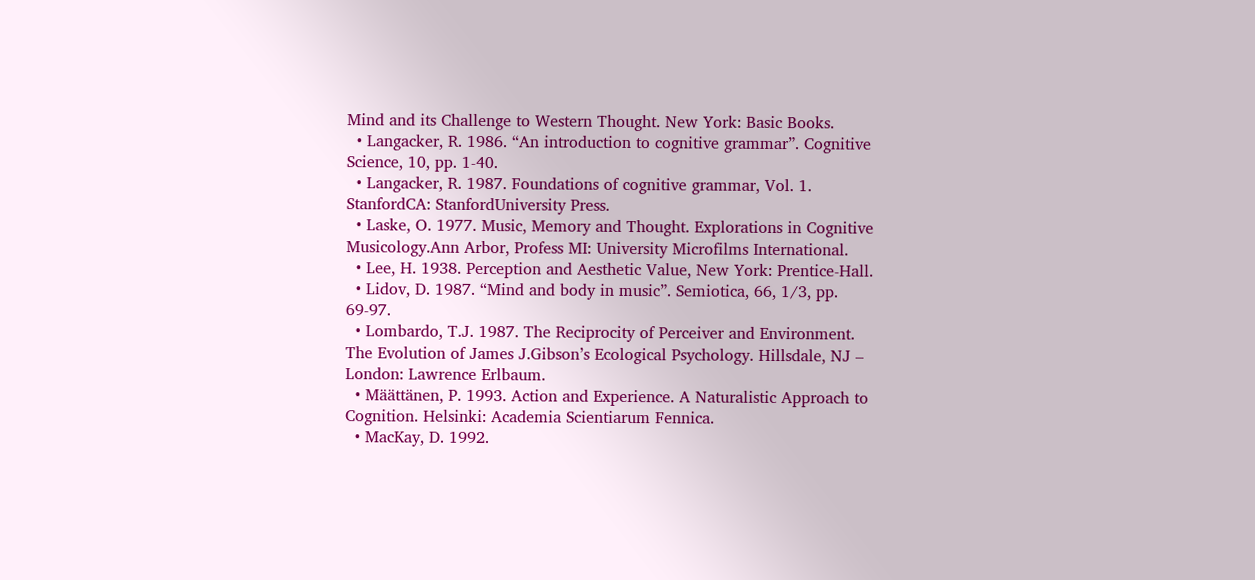Mind and its Challenge to Western Thought. New York: Basic Books.
  • Langacker, R. 1986. “An introduction to cognitive grammar”. Cognitive Science, 10, pp. 1-40.
  • Langacker, R. 1987. Foundations of cognitive grammar, Vol. 1. StanfordCA: StanfordUniversity Press.
  • Laske, O. 1977. Music, Memory and Thought. Explorations in Cognitive Musicology.Ann Arbor, Profess MI: University Microfilms International.
  • Lee, H. 1938. Perception and Aesthetic Value, New York: Prentice-Hall.
  • Lidov, D. 1987. “Mind and body in music”. Semiotica, 66, 1/3, pp. 69-97.
  • Lombardo, T.J. 1987. The Reciprocity of Perceiver and Environment. The Evolution of James J.Gibson’s Ecological Psychology. Hillsdale, NJ – London: Lawrence Erlbaum.
  • Määttänen, P. 1993. Action and Experience. A Naturalistic Approach to Cognition. Helsinki: Academia Scientiarum Fennica.
  • MacKay, D. 1992.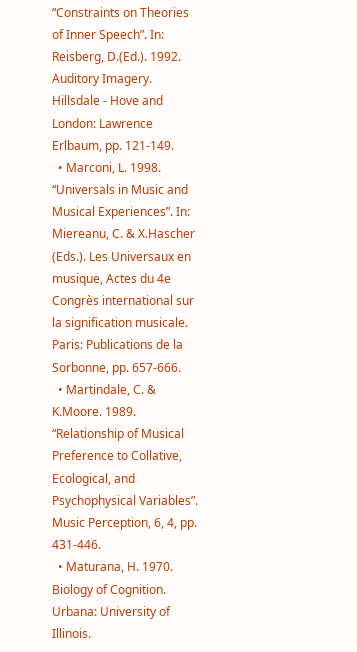“Constraints on Theories of Inner Speech”. In: Reisberg, D.(Ed.). 1992. Auditory Imagery. Hillsdale - Hove and London: Lawrence Erlbaum, pp. 121-149.
  • Marconi, L. 1998. “Universals in Music and Musical Experiences”. In: Miereanu, C. & X.Hascher (Eds.). Les Universaux en musique, Actes du 4e Congrès international sur la signification musicale. Paris: Publications de la Sorbonne, pp. 657-666.
  • Martindale, C. & K.Moore. 1989. “Relationship of Musical Preference to Collative, Ecological, and Psychophysical Variables”. Music Perception, 6, 4, pp. 431-446.
  • Maturana, H. 1970. Biology of Cognition. Urbana: University of Illinois.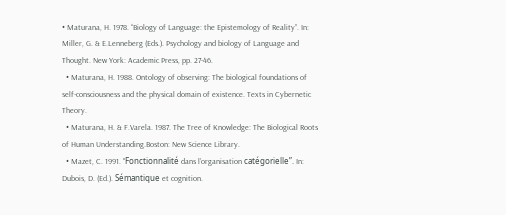• Maturana, H. 1978. “Biology of Language: the Epistemology of Reality”. In: Miller, G. & E.Lenneberg (Eds.). Psychology and biology of Language and Thought. New York: Academic Press, pp. 27-46.
  • Maturana, H. 1988. Ontology of observing: The biological foundations of self-consciousness and the physical domain of existence. Texts in Cybernetic Theory.
  • Maturana, H. & F.Varela. 1987. The Tree of Knowledge: The Biological Roots of Human Understanding.Boston: New Science Library.
  • Mazet, C. 1991. "Fonctionnalité dans l’organisation catégorielle”. In: Dubois, D. (Ed.). Sémantique et cognition.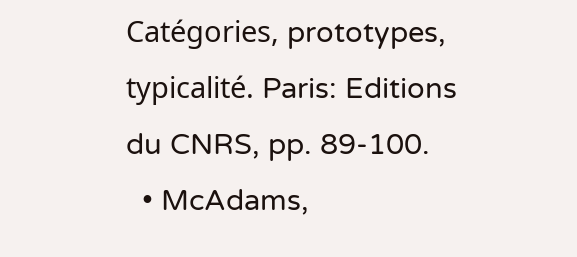Catégories, prototypes, typicalité. Paris: Editions du CNRS, pp. 89-100.
  • McAdams,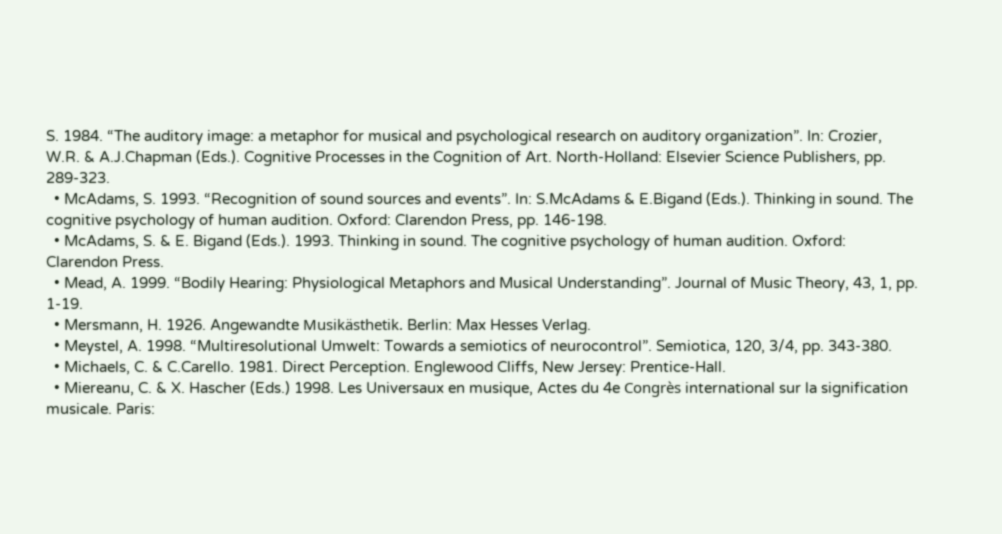S. 1984. “The auditory image: a metaphor for musical and psychological research on auditory organization”. In: Crozier, W.R. & A.J.Chapman (Eds.). Cognitive Processes in the Cognition of Art. North-Holland: Elsevier Science Publishers, pp. 289-323.
  • McAdams, S. 1993. “Recognition of sound sources and events”. In: S.McAdams & E.Bigand (Eds.). Thinking in sound. The cognitive psychology of human audition. Oxford: Clarendon Press, pp. 146-198.
  • McAdams, S. & E. Bigand (Eds.). 1993. Thinking in sound. The cognitive psychology of human audition. Oxford: Clarendon Press.
  • Mead, A. 1999. “Bodily Hearing: Physiological Metaphors and Musical Understanding”. Journal of Music Theory, 43, 1, pp. 1-19.
  • Mersmann, H. 1926. Angewandte Musikästhetik. Berlin: Max Hesses Verlag.
  • Meystel, A. 1998. “Multiresolutional Umwelt: Towards a semiotics of neurocontrol”. Semiotica, 120, 3/4, pp. 343-380.
  • Michaels, C. & C.Carello. 1981. Direct Perception. Englewood Cliffs, New Jersey: Prentice-Hall.
  • Miereanu, C. & X. Hascher (Eds.) 1998. Les Universaux en musique, Actes du 4e Congrès international sur la signification musicale. Paris: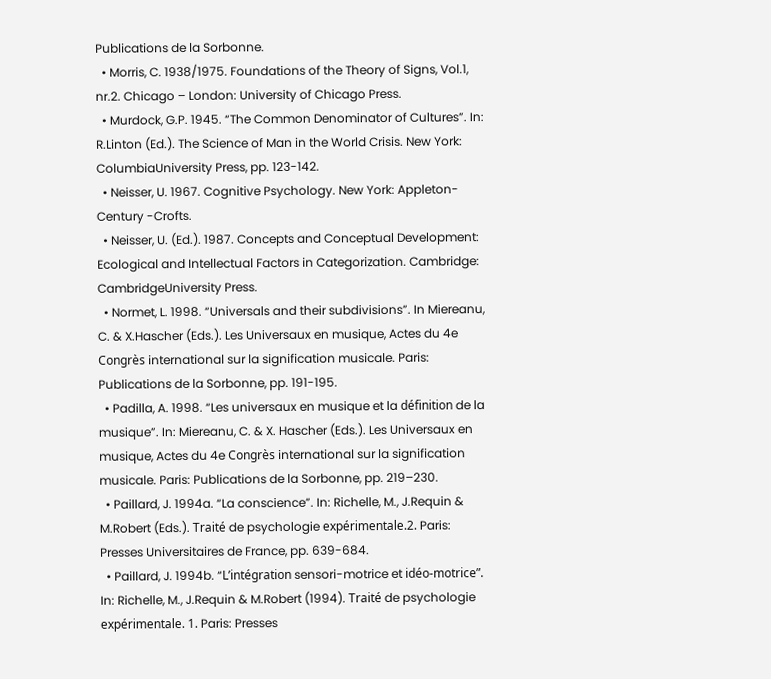Publications de la Sorbonne.
  • Morris, C. 1938/1975. Foundations of the Theory of Signs, Vol.1, nr.2. Chicago – London: University of Chicago Press.
  • Murdock, G.P. 1945. “The Common Denominator of Cultures”. In: R.Linton (Ed.). The Science of Man in the World Crisis. New York: ColumbiaUniversity Press, pp. 123-142.
  • Neisser, U. 1967. Cognitive Psychology. New York: Appleton-Century -Crofts.
  • Neisser, U. (Ed.). 1987. Concepts and Conceptual Development: Ecological and Intellectual Factors in Categorization. Cambridge: CambridgeUniversity Press.
  • Normet, L. 1998. “Universals and their subdivisions”. In Miereanu, C. & X.Hascher (Eds.). Les Universaux en musique, Actes du 4e Congrès international sur la signification musicale. Paris: Publications de la Sorbonne, pp. 191-195.
  • Padilla, A. 1998. “Les universaux en musique et la définition de la musique”. In: Miereanu, C. & X. Hascher (Eds.). Les Universaux en musique, Actes du 4e Congrès international sur la signification musicale. Paris: Publications de la Sorbonne, pp. 219–230.
  • Paillard, J. 1994a. “La conscience”. In: Richelle, M., J.Requin & M.Robert (Eds.). Traité de psychologie expérimentale.2. Paris: Presses Universitaires de France, pp. 639-684.
  • Paillard, J. 1994b. “L’intégration sensori-motrice et idéo-motrice”. In: Richelle, M., J.Requin & M.Robert (1994). Traité de psychologie expérimentale. 1. Paris: Presses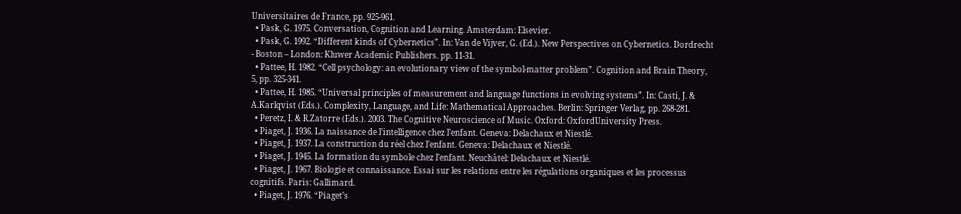Universitaires de France, pp. 925-961.
  • Pask, G. 1975. Conversation, Cognition and Learning. Amsterdam: Elsevier.
  • Pask, G. 1992. “Different kinds of Cybernetics”. In: Van de Vijver, G. (Ed.). New Perspectives on Cybernetics. Dordrecht - Boston – London: Kluwer Academic Publishers. pp. 11-31.
  • Pattee, H. 1982. “Cell psychology: an evolutionary view of the symbol-matter problem”. Cognition and Brain Theory, 5, pp. 325-341.
  • Pattee, H. 1985. “Universal principles of measurement and language functions in evolving systems”. In: Casti, J. & A.Karlqvist (Eds.). Complexity, Language, and Life: Mathematical Approaches. Berlin: Springer Verlag, pp. 268-281.
  • Peretz, I. & R.Zatorre (Eds.). 2003. The Cognitive Neuroscience of Music. Oxford: OxfordUniversity Press.
  • Piaget, J. 1936. La naissance de l’intelligence chez l’enfant. Geneva: Delachaux et Niestlé.
  • Piaget, J. 1937. La construction du réel chez l’enfant. Geneva: Delachaux et Niestlé.
  • Piaget, J. 1945. La formation du symbole chez l’enfant. Neuchâtel: Delachaux et Niestlé.
  • Piaget, J. 1967. Biologie et connaissance. Essai sur les relations entre les régulations organiques et les processus cognitifs. Paris: Gallimard.
  • Piaget, J. 1976. “Piaget’s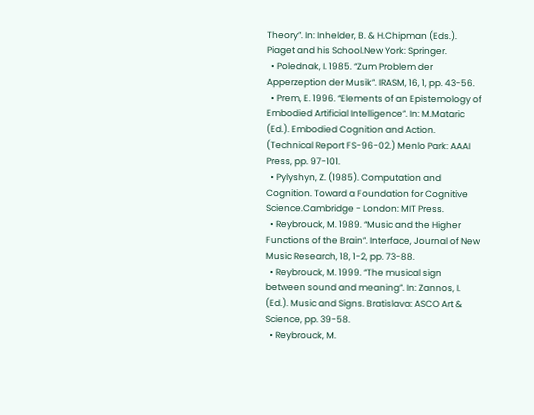Theory”. In: Inhelder, B. & H.Chipman (Eds.). Piaget and his School.New York: Springer.
  • Polednak, I. 1985. “Zum Problem der Apperzeption der Musik”. IRASM, 16, 1, pp. 43-56.
  • Prem, E. 1996. “Elements of an Epistemology of Embodied Artificial Intelligence”. In: M.Mataric (Ed.). Embodied Cognition and Action. (Technical Report FS-96-02.) Menlo Park: AAAI Press, pp. 97-101.
  • Pylyshyn, Z. (1985). Computation and Cognition. Toward a Foundation for Cognitive Science.Cambridge - London: MIT Press.
  • Reybrouck, M. 1989. “Music and the Higher Functions of the Brain”. Interface, Journal of New Music Research, 18, 1-2, pp. 73-88.
  • Reybrouck, M. 1999. “The musical sign between sound and meaning”. In: Zannos, I. (Ed.). Music and Signs. Bratislava: ASCO Art & Science, pp. 39-58.
  • Reybrouck, M.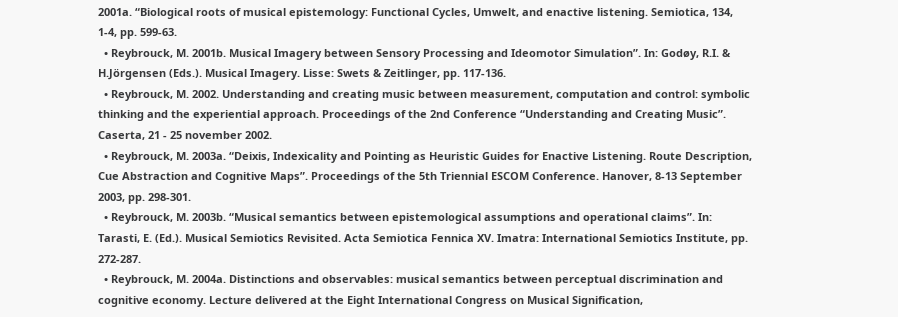2001a. “Biological roots of musical epistemology: Functional Cycles, Umwelt, and enactive listening. Semiotica, 134, 1-4, pp. 599-63.
  • Reybrouck, M. 2001b. Musical Imagery between Sensory Processing and Ideomotor Simulation”. In: Godøy, R.I. & H.Jörgensen (Eds.). Musical Imagery. Lisse: Swets & Zeitlinger, pp. 117-136.
  • Reybrouck, M. 2002. Understanding and creating music between measurement, computation and control: symbolic thinking and the experiential approach. Proceedings of the 2nd Conference “Understanding and Creating Music”. Caserta, 21 - 25 november 2002.
  • Reybrouck, M. 2003a. “Deixis, Indexicality and Pointing as Heuristic Guides for Enactive Listening. Route Description, Cue Abstraction and Cognitive Maps”. Proceedings of the 5th Triennial ESCOM Conference. Hanover, 8-13 September 2003, pp. 298-301.
  • Reybrouck, M. 2003b. “Musical semantics between epistemological assumptions and operational claims”. In: Tarasti, E. (Ed.). Musical Semiotics Revisited. Acta Semiotica Fennica XV. Imatra: International Semiotics Institute, pp. 272-287.
  • Reybrouck, M. 2004a. Distinctions and observables: musical semantics between perceptual discrimination and cognitive economy. Lecture delivered at the Eight International Congress on Musical Signification,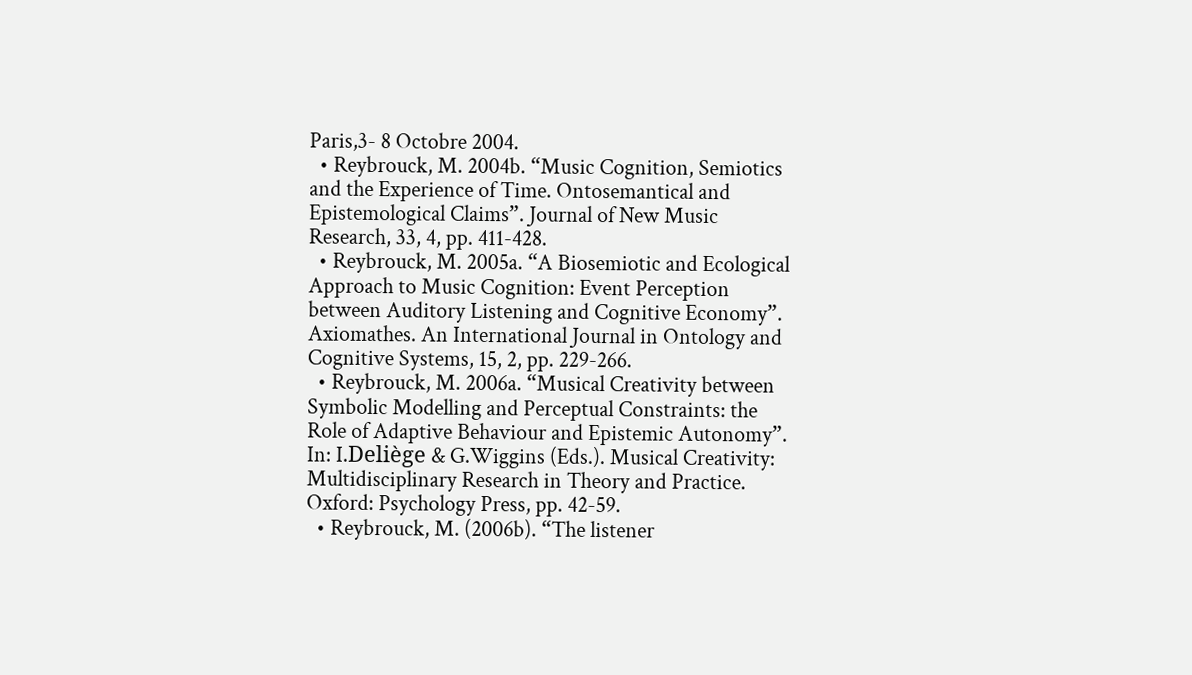Paris,3- 8 Octobre 2004.
  • Reybrouck, M. 2004b. “Music Cognition, Semiotics and the Experience of Time. Ontosemantical and Epistemological Claims”. Journal of New Music Research, 33, 4, pp. 411-428.
  • Reybrouck, M. 2005a. “A Biosemiotic and Ecological Approach to Music Cognition: Event Perception between Auditory Listening and Cognitive Economy”. Axiomathes. An International Journal in Ontology and Cognitive Systems, 15, 2, pp. 229-266.
  • Reybrouck, M. 2006a. “Musical Creativity between Symbolic Modelling and Perceptual Constraints: the Role of Adaptive Behaviour and Epistemic Autonomy”. In: I.Deliège & G.Wiggins (Eds.). Musical Creativity: Multidisciplinary Research in Theory and Practice. Oxford: Psychology Press, pp. 42-59.
  • Reybrouck, M. (2006b). “The listener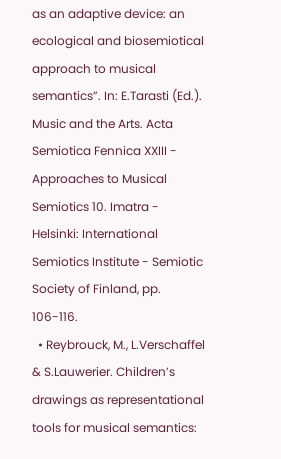as an adaptive device: an ecological and biosemiotical approach to musical semantics”. In: E.Tarasti (Ed.). Music and the Arts. Acta Semiotica Fennica XXIII - Approaches to Musical Semiotics 10. Imatra - Helsinki: International Semiotics Institute - Semiotic Society of Finland, pp. 106-116.
  • Reybrouck, M., L.Verschaffel & S.Lauwerier. Children’s drawings as representational tools for musical semantics: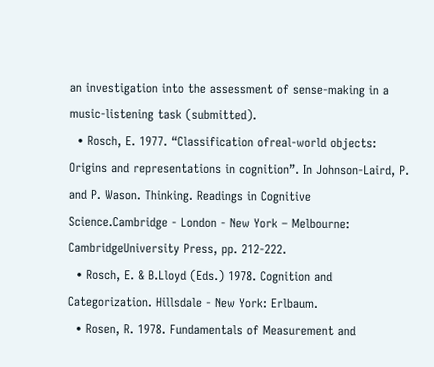an investigation into the assessment of sense-making in a music-listening task (submitted).
  • Rosch, E. 1977. “Classification ofreal-world objects: Origins and representations in cognition”. In Johnson-Laird, P. and P. Wason. Thinking. Readings in Cognitive Science.Cambridge - London - New York – Melbourne: CambridgeUniversity Press, pp. 212-222.
  • Rosch, E. & B.Lloyd (Eds.) 1978. Cognition and Categorization. Hillsdale - New York: Erlbaum.
  • Rosen, R. 1978. Fundamentals of Measurement and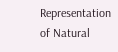Representation of Natural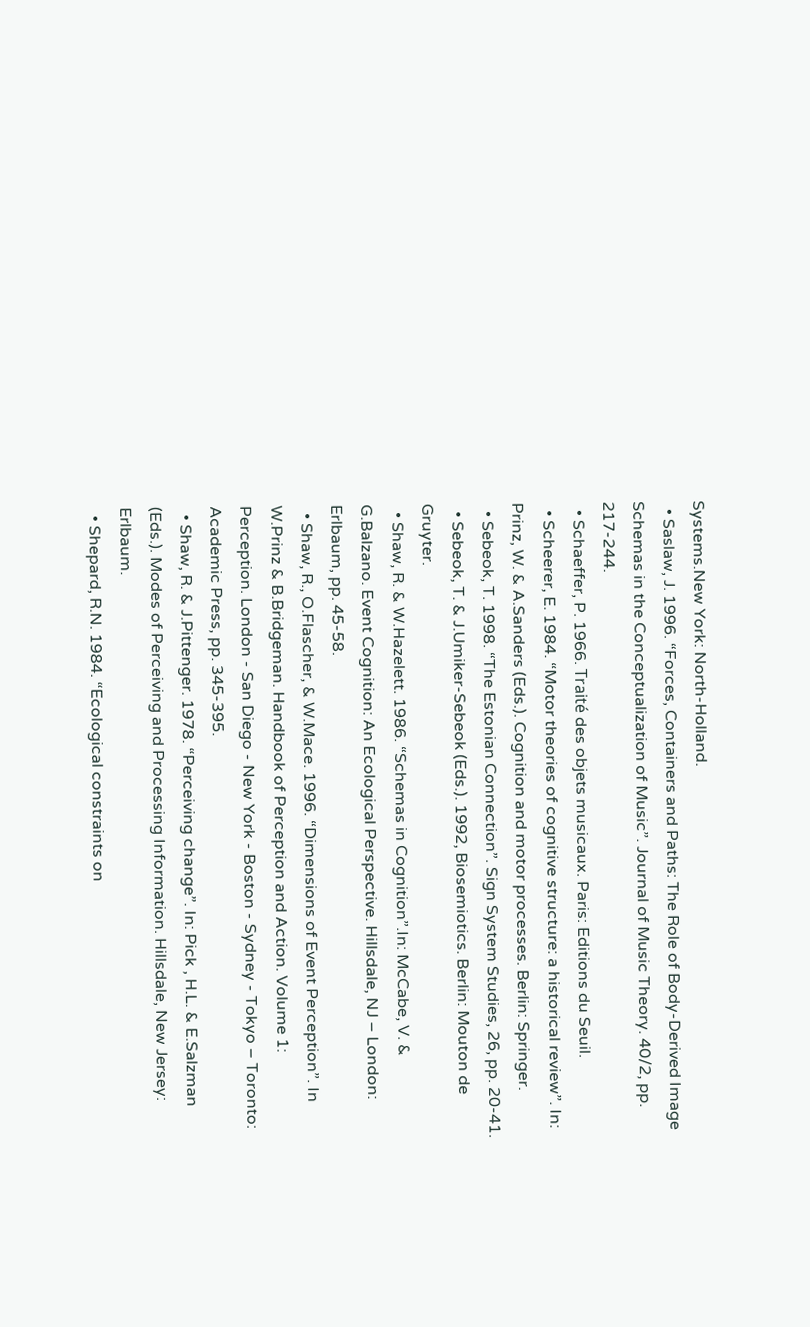Systems.New York: North-Holland.
  • Saslaw, J. 1996. “Forces, Containers and Paths: The Role of Body-Derived Image Schemas in the Conceptualization of Music”. Journal of Music Theory. 40/2, pp. 217-244.
  • Schaeffer, P. 1966. Traité des objets musicaux. Paris: Editions du Seuil.
  • Scheerer, E. 1984. “Motor theories of cognitive structure: a historical review”. In: Prinz, W. & A.Sanders (Eds.). Cognition and motor processes. Berlin: Springer.
  • Sebeok, T. 1998. “The Estonian Connection”. Sign System Studies, 26, pp. 20-41.
  • Sebeok, T. & J.Umiker-Sebeok (Eds.). 1992, Biosemiotics. Berlin: Mouton de Gruyter.
  • Shaw, R. & W.Hazelett. 1986. “Schemas in Cognition”.In: McCabe, V. & G.Balzano. Event Cognition: An Ecological Perspective. Hillsdale, NJ – London: Erlbaum, pp. 45-58.
  • Shaw, R., O.Flascher, & W.Mace. 1996. “Dimensions of Event Perception”. In W.Prinz & B.Bridgeman. Handbook of Perception and Action. Volume 1: Perception. London - San Diego - New York - Boston - Sydney - Tokyo – Toronto: Academic Press, pp. 345-395.
  • Shaw, R. & J.Pittenger. 1978. “Perceiving change”. In: Pick , H.L. & E.Salzman (Eds.). Modes of Perceiving and Processing Information. Hillsdale, New Jersey: Erlbaum.
  • Shepard, R.N. 1984. “Ecological constraints on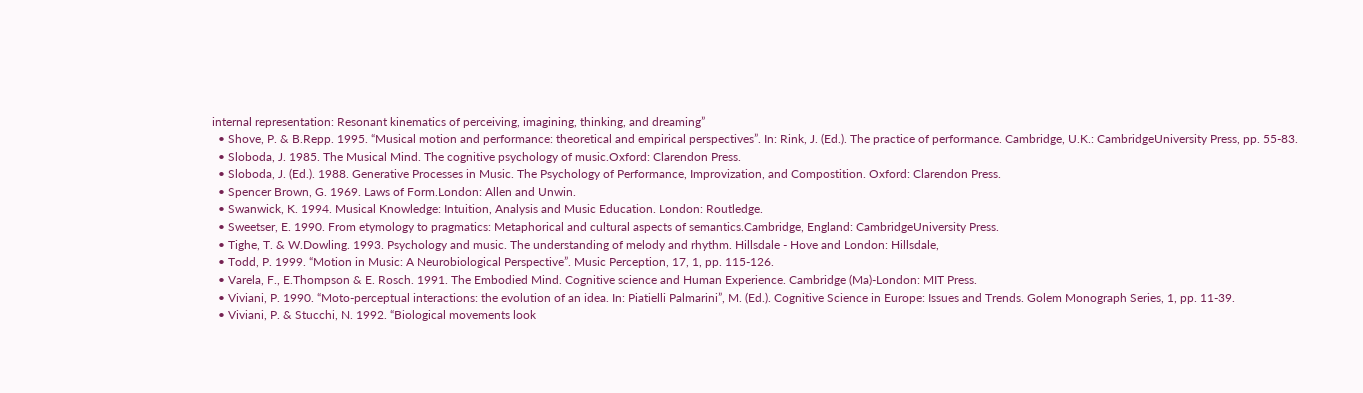internal representation: Resonant kinematics of perceiving, imagining, thinking, and dreaming”
  • Shove, P. & B.Repp. 1995. “Musical motion and performance: theoretical and empirical perspectives”. In: Rink, J. (Ed.). The practice of performance. Cambridge, U.K.: CambridgeUniversity Press, pp. 55-83.
  • Sloboda, J. 1985. The Musical Mind. The cognitive psychology of music.Oxford: Clarendon Press.
  • Sloboda, J. (Ed.). 1988. Generative Processes in Music. The Psychology of Performance, Improvization, and Compostition. Oxford: Clarendon Press.
  • Spencer Brown, G. 1969. Laws of Form.London: Allen and Unwin.
  • Swanwick, K. 1994. Musical Knowledge: Intuition, Analysis and Music Education. London: Routledge.
  • Sweetser, E. 1990. From etymology to pragmatics: Metaphorical and cultural aspects of semantics.Cambridge, England: CambridgeUniversity Press.
  • Tighe, T. & W.Dowling. 1993. Psychology and music. The understanding of melody and rhythm. Hillsdale - Hove and London: Hillsdale,
  • Todd, P. 1999. “Motion in Music: A Neurobiological Perspective”. Music Perception, 17, 1, pp. 115-126.
  • Varela, F., E.Thompson & E. Rosch. 1991. The Embodied Mind. Cognitive science and Human Experience. Cambridge (Ma)-London: MIT Press.
  • Viviani, P. 1990. “Moto-perceptual interactions: the evolution of an idea. In: Piatielli Palmarini”, M. (Ed.). Cognitive Science in Europe: Issues and Trends. Golem Monograph Series, 1, pp. 11-39.
  • Viviani, P. & Stucchi, N. 1992. “Biological movements look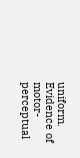uniform. Evidence of motor-perceptual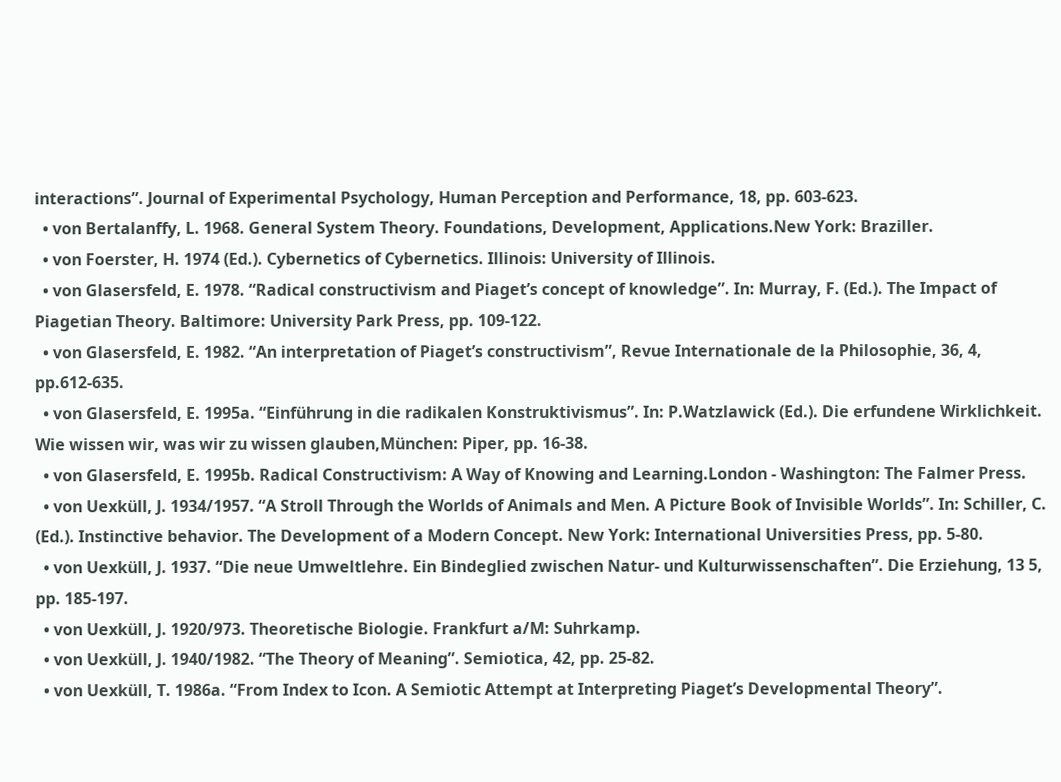interactions”. Journal of Experimental Psychology, Human Perception and Performance, 18, pp. 603-623.
  • von Bertalanffy, L. 1968. General System Theory. Foundations, Development, Applications.New York: Braziller.
  • von Foerster, H. 1974 (Ed.). Cybernetics of Cybernetics. Illinois: University of Illinois.
  • von Glasersfeld, E. 1978. “Radical constructivism and Piaget’s concept of knowledge”. In: Murray, F. (Ed.). The Impact of Piagetian Theory. Baltimore: University Park Press, pp. 109-122.
  • von Glasersfeld, E. 1982. “An interpretation of Piaget’s constructivism”, Revue Internationale de la Philosophie, 36, 4, pp.612-635.
  • von Glasersfeld, E. 1995a. “Einführung in die radikalen Konstruktivismus”. In: P.Watzlawick (Ed.). Die erfundene Wirklichkeit. Wie wissen wir, was wir zu wissen glauben,München: Piper, pp. 16-38.
  • von Glasersfeld, E. 1995b. Radical Constructivism: A Way of Knowing and Learning.London - Washington: The Falmer Press.
  • von Uexküll, J. 1934/1957. “A Stroll Through the Worlds of Animals and Men. A Picture Book of Invisible Worlds”. In: Schiller, C. (Ed.). Instinctive behavior. The Development of a Modern Concept. New York: International Universities Press, pp. 5-80.
  • von Uexküll, J. 1937. “Die neue Umweltlehre. Ein Bindeglied zwischen Natur- und Kulturwissenschaften”. Die Erziehung, 13 5, pp. 185-197.
  • von Uexküll, J. 1920/973. Theoretische Biologie. Frankfurt a/M: Suhrkamp.
  • von Uexküll, J. 1940/1982. “The Theory of Meaning”. Semiotica, 42, pp. 25-82.
  • von Uexküll, T. 1986a. “From Index to Icon. A Semiotic Attempt at Interpreting Piaget’s Developmental Theory”.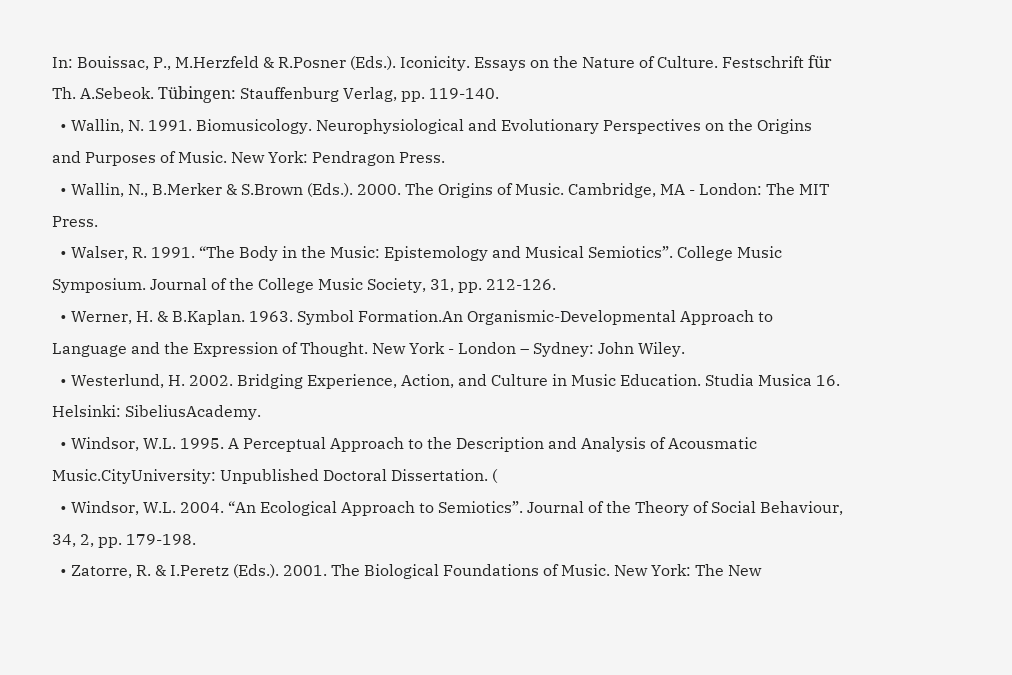In: Bouissac, P., M.Herzfeld & R.Posner (Eds.). Iconicity. Essays on the Nature of Culture. Festschrift für Th. A.Sebeok. Tübingen: Stauffenburg Verlag, pp. 119-140.
  • Wallin, N. 1991. Biomusicology. Neurophysiological and Evolutionary Perspectives on the Origins and Purposes of Music. New York: Pendragon Press.
  • Wallin, N., B.Merker & S.Brown (Eds.). 2000. The Origins of Music. Cambridge, MA - London: The MIT Press.
  • Walser, R. 1991. “The Body in the Music: Epistemology and Musical Semiotics”. College Music Symposium. Journal of the College Music Society, 31, pp. 212-126.
  • Werner, H. & B.Kaplan. 1963. Symbol Formation.An Organismic-Developmental Approach to Language and the Expression of Thought. New York - London – Sydney: John Wiley.
  • Westerlund, H. 2002. Bridging Experience, Action, and Culture in Music Education. Studia Musica 16. Helsinki: SibeliusAcademy.
  • Windsor, W.L. 1995. A Perceptual Approach to the Description and Analysis of Acousmatic Music.CityUniversity: Unpublished Doctoral Dissertation. (
  • Windsor, W.L. 2004. “An Ecological Approach to Semiotics”. Journal of the Theory of Social Behaviour, 34, 2, pp. 179-198.
  • Zatorre, R. & I.Peretz (Eds.). 2001. The Biological Foundations of Music. New York: The New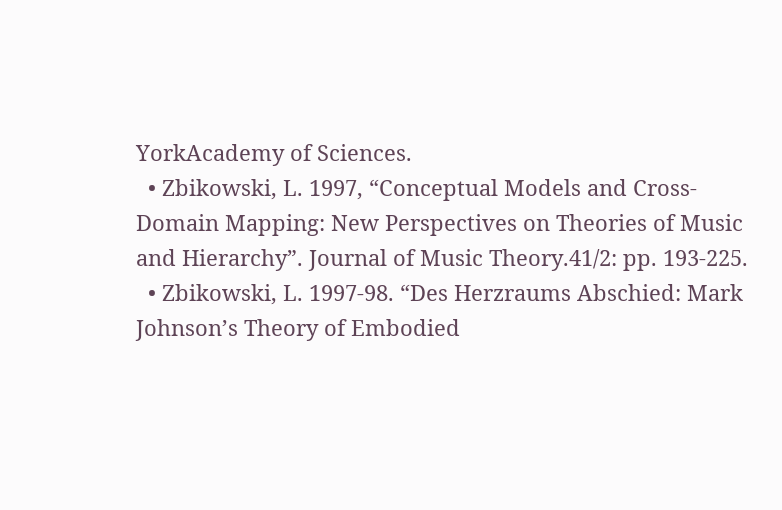YorkAcademy of Sciences.
  • Zbikowski, L. 1997, “Conceptual Models and Cross-Domain Mapping: New Perspectives on Theories of Music and Hierarchy”. Journal of Music Theory.41/2: pp. 193-225.
  • Zbikowski, L. 1997-98. “Des Herzraums Abschied: Mark Johnson’s Theory of Embodied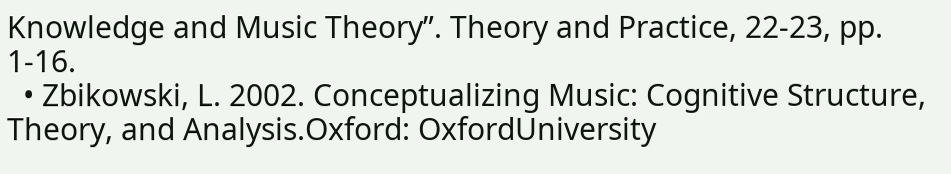Knowledge and Music Theory”. Theory and Practice, 22-23, pp. 1-16.
  • Zbikowski, L. 2002. Conceptualizing Music: Cognitive Structure, Theory, and Analysis.Oxford: OxfordUniversity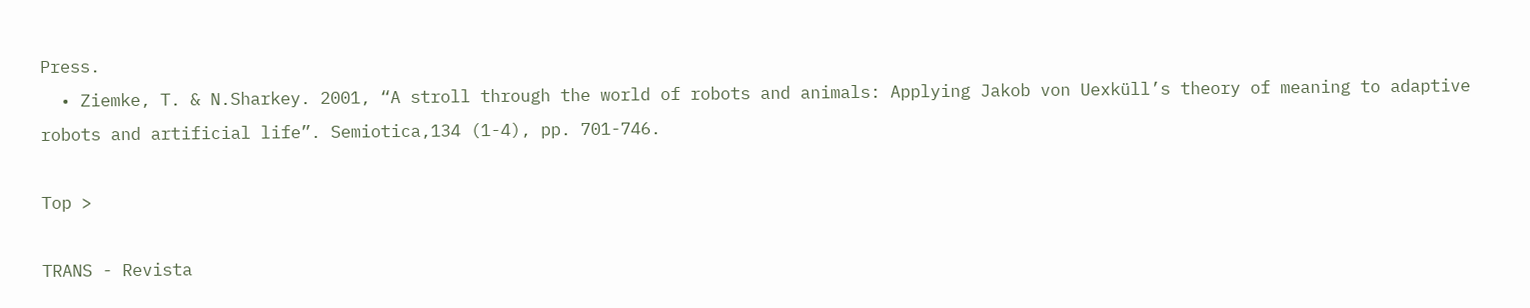Press.
  • Ziemke, T. & N.Sharkey. 2001, “A stroll through the world of robots and animals: Applying Jakob von Uexküll’s theory of meaning to adaptive robots and artificial life”. Semiotica,134 (1-4), pp. 701-746.

Top >

TRANS - Revista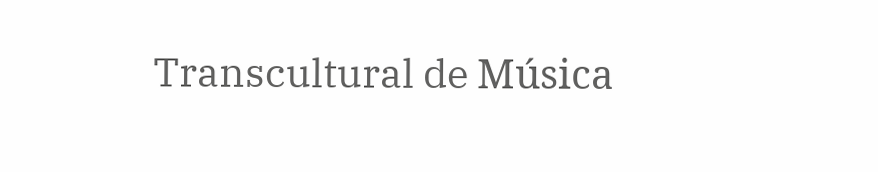Transcultural de Música